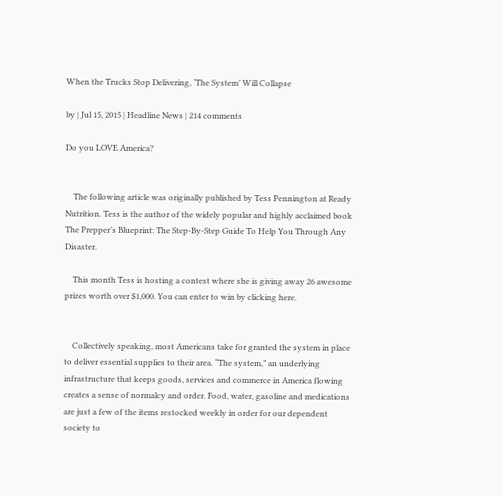When the Trucks Stop Delivering, ‘The System’ Will Collapse

by | Jul 15, 2015 | Headline News | 214 comments

Do you LOVE America?


    The following article was originally published by Tess Pennington at Ready Nutrition. Tess is the author of the widely popular and highly acclaimed book The Prepper’s Blueprint: The Step-By-Step Guide To Help You Through Any Disaster.

    This month Tess is hosting a contest where she is giving away 26 awesome prizes worth over $1,000. You can enter to win by clicking here.


    Collectively speaking, most Americans take for granted the system in place to deliver essential supplies to their area. “The system,” an underlying infrastructure that keeps goods, services and commerce in America flowing creates a sense of normalcy and order. Food, water, gasoline and medications are just a few of the items restocked weekly in order for our dependent society to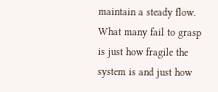maintain a steady flow. What many fail to grasp is just how fragile the system is and just how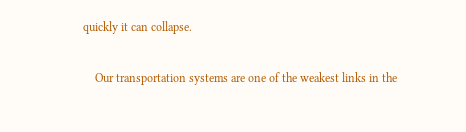quickly it can collapse.

    Our transportation systems are one of the weakest links in the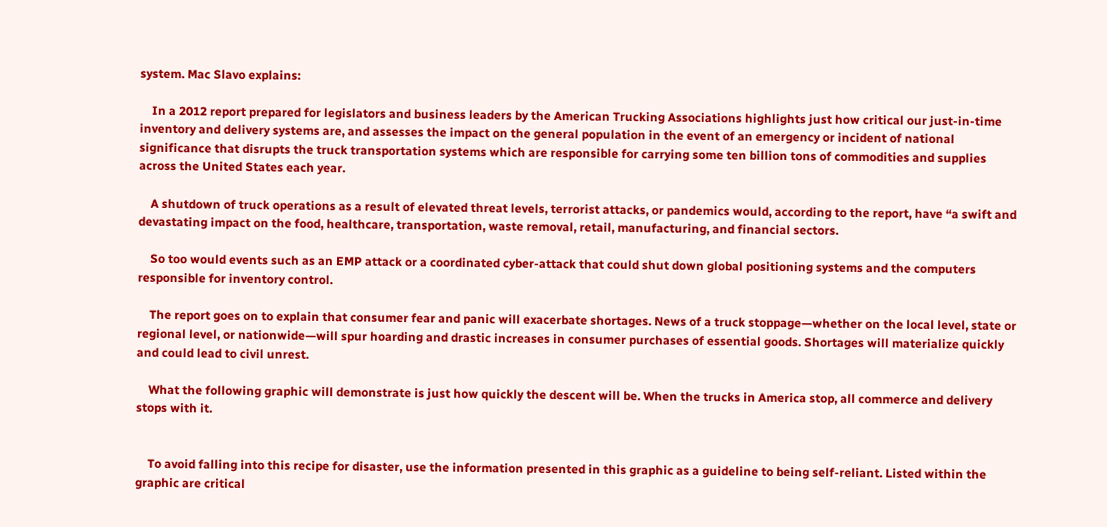system. Mac Slavo explains:

    In a 2012 report prepared for legislators and business leaders by the American Trucking Associations highlights just how critical our just-in-time inventory and delivery systems are, and assesses the impact on the general population in the event of an emergency or incident of national significance that disrupts the truck transportation systems which are responsible for carrying some ten billion tons of commodities and supplies across the United States each year.

    A shutdown of truck operations as a result of elevated threat levels, terrorist attacks, or pandemics would, according to the report, have “a swift and devastating impact on the food, healthcare, transportation, waste removal, retail, manufacturing, and financial sectors.

    So too would events such as an EMP attack or a coordinated cyber-attack that could shut down global positioning systems and the computers responsible for inventory control.

    The report goes on to explain that consumer fear and panic will exacerbate shortages. News of a truck stoppage—whether on the local level, state or regional level, or nationwide—will spur hoarding and drastic increases in consumer purchases of essential goods. Shortages will materialize quickly and could lead to civil unrest.

    What the following graphic will demonstrate is just how quickly the descent will be. When the trucks in America stop, all commerce and delivery stops with it.


    To avoid falling into this recipe for disaster, use the information presented in this graphic as a guideline to being self-reliant. Listed within the graphic are critical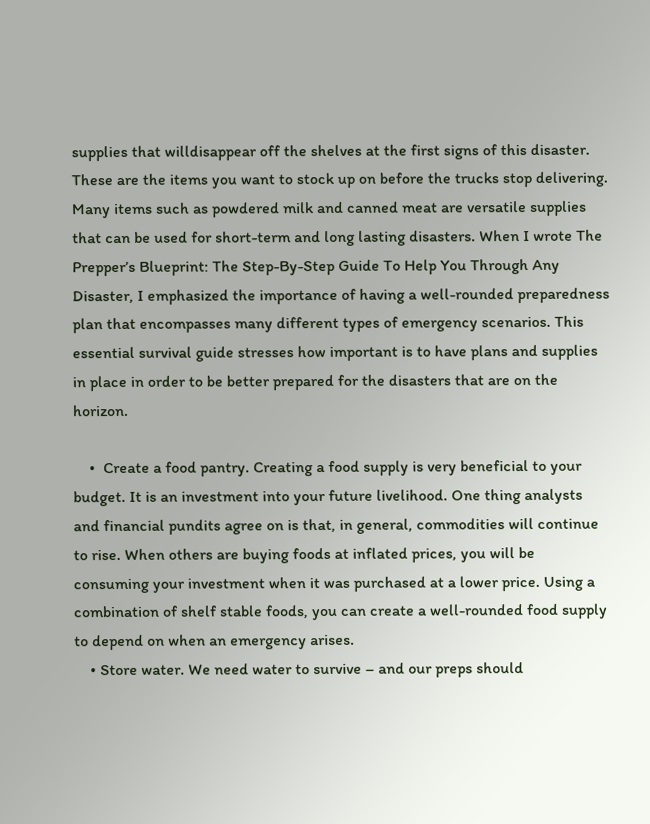supplies that willdisappear off the shelves at the first signs of this disaster. These are the items you want to stock up on before the trucks stop delivering. Many items such as powdered milk and canned meat are versatile supplies that can be used for short-term and long lasting disasters. When I wrote The Prepper’s Blueprint: The Step-By-Step Guide To Help You Through Any Disaster, I emphasized the importance of having a well-rounded preparedness plan that encompasses many different types of emergency scenarios. This essential survival guide stresses how important is to have plans and supplies in place in order to be better prepared for the disasters that are on the horizon.

    •  Create a food pantry. Creating a food supply is very beneficial to your budget. It is an investment into your future livelihood. One thing analysts and financial pundits agree on is that, in general, commodities will continue to rise. When others are buying foods at inflated prices, you will be consuming your investment when it was purchased at a lower price. Using a combination of shelf stable foods, you can create a well-rounded food supply to depend on when an emergency arises.
    • Store water. We need water to survive – and our preps should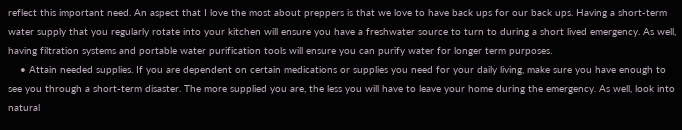reflect this important need. An aspect that I love the most about preppers is that we love to have back ups for our back ups. Having a short-term water supply that you regularly rotate into your kitchen will ensure you have a freshwater source to turn to during a short lived emergency. As well, having filtration systems and portable water purification tools will ensure you can purify water for longer term purposes.
    • Attain needed supplies. If you are dependent on certain medications or supplies you need for your daily living, make sure you have enough to see you through a short-term disaster. The more supplied you are, the less you will have to leave your home during the emergency. As well, look into natural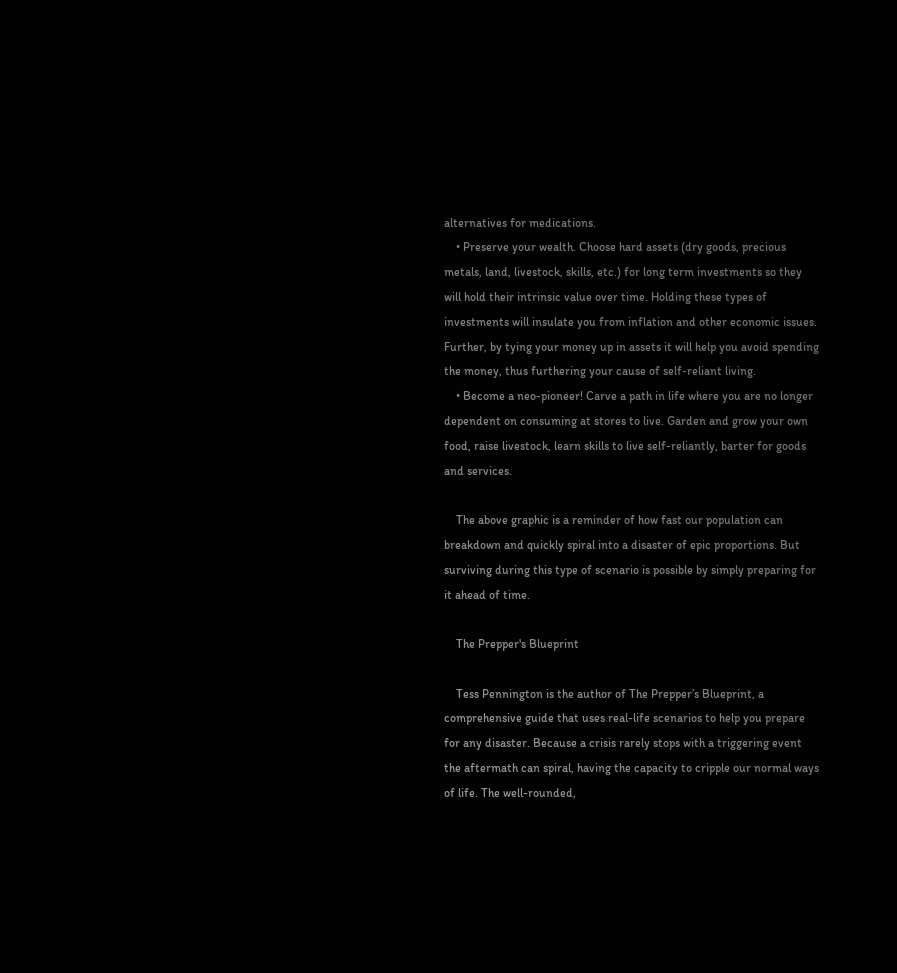alternatives for medications.
    • Preserve your wealth. Choose hard assets (dry goods, precious metals, land, livestock, skills, etc.) for long term investments so they will hold their intrinsic value over time. Holding these types of investments will insulate you from inflation and other economic issues. Further, by tying your money up in assets it will help you avoid spending the money, thus furthering your cause of self-reliant living.
    • Become a neo-pioneer! Carve a path in life where you are no longer dependent on consuming at stores to live. Garden and grow your own food, raise livestock, learn skills to live self-reliantly, barter for goods and services.

    The above graphic is a reminder of how fast our population can breakdown and quickly spiral into a disaster of epic proportions. But surviving during this type of scenario is possible by simply preparing for it ahead of time.

    The Prepper's Blueprint

    Tess Pennington is the author of The Prepper’s Blueprint, a comprehensive guide that uses real-life scenarios to help you prepare for any disaster. Because a crisis rarely stops with a triggering event the aftermath can spiral, having the capacity to cripple our normal ways of life. The well-rounded,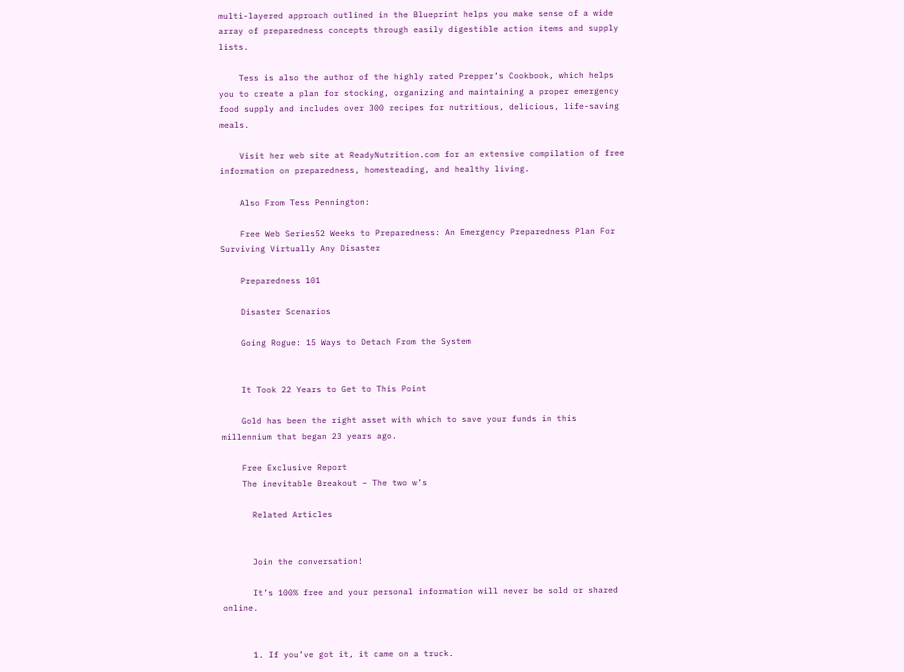multi-layered approach outlined in the Blueprint helps you make sense of a wide array of preparedness concepts through easily digestible action items and supply lists.

    Tess is also the author of the highly rated Prepper’s Cookbook, which helps you to create a plan for stocking, organizing and maintaining a proper emergency food supply and includes over 300 recipes for nutritious, delicious, life-saving meals.

    Visit her web site at ReadyNutrition.com for an extensive compilation of free information on preparedness, homesteading, and healthy living.

    Also From Tess Pennington:

    Free Web Series52 Weeks to Preparedness: An Emergency Preparedness Plan For Surviving Virtually Any Disaster

    Preparedness 101

    Disaster Scenarios

    Going Rogue: 15 Ways to Detach From the System


    It Took 22 Years to Get to This Point

    Gold has been the right asset with which to save your funds in this millennium that began 23 years ago.

    Free Exclusive Report
    The inevitable Breakout – The two w’s

      Related Articles


      Join the conversation!

      It’s 100% free and your personal information will never be sold or shared online.


      1. If you’ve got it, it came on a truck.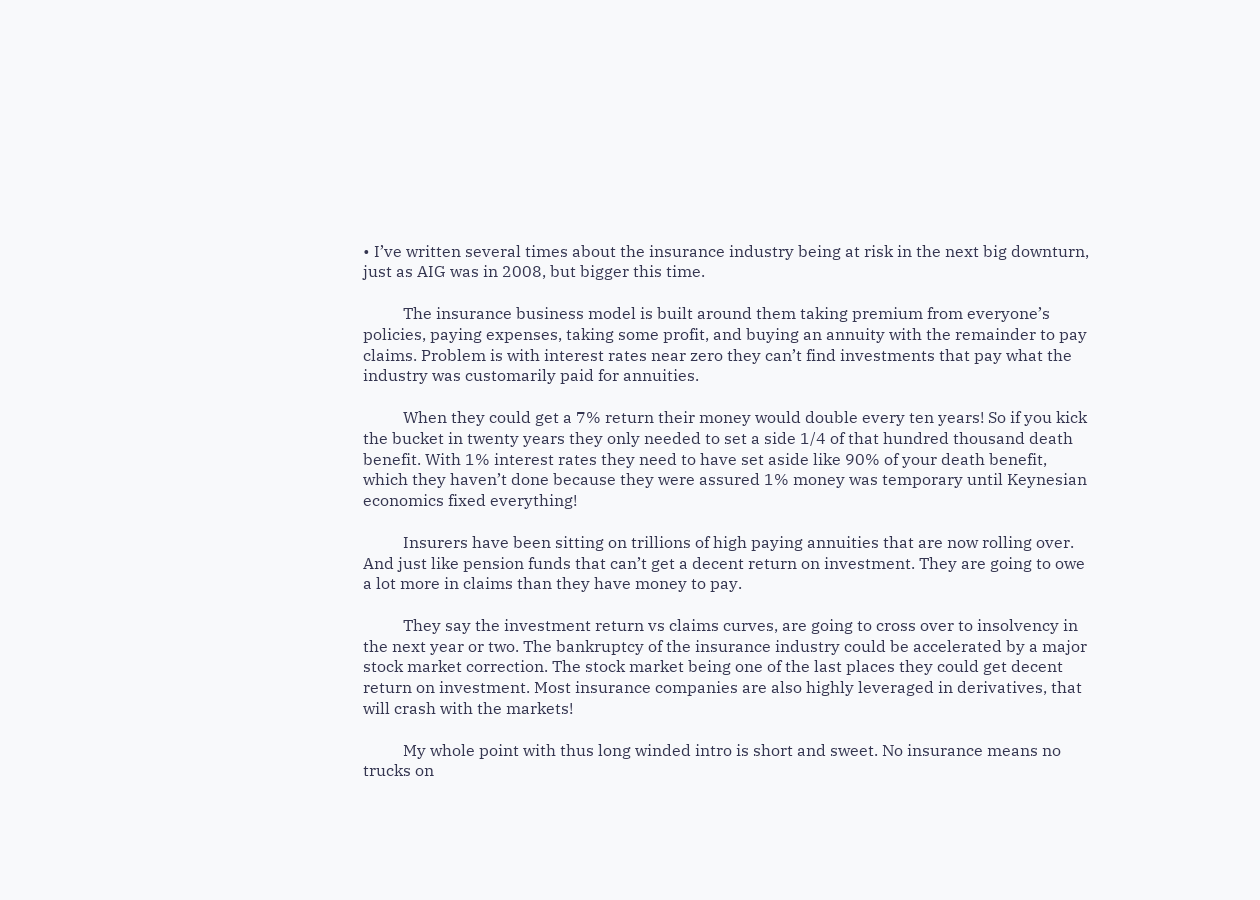• I’ve written several times about the insurance industry being at risk in the next big downturn, just as AIG was in 2008, but bigger this time.

          The insurance business model is built around them taking premium from everyone’s policies, paying expenses, taking some profit, and buying an annuity with the remainder to pay claims. Problem is with interest rates near zero they can’t find investments that pay what the industry was customarily paid for annuities.

          When they could get a 7% return their money would double every ten years! So if you kick the bucket in twenty years they only needed to set a side 1/4 of that hundred thousand death benefit. With 1% interest rates they need to have set aside like 90% of your death benefit, which they haven’t done because they were assured 1% money was temporary until Keynesian economics fixed everything!

          Insurers have been sitting on trillions of high paying annuities that are now rolling over. And just like pension funds that can’t get a decent return on investment. They are going to owe a lot more in claims than they have money to pay.

          They say the investment return vs claims curves, are going to cross over to insolvency in the next year or two. The bankruptcy of the insurance industry could be accelerated by a major stock market correction. The stock market being one of the last places they could get decent return on investment. Most insurance companies are also highly leveraged in derivatives, that will crash with the markets!

          My whole point with thus long winded intro is short and sweet. No insurance means no trucks on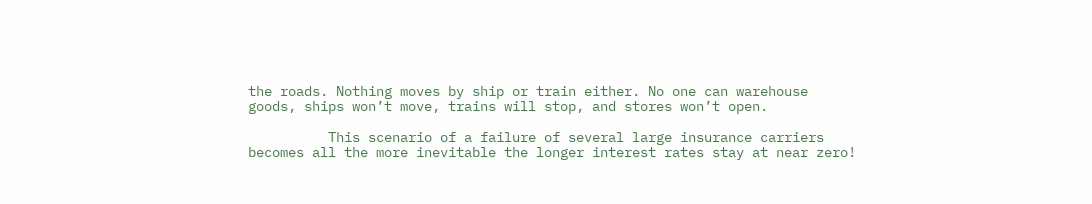the roads. Nothing moves by ship or train either. No one can warehouse goods, ships won’t move, trains will stop, and stores won’t open.

          This scenario of a failure of several large insurance carriers becomes all the more inevitable the longer interest rates stay at near zero!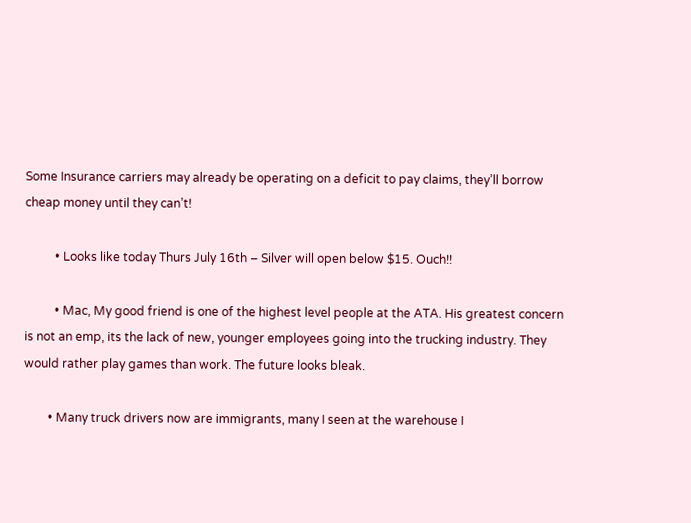Some Insurance carriers may already be operating on a deficit to pay claims, they’ll borrow cheap money until they can’t!

          • Looks like today Thurs July 16th – Silver will open below $15. Ouch!!

          • Mac, My good friend is one of the highest level people at the ATA. His greatest concern is not an emp, its the lack of new, younger employees going into the trucking industry. They would rather play games than work. The future looks bleak.

        • Many truck drivers now are immigrants, many I seen at the warehouse I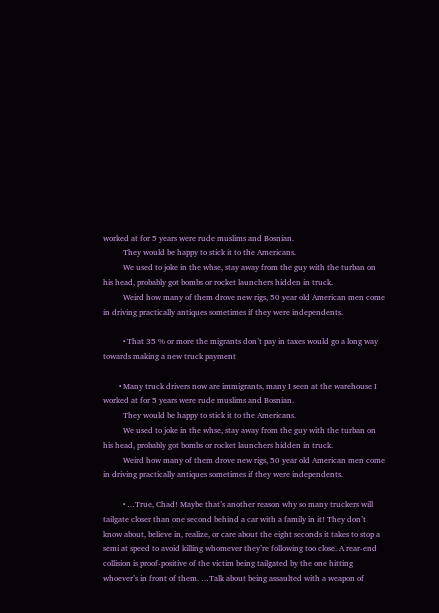worked at for 5 years were rude muslims and Bosnian.
          They would be happy to stick it to the Americans.
          We used to joke in the whse, stay away from the guy with the turban on his head, probably got bombs or rocket launchers hidden in truck.
          Weird how many of them drove new rigs, 50 year old American men come in driving practically antiques sometimes if they were independents.

          • That 35 % or more the migrants don’t pay in taxes would go a long way towards making a new truck payment

        • Many truck drivers now are immigrants, many I seen at the warehouse I worked at for 5 years were rude muslims and Bosnian.
          They would be happy to stick it to the Americans.
          We used to joke in the whse, stay away from the guy with the turban on his head, probably got bombs or rocket launchers hidden in truck.
          Weird how many of them drove new rigs, 50 year old American men come in driving practically antiques sometimes if they were independents.

          • …True, Chad! Maybe that’s another reason why so many truckers will tailgate closer than one second behind a car with a family in it! They don’t know about, believe in, realize, or care about the eight seconds it takes to stop a semi at speed to avoid killing whomever they’re following too close. A rear-end collision is proof-positive of the victim being tailgated by the one hitting whoever’s in front of them. …Talk about being assaulted with a weapon of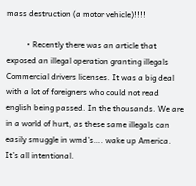mass destruction (a motor vehicle)!!!!

          • Recently there was an article that exposed an illegal operation granting illegals Commercial drivers licenses. It was a big deal with a lot of foreigners who could not read english being passed. In the thousands. We are in a world of hurt, as these same illegals can easily smuggle in wmd’s…. wake up America. It’s all intentional.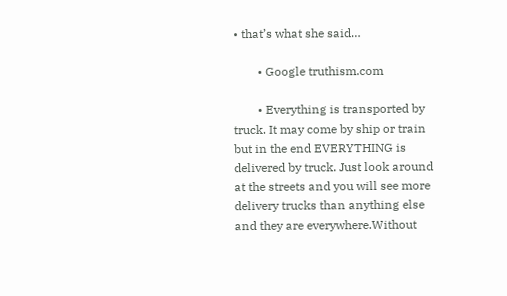• that’s what she said…

        • Google truthism.com

        • Everything is transported by truck. It may come by ship or train but in the end EVERYTHING is delivered by truck. Just look around at the streets and you will see more delivery trucks than anything else and they are everywhere.Without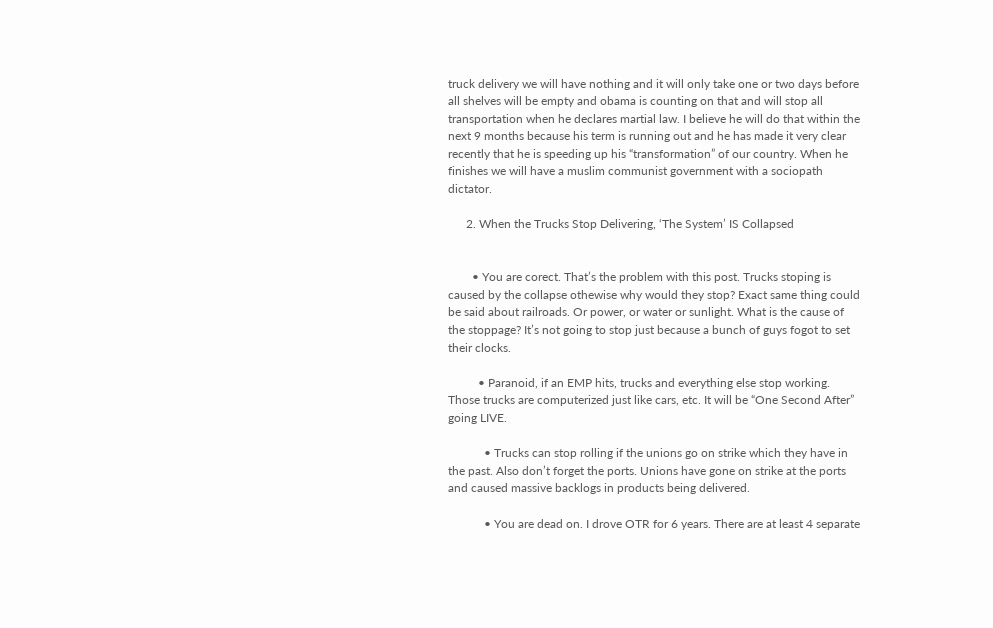truck delivery we will have nothing and it will only take one or two days before all shelves will be empty and obama is counting on that and will stop all transportation when he declares martial law. I believe he will do that within the next 9 months because his term is running out and he has made it very clear recently that he is speeding up his “transformation” of our country. When he finishes we will have a muslim communist government with a sociopath dictator.

      2. When the Trucks Stop Delivering, ‘The System’ IS Collapsed


        • You are corect. That’s the problem with this post. Trucks stoping is caused by the collapse othewise why would they stop? Exact same thing could be said about railroads. Or power, or water or sunlight. What is the cause of the stoppage? It’s not going to stop just because a bunch of guys fogot to set their clocks.

          • Paranoid, if an EMP hits, trucks and everything else stop working. Those trucks are computerized just like cars, etc. It will be “One Second After” going LIVE.

            • Trucks can stop rolling if the unions go on strike which they have in the past. Also don’t forget the ports. Unions have gone on strike at the ports and caused massive backlogs in products being delivered.

            • You are dead on. I drove OTR for 6 years. There are at least 4 separate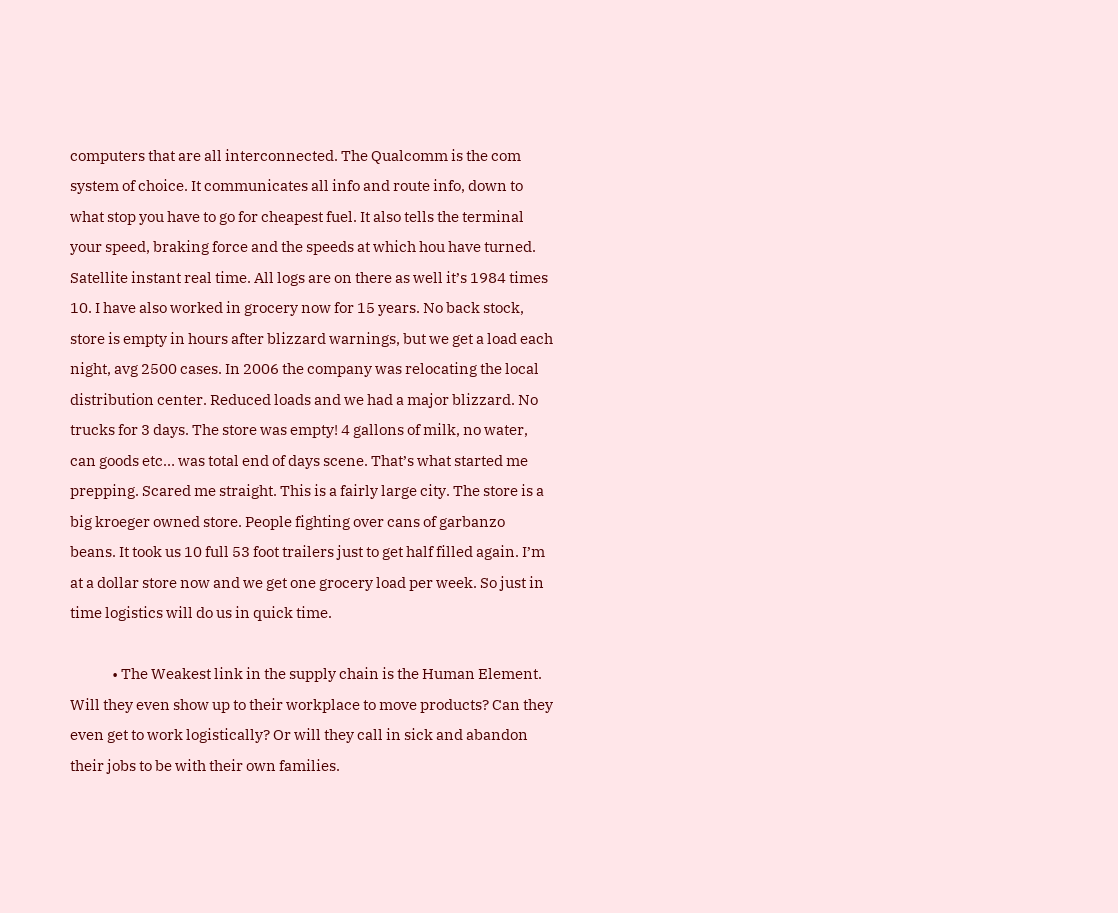computers that are all interconnected. The Qualcomm is the com system of choice. It communicates all info and route info, down to what stop you have to go for cheapest fuel. It also tells the terminal your speed, braking force and the speeds at which hou have turned. Satellite instant real time. All logs are on there as well it’s 1984 times 10. I have also worked in grocery now for 15 years. No back stock, store is empty in hours after blizzard warnings, but we get a load each night, avg 2500 cases. In 2006 the company was relocating the local distribution center. Reduced loads and we had a major blizzard. No trucks for 3 days. The store was empty! 4 gallons of milk, no water, can goods etc… was total end of days scene. That’s what started me prepping. Scared me straight. This is a fairly large city. The store is a big kroeger owned store. People fighting over cans of garbanzo beans. It took us 10 full 53 foot trailers just to get half filled again. I’m at a dollar store now and we get one grocery load per week. So just in time logistics will do us in quick time.

              • The Weakest link in the supply chain is the Human Element. Will they even show up to their workplace to move products? Can they even get to work logistically? Or will they call in sick and abandon their jobs to be with their own families.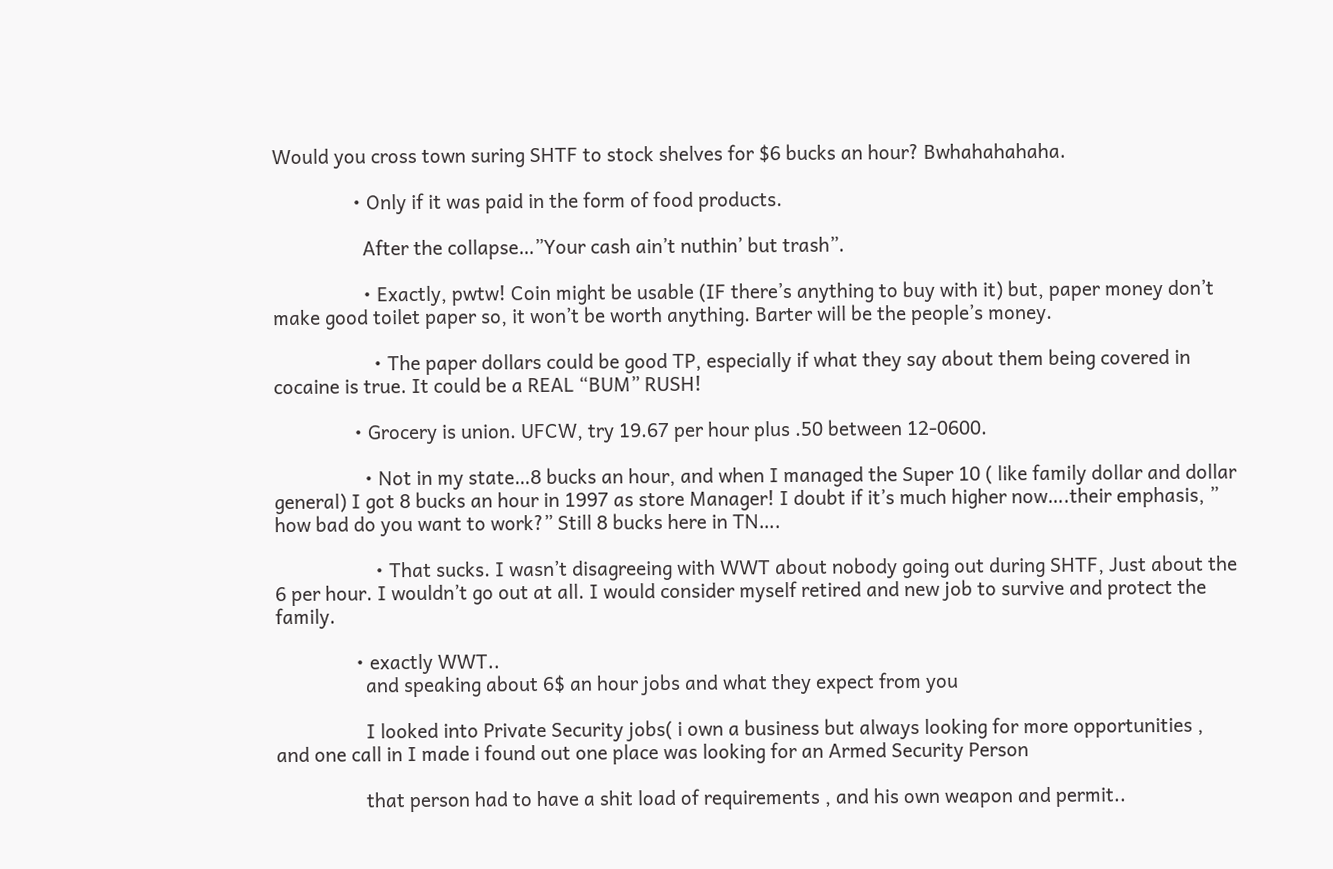Would you cross town suring SHTF to stock shelves for $6 bucks an hour? Bwhahahahaha.

                • Only if it was paid in the form of food products.

                  After the collapse…”Your cash ain’t nuthin’ but trash”.

                  • Exactly, pwtw! Coin might be usable (IF there’s anything to buy with it) but, paper money don’t make good toilet paper so, it won’t be worth anything. Barter will be the people’s money.

                    • The paper dollars could be good TP, especially if what they say about them being covered in cocaine is true. It could be a REAL “BUM” RUSH!

                • Grocery is union. UFCW, try 19.67 per hour plus .50 between 12-0600.

                  • Not in my state…8 bucks an hour, and when I managed the Super 10 ( like family dollar and dollar general) I got 8 bucks an hour in 1997 as store Manager! I doubt if it’s much higher now….their emphasis, ” how bad do you want to work?” Still 8 bucks here in TN….

                    • That sucks. I wasn’t disagreeing with WWT about nobody going out during SHTF, Just about the 6 per hour. I wouldn’t go out at all. I would consider myself retired and new job to survive and protect the family.

                • exactly WWT..
                  and speaking about 6$ an hour jobs and what they expect from you

                  I looked into Private Security jobs( i own a business but always looking for more opportunities , and one call in I made i found out one place was looking for an Armed Security Person

                  that person had to have a shit load of requirements , and his own weapon and permit..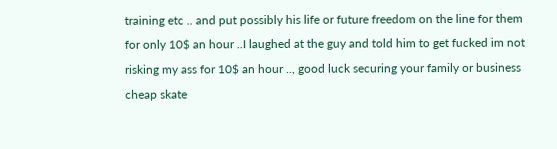training etc .. and put possibly his life or future freedom on the line for them for only 10$ an hour ..I laughed at the guy and told him to get fucked im not risking my ass for 10$ an hour .., good luck securing your family or business cheap skate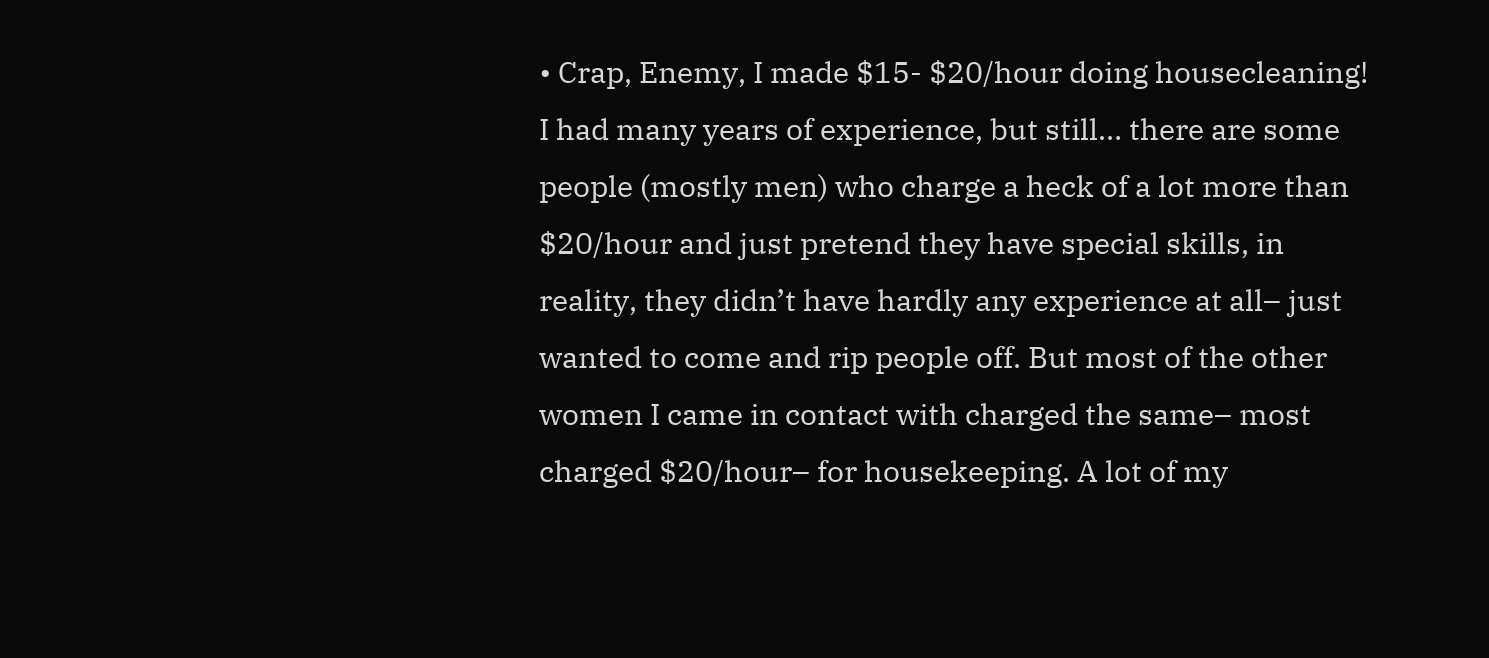• Crap, Enemy, I made $15- $20/hour doing housecleaning! I had many years of experience, but still… there are some people (mostly men) who charge a heck of a lot more than $20/hour and just pretend they have special skills, in reality, they didn’t have hardly any experience at all– just wanted to come and rip people off. But most of the other women I came in contact with charged the same– most charged $20/hour– for housekeeping. A lot of my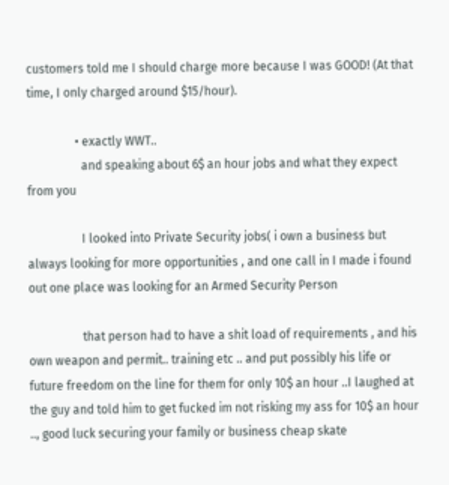customers told me I should charge more because I was GOOD! (At that time, I only charged around $15/hour).

                • exactly WWT..
                  and speaking about 6$ an hour jobs and what they expect from you

                  I looked into Private Security jobs( i own a business but always looking for more opportunities , and one call in I made i found out one place was looking for an Armed Security Person

                  that person had to have a shit load of requirements , and his own weapon and permit.. training etc .. and put possibly his life or future freedom on the line for them for only 10$ an hour ..I laughed at the guy and told him to get fucked im not risking my ass for 10$ an hour .., good luck securing your family or business cheap skate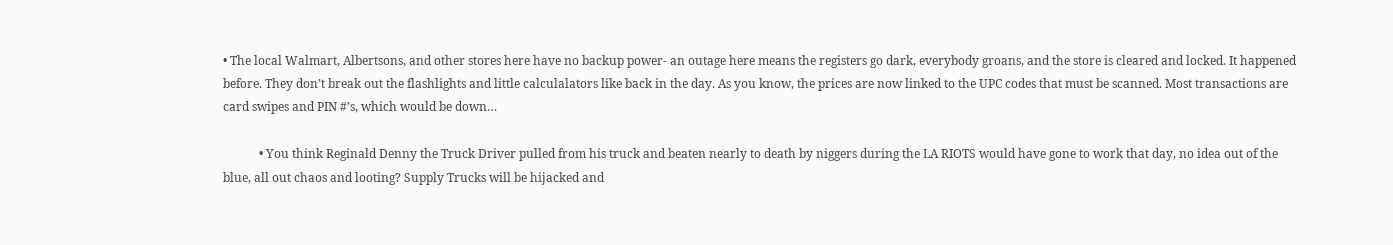• The local Walmart, Albertsons, and other stores here have no backup power- an outage here means the registers go dark, everybody groans, and the store is cleared and locked. It happened before. They don’t break out the flashlights and little calculalators like back in the day. As you know, the prices are now linked to the UPC codes that must be scanned. Most transactions are card swipes and PIN #’s, which would be down…

            • You think Reginald Denny the Truck Driver pulled from his truck and beaten nearly to death by niggers during the LA RIOTS would have gone to work that day, no idea out of the blue, all out chaos and looting? Supply Trucks will be hijacked and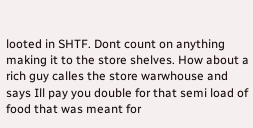looted in SHTF. Dont count on anything making it to the store shelves. How about a rich guy calles the store warwhouse and says Ill pay you double for that semi load of food that was meant for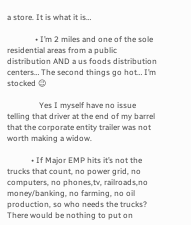a store. It is what it is…

              • I’m 2 miles and one of the sole residential areas from a public distribution AND a us foods distribution centers… The second things go hot… I’m stocked 😉

                Yes I myself have no issue telling that driver at the end of my barrel that the corporate entity trailer was not worth making a widow.

            • If Major EMP hits it’s not the trucks that count, no power grid, no computers, no phones,tv, railroads,no money/banking, no farming, no oil production, so who needs the trucks? There would be nothing to put on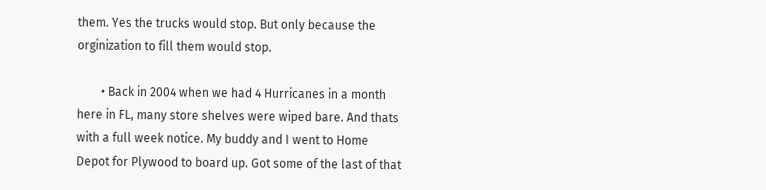them. Yes the trucks would stop. But only because the orginization to fill them would stop.

        • Back in 2004 when we had 4 Hurricanes in a month here in FL, many store shelves were wiped bare. And thats with a full week notice. My buddy and I went to Home Depot for Plywood to board up. Got some of the last of that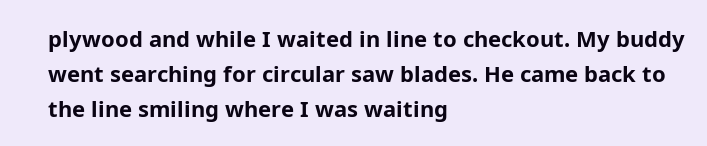plywood and while I waited in line to checkout. My buddy went searching for circular saw blades. He came back to the line smiling where I was waiting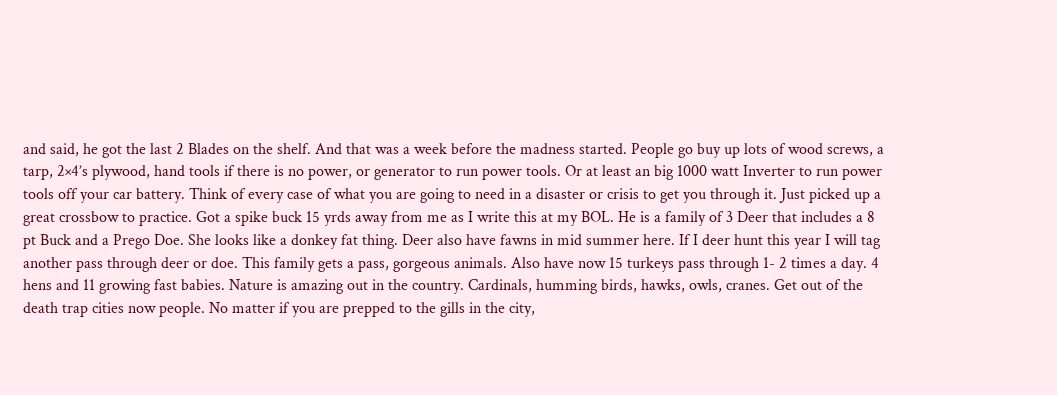and said, he got the last 2 Blades on the shelf. And that was a week before the madness started. People go buy up lots of wood screws, a tarp, 2×4’s plywood, hand tools if there is no power, or generator to run power tools. Or at least an big 1000 watt Inverter to run power tools off your car battery. Think of every case of what you are going to need in a disaster or crisis to get you through it. Just picked up a great crossbow to practice. Got a spike buck 15 yrds away from me as I write this at my BOL. He is a family of 3 Deer that includes a 8 pt Buck and a Prego Doe. She looks like a donkey fat thing. Deer also have fawns in mid summer here. If I deer hunt this year I will tag another pass through deer or doe. This family gets a pass, gorgeous animals. Also have now 15 turkeys pass through 1- 2 times a day. 4 hens and 11 growing fast babies. Nature is amazing out in the country. Cardinals, humming birds, hawks, owls, cranes. Get out of the death trap cities now people. No matter if you are prepped to the gills in the city,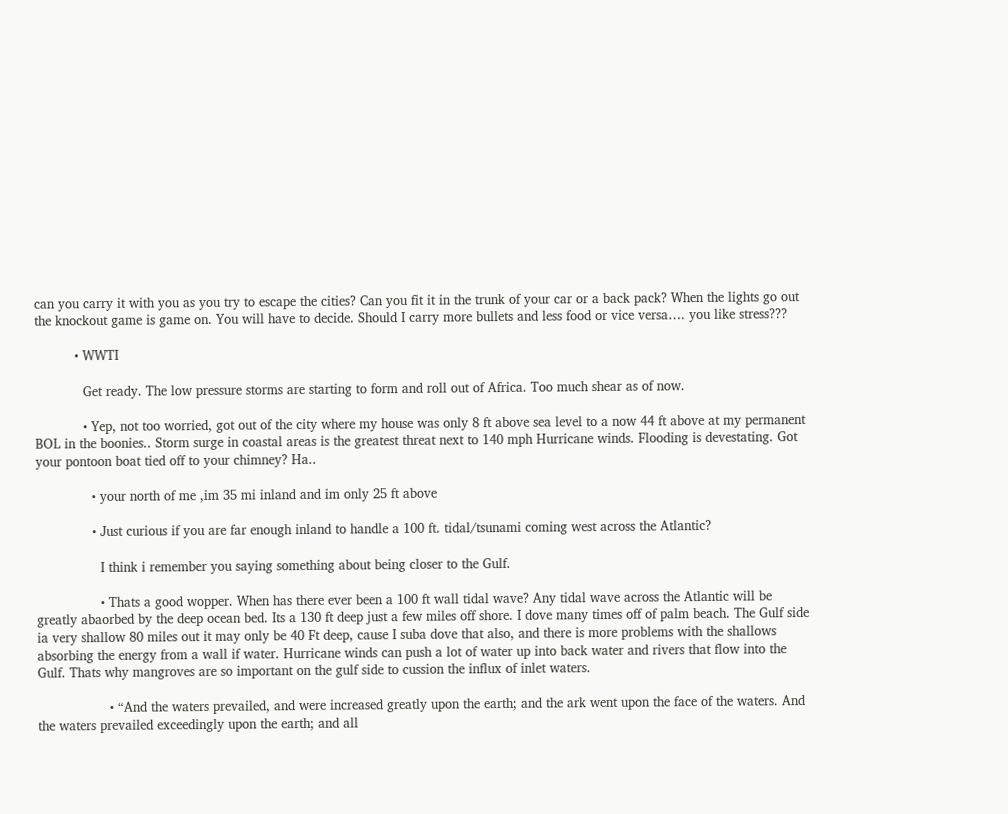can you carry it with you as you try to escape the cities? Can you fit it in the trunk of your car or a back pack? When the lights go out the knockout game is game on. You will have to decide. Should I carry more bullets and less food or vice versa…. you like stress???

          • WWTI

            Get ready. The low pressure storms are starting to form and roll out of Africa. Too much shear as of now.

            • Yep, not too worried, got out of the city where my house was only 8 ft above sea level to a now 44 ft above at my permanent BOL in the boonies.. Storm surge in coastal areas is the greatest threat next to 140 mph Hurricane winds. Flooding is devestating. Got your pontoon boat tied off to your chimney? Ha..

              • your north of me ,im 35 mi inland and im only 25 ft above

              • Just curious if you are far enough inland to handle a 100 ft. tidal/tsunami coming west across the Atlantic?

                I think i remember you saying something about being closer to the Gulf.

                • Thats a good wopper. When has there ever been a 100 ft wall tidal wave? Any tidal wave across the Atlantic will be greatly abaorbed by the deep ocean bed. Its a 130 ft deep just a few miles off shore. I dove many times off of palm beach. The Gulf side ia very shallow 80 miles out it may only be 40 Ft deep, cause I suba dove that also, and there is more problems with the shallows absorbing the energy from a wall if water. Hurricane winds can push a lot of water up into back water and rivers that flow into the Gulf. Thats why mangroves are so important on the gulf side to cussion the influx of inlet waters.

                  • “And the waters prevailed, and were increased greatly upon the earth; and the ark went upon the face of the waters. And the waters prevailed exceedingly upon the earth; and all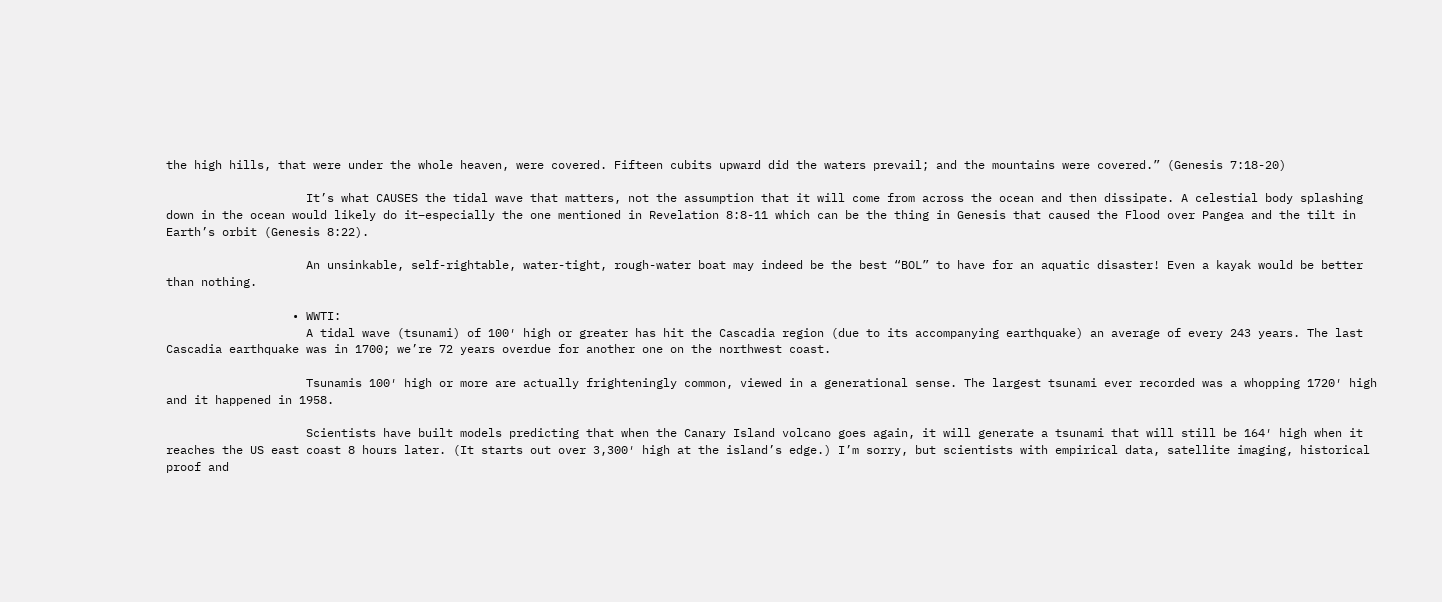the high hills, that were under the whole heaven, were covered. Fifteen cubits upward did the waters prevail; and the mountains were covered.” (Genesis 7:18-20)

                    It’s what CAUSES the tidal wave that matters, not the assumption that it will come from across the ocean and then dissipate. A celestial body splashing down in the ocean would likely do it–especially the one mentioned in Revelation 8:8-11 which can be the thing in Genesis that caused the Flood over Pangea and the tilt in Earth’s orbit (Genesis 8:22).

                    An unsinkable, self-rightable, water-tight, rough-water boat may indeed be the best “BOL” to have for an aquatic disaster! Even a kayak would be better than nothing.

                  • WWTI:
                    A tidal wave (tsunami) of 100′ high or greater has hit the Cascadia region (due to its accompanying earthquake) an average of every 243 years. The last Cascadia earthquake was in 1700; we’re 72 years overdue for another one on the northwest coast.

                    Tsunamis 100′ high or more are actually frighteningly common, viewed in a generational sense. The largest tsunami ever recorded was a whopping 1720′ high and it happened in 1958.

                    Scientists have built models predicting that when the Canary Island volcano goes again, it will generate a tsunami that will still be 164′ high when it reaches the US east coast 8 hours later. (It starts out over 3,300′ high at the island’s edge.) I’m sorry, but scientists with empirical data, satellite imaging, historical proof and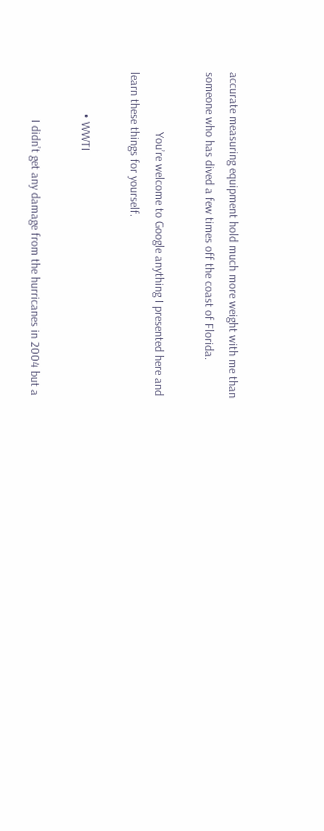accurate measuring equipment hold much more weight with me than someone who has dived a few times off the coast of Florida.

                    You’re welcome to Google anything I presented here and learn these things for yourself.

              • WWTI

                I didn’t get any damage from the hurricanes in 2004 but a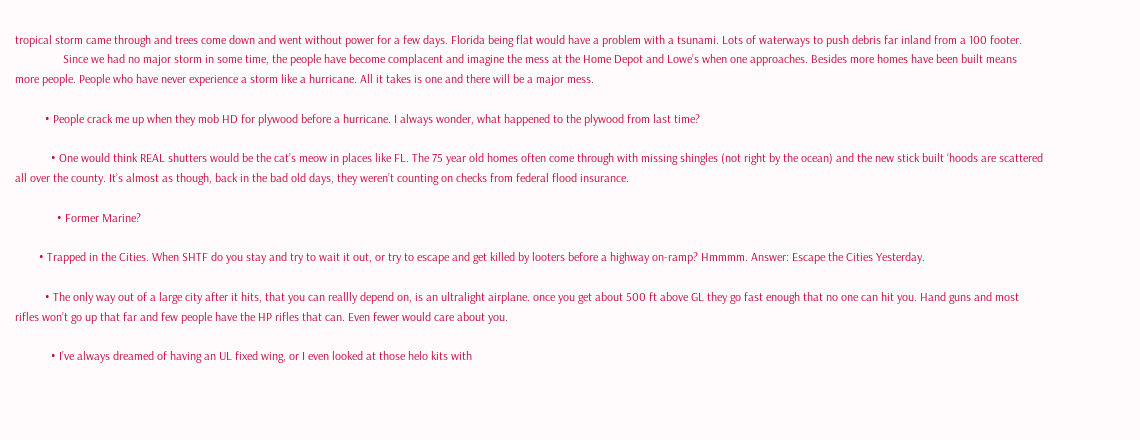tropical storm came through and trees come down and went without power for a few days. Florida being flat would have a problem with a tsunami. Lots of waterways to push debris far inland from a 100 footer.
                Since we had no major storm in some time, the people have become complacent and imagine the mess at the Home Depot and Lowe’s when one approaches. Besides more homes have been built means more people. People who have never experience a storm like a hurricane. All it takes is one and there will be a major mess.

          • People crack me up when they mob HD for plywood before a hurricane. I always wonder, what happened to the plywood from last time?

            • One would think REAL shutters would be the cat’s meow in places like FL. The 75 year old homes often come through with missing shingles (not right by the ocean) and the new stick built ‘hoods are scattered all over the county. It’s almost as though, back in the bad old days, they weren’t counting on checks from federal flood insurance.

              • Former Marine?

        • Trapped in the Cities. When SHTF do you stay and try to wait it out, or try to escape and get killed by looters before a highway on-ramp? Hmmmm. Answer: Escape the Cities Yesterday.

          • The only way out of a large city after it hits, that you can reallly depend on, is an ultralight airplane. once you get about 500 ft above GL they go fast enough that no one can hit you. Hand guns and most rifles won’t go up that far and few people have the HP rifles that can. Even fewer would care about you.

            • I’ve always dreamed of having an UL fixed wing, or I even looked at those helo kits with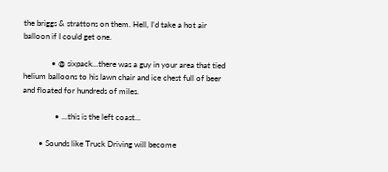the briggs & strattons on them. Hell, I’d take a hot air balloon if I could get one.

              • @ sixpack…there was a guy in your area that tied helium balloons to his lawn chair and ice chest full of beer and floated for hundreds of miles.

                • …this is the left coast…

        • Sounds like Truck Driving will become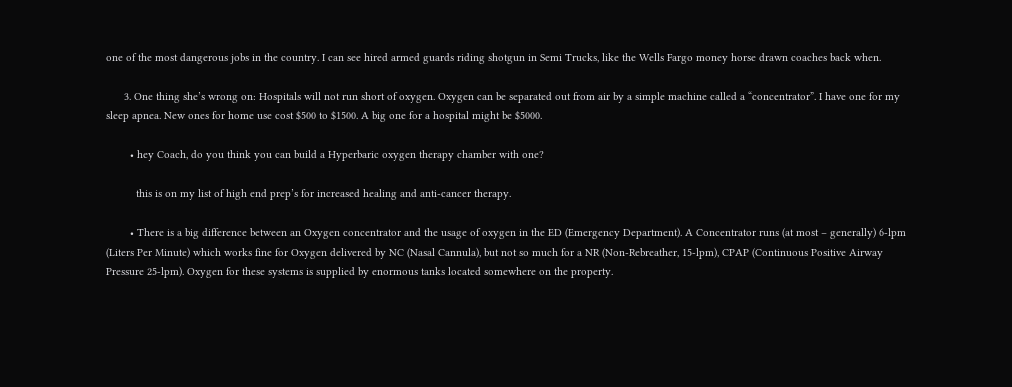one of the most dangerous jobs in the country. I can see hired armed guards riding shotgun in Semi Trucks, like the Wells Fargo money horse drawn coaches back when.

      3. One thing she’s wrong on: Hospitals will not run short of oxygen. Oxygen can be separated out from air by a simple machine called a “concentrator”. I have one for my sleep apnea. New ones for home use cost $500 to $1500. A big one for a hospital might be $5000.

        • hey Coach, do you think you can build a Hyperbaric oxygen therapy chamber with one?

          this is on my list of high end prep’s for increased healing and anti-cancer therapy.

        • There is a big difference between an Oxygen concentrator and the usage of oxygen in the ED (Emergency Department). A Concentrator runs (at most – generally) 6-lpm (Liters Per Minute) which works fine for Oxygen delivered by NC (Nasal Cannula), but not so much for a NR (Non-Rebreather, 15-lpm), CPAP (Continuous Positive Airway Pressure 25-lpm). Oxygen for these systems is supplied by enormous tanks located somewhere on the property.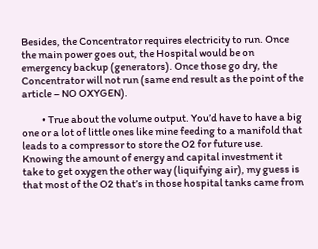Besides, the Concentrator requires electricity to run. Once the main power goes out, the Hospital would be on emergency backup (generators). Once those go dry, the Concentrator will not run (same end result as the point of the article – NO OXYGEN).

          • True about the volume output. You’d have to have a big one or a lot of little ones like mine feeding to a manifold that leads to a compressor to store the O2 for future use. Knowing the amount of energy and capital investment it take to get oxygen the other way (liquifying air), my guess is that most of the O2 that’s in those hospital tanks came from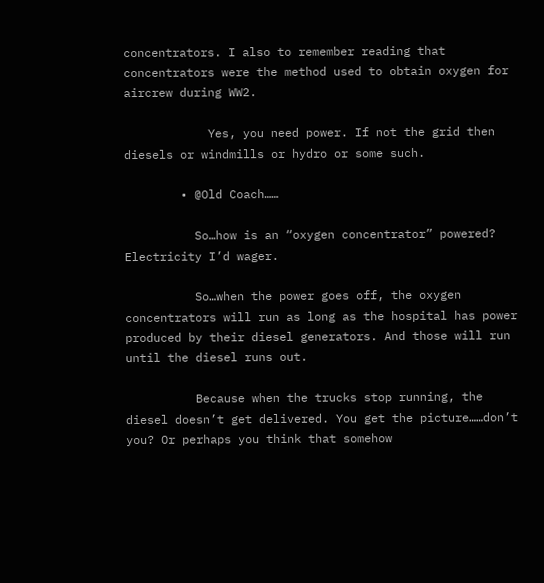concentrators. I also to remember reading that concentrators were the method used to obtain oxygen for aircrew during WW2.

            Yes, you need power. If not the grid then diesels or windmills or hydro or some such.

        • @Old Coach……

          So…how is an “oxygen concentrator” powered? Electricity I’d wager.

          So…when the power goes off, the oxygen concentrators will run as long as the hospital has power produced by their diesel generators. And those will run until the diesel runs out.

          Because when the trucks stop running, the diesel doesn’t get delivered. You get the picture……don’t you? Or perhaps you think that somehow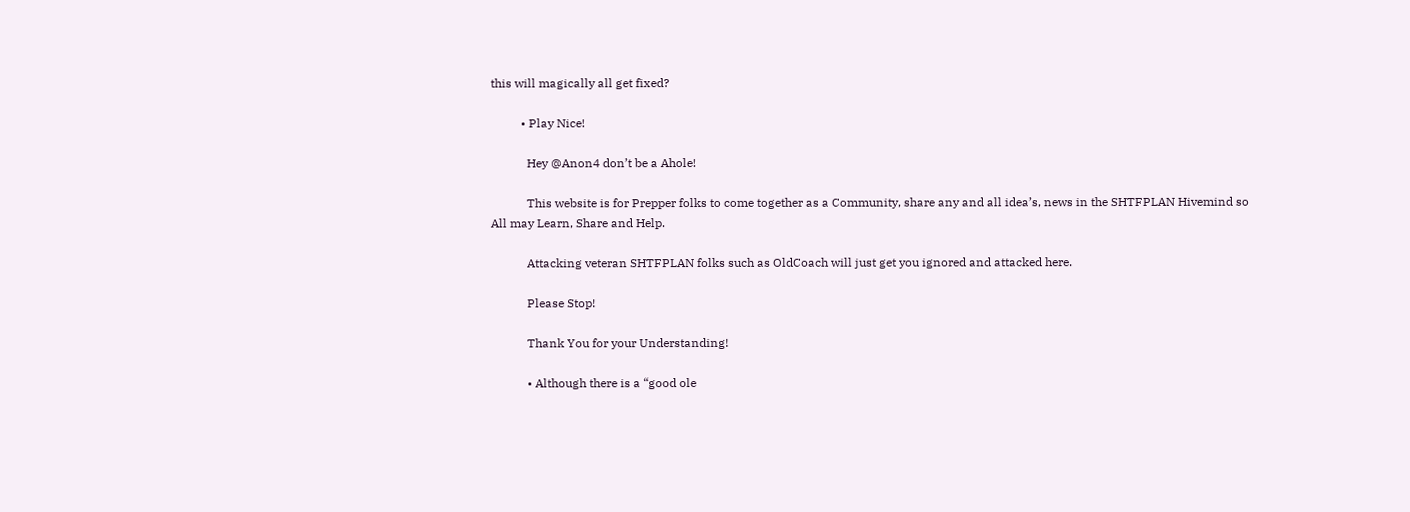this will magically all get fixed?

          • Play Nice!

            Hey @Anon4 don’t be a Ahole!

            This website is for Prepper folks to come together as a Community, share any and all idea’s, news in the SHTFPLAN Hivemind so All may Learn, Share and Help.

            Attacking veteran SHTFPLAN folks such as OldCoach will just get you ignored and attacked here.

            Please Stop!

            Thank You for your Understanding!

            • Although there is a “good ole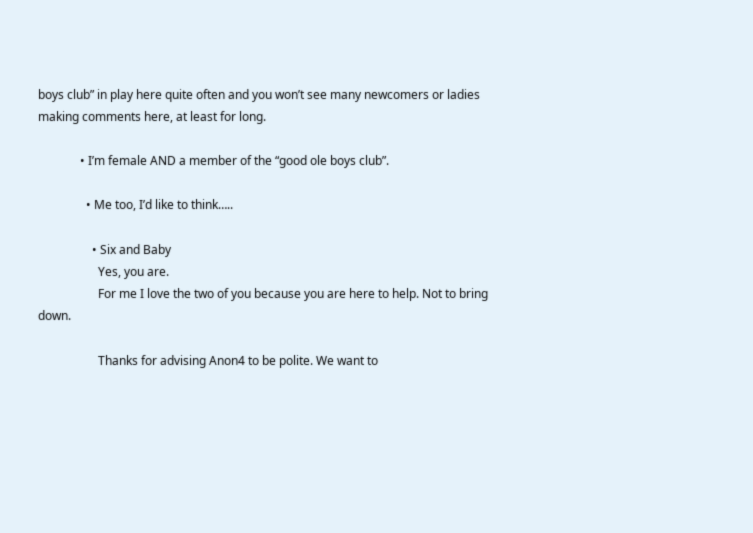boys club” in play here quite often and you won’t see many newcomers or ladies making comments here, at least for long.

              • I’m female AND a member of the “good ole boys club”.

                • Me too, I’d like to think…..

                  • Six and Baby
                    Yes, you are.
                    For me I love the two of you because you are here to help. Not to bring down.

                    Thanks for advising Anon4 to be polite. We want to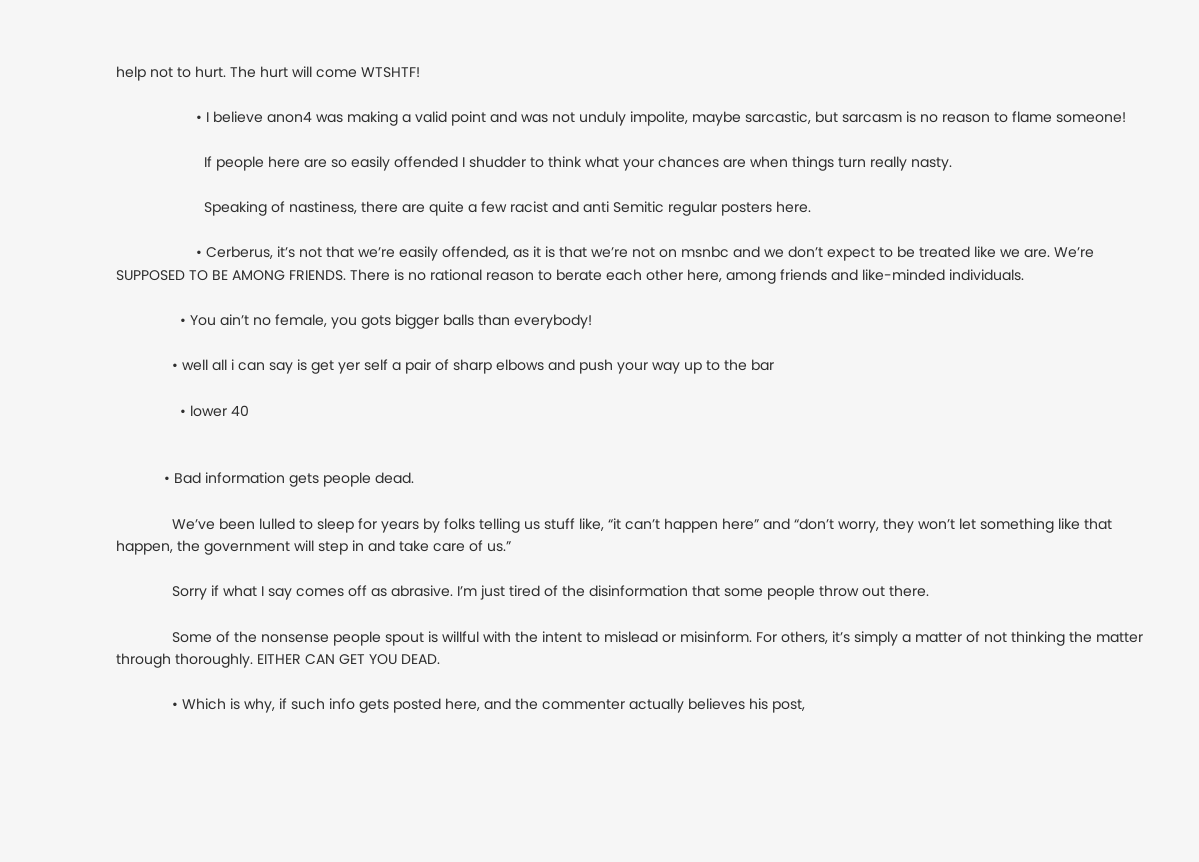help not to hurt. The hurt will come WTSHTF!

                    • I believe anon4 was making a valid point and was not unduly impolite, maybe sarcastic, but sarcasm is no reason to flame someone!

                      If people here are so easily offended I shudder to think what your chances are when things turn really nasty.

                      Speaking of nastiness, there are quite a few racist and anti Semitic regular posters here.

                    • Cerberus, it’s not that we’re easily offended, as it is that we’re not on msnbc and we don’t expect to be treated like we are. We’re SUPPOSED TO BE AMONG FRIENDS. There is no rational reason to berate each other here, among friends and like-minded individuals.

                • You ain’t no female, you gots bigger balls than everybody!

              • well all i can say is get yer self a pair of sharp elbows and push your way up to the bar

                • lower 40


            • Bad information gets people dead.

              We’ve been lulled to sleep for years by folks telling us stuff like, “it can’t happen here” and “don’t worry, they won’t let something like that happen, the government will step in and take care of us.”

              Sorry if what I say comes off as abrasive. I’m just tired of the disinformation that some people throw out there.

              Some of the nonsense people spout is willful with the intent to mislead or misinform. For others, it’s simply a matter of not thinking the matter through thoroughly. EITHER CAN GET YOU DEAD.

              • Which is why, if such info gets posted here, and the commenter actually believes his post,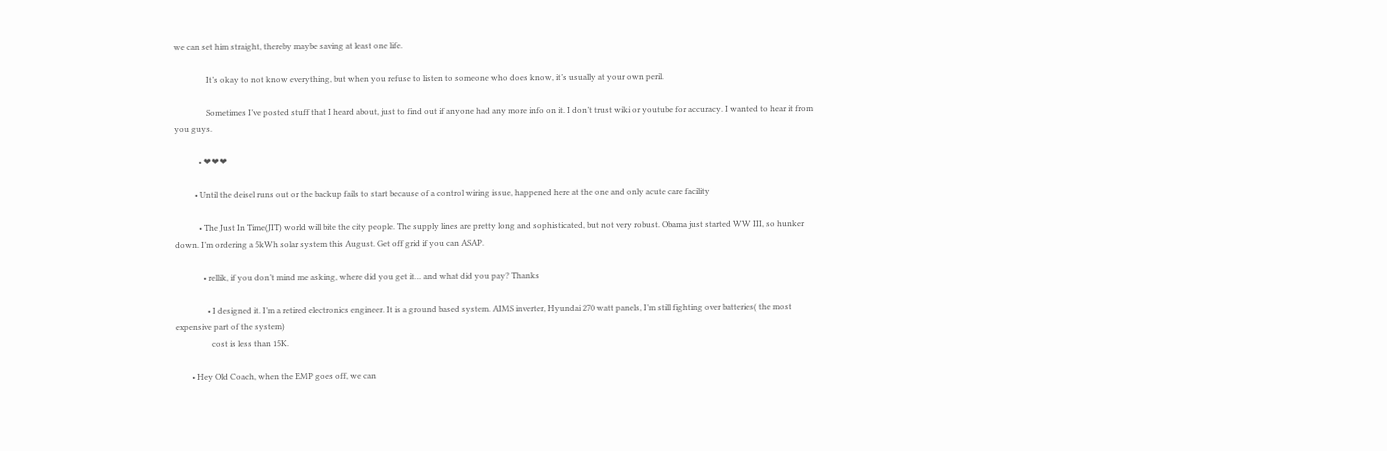we can set him straight, thereby maybe saving at least one life.

                It’s okay to not know everything, but when you refuse to listen to someone who does know, it’s usually at your own peril.

                Sometimes I’ve posted stuff that I heard about, just to find out if anyone had any more info on it. I don’t trust wiki or youtube for accuracy. I wanted to hear it from you guys.

            • ❤❤❤

          • Until the deisel runs out or the backup fails to start because of a control wiring issue, happened here at the one and only acute care facility

            • The Just In Time(JIT) world will bite the city people. The supply lines are pretty long and sophisticated, but not very robust. Obama just started WW III, so hunker down. I’m ordering a 5kWh solar system this August. Get off grid if you can ASAP.

              • rellik, if you don’t mind me asking, where did you get it… and what did you pay? Thanks

                • I designed it. I’m a retired electronics engineer. It is a ground based system. AIMS inverter, Hyundai 270 watt panels, I’m still fighting over batteries( the most expensive part of the system)
                  cost is less than 15K.

        • Hey Old Coach, when the EMP goes off, we can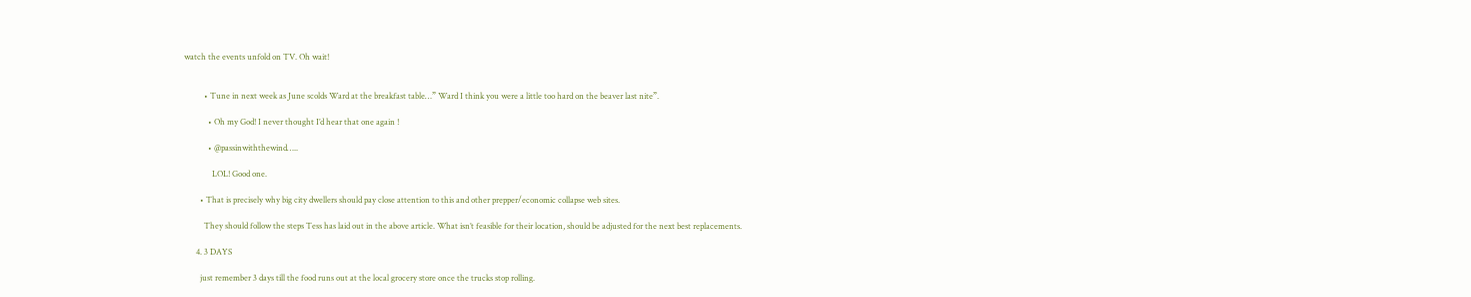watch the events unfold on TV. Oh wait!


          • Tune in next week as June scolds Ward at the breakfast table…” Ward I think you were a little too hard on the beaver last nite”.

            • Oh my God! I never thought I’d hear that one again !

            • @passinwiththewind…..

              LOL! Good one.

        • That is precisely why big city dwellers should pay close attention to this and other prepper/economic collapse web sites.

          They should follow the steps Tess has laid out in the above article. What isn’t feasible for their location, should be adjusted for the next best replacements.

      4. 3 DAYS

        just remember 3 days till the food runs out at the local grocery store once the trucks stop rolling.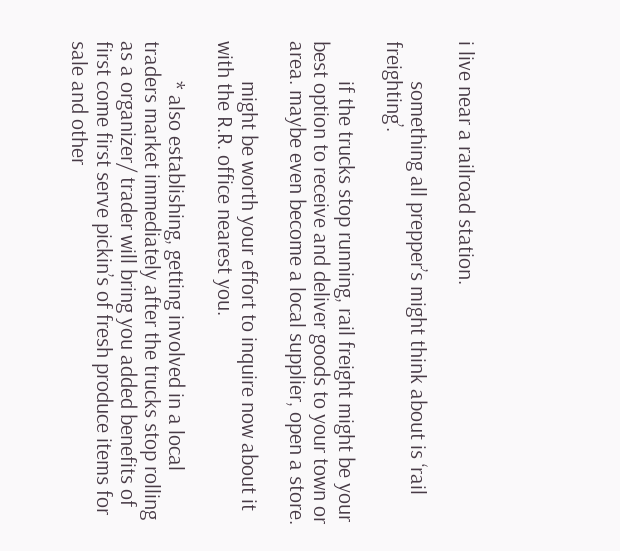i live near a railroad station.

        something all prepper’s might think about is ‘rail freighting’.

        if the trucks stop running, rail freight might be your best option to receive and deliver goods to your town or area. maybe even become a local supplier, open a store.

        might be worth your effort to inquire now about it with the R.R. office nearest you.

        * also establishing, getting involved in a local traders market immediately after the trucks stop rolling as a organizer/ trader will bring you added benefits of first come first serve pickin’s of fresh produce items for sale and other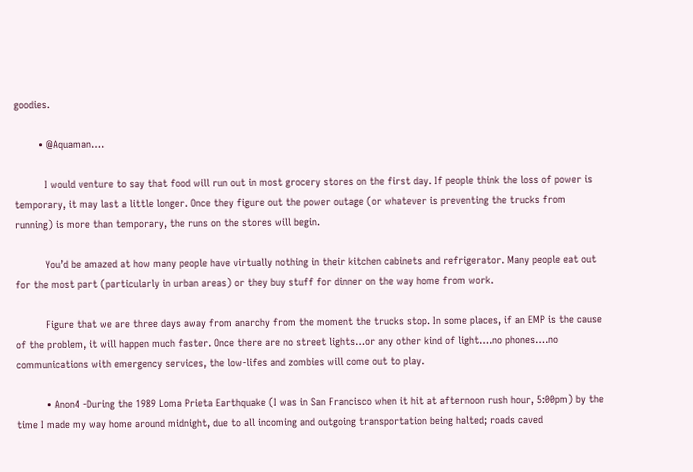goodies.

        • @Aquaman….

          I would venture to say that food will run out in most grocery stores on the first day. If people think the loss of power is temporary, it may last a little longer. Once they figure out the power outage (or whatever is preventing the trucks from running) is more than temporary, the runs on the stores will begin.

          You’d be amazed at how many people have virtually nothing in their kitchen cabinets and refrigerator. Many people eat out for the most part (particularly in urban areas) or they buy stuff for dinner on the way home from work.

          Figure that we are three days away from anarchy from the moment the trucks stop. In some places, if an EMP is the cause of the problem, it will happen much faster. Once there are no street lights…or any other kind of light….no phones….no communications with emergency services, the low-lifes and zombies will come out to play.

          • Anon4 -During the 1989 Loma Prieta Earthquake (I was in San Francisco when it hit at afternoon rush hour, 5:00pm) by the time I made my way home around midnight, due to all incoming and outgoing transportation being halted; roads caved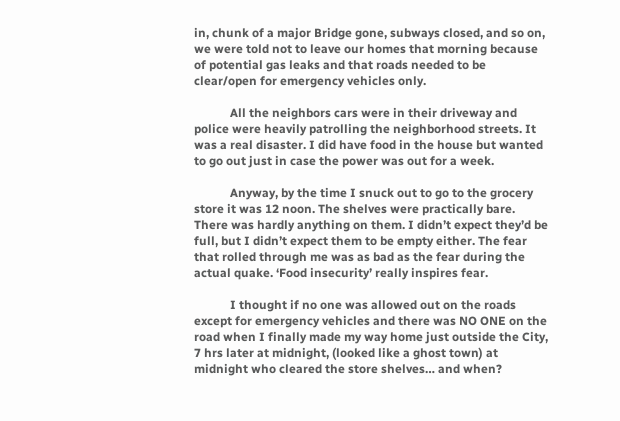in, chunk of a major Bridge gone, subways closed, and so on, we were told not to leave our homes that morning because of potential gas leaks and that roads needed to be clear/open for emergency vehicles only.

            All the neighbors cars were in their driveway and police were heavily patrolling the neighborhood streets. It was a real disaster. I did have food in the house but wanted to go out just in case the power was out for a week.

            Anyway, by the time I snuck out to go to the grocery store it was 12 noon. The shelves were practically bare. There was hardly anything on them. I didn’t expect they’d be full, but I didn’t expect them to be empty either. The fear that rolled through me was as bad as the fear during the actual quake. ‘Food insecurity’ really inspires fear.

            I thought if no one was allowed out on the roads except for emergency vehicles and there was NO ONE on the road when I finally made my way home just outside the City, 7 hrs later at midnight, (looked like a ghost town) at midnight who cleared the store shelves… and when?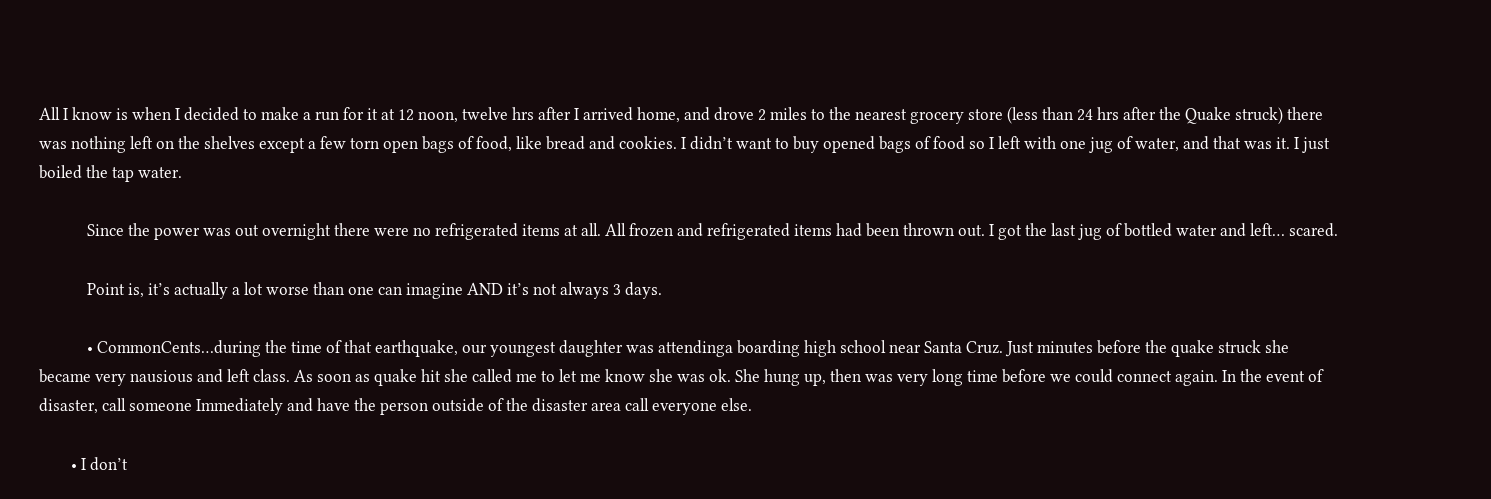All I know is when I decided to make a run for it at 12 noon, twelve hrs after I arrived home, and drove 2 miles to the nearest grocery store (less than 24 hrs after the Quake struck) there was nothing left on the shelves except a few torn open bags of food, like bread and cookies. I didn’t want to buy opened bags of food so I left with one jug of water, and that was it. I just boiled the tap water.

            Since the power was out overnight there were no refrigerated items at all. All frozen and refrigerated items had been thrown out. I got the last jug of bottled water and left… scared.

            Point is, it’s actually a lot worse than one can imagine AND it’s not always 3 days.

            • CommonCents…during the time of that earthquake, our youngest daughter was attendinga boarding high school near Santa Cruz. Just minutes before the quake struck she became very nausious and left class. As soon as quake hit she called me to let me know she was ok. She hung up, then was very long time before we could connect again. In the event of disaster, call someone Immediately and have the person outside of the disaster area call everyone else.

        • I don’t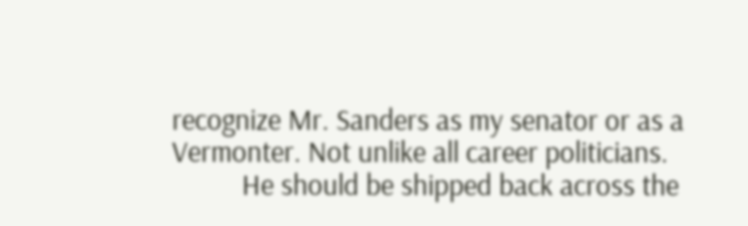recognize Mr. Sanders as my senator or as a Vermonter. Not unlike all career politicians.
          He should be shipped back across the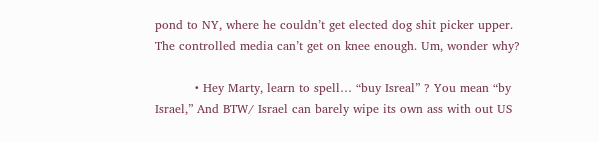pond to NY, where he couldn’t get elected dog shit picker upper. The controlled media can’t get on knee enough. Um, wonder why?

          • Hey Marty, learn to spell… “buy Isreal” ? You mean “by Israel,” And BTW/ Israel can barely wipe its own ass with out US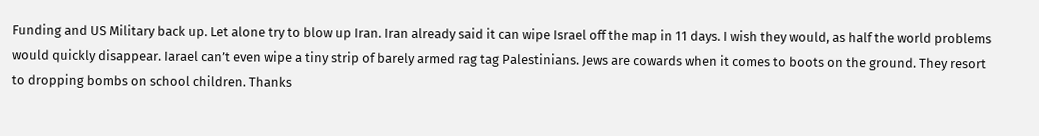Funding and US Military back up. Let alone try to blow up Iran. Iran already said it can wipe Israel off the map in 11 days. I wish they would, as half the world problems would quickly disappear. Iarael can’t even wipe a tiny strip of barely armed rag tag Palestinians. Jews are cowards when it comes to boots on the ground. They resort to dropping bombs on school children. Thanks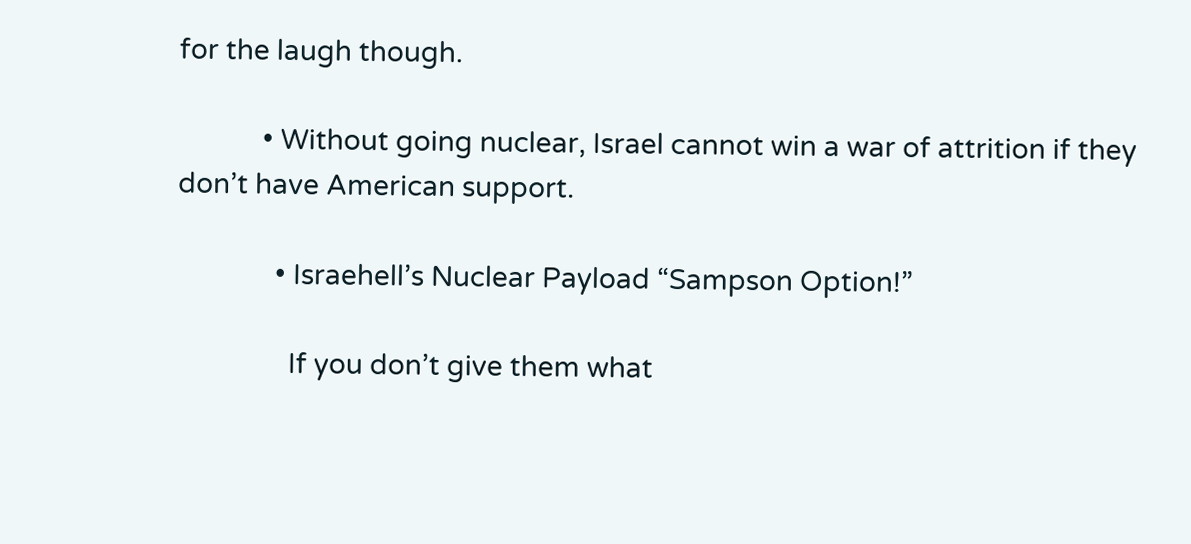for the laugh though.

            • Without going nuclear, Israel cannot win a war of attrition if they don’t have American support.

              • Israehell’s Nuclear Payload “Sampson Option!”

                If you don’t give them what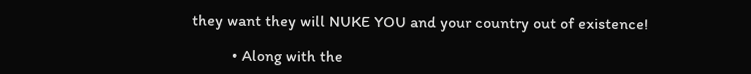they want they will NUKE YOU and your country out of existence!

          • Along with the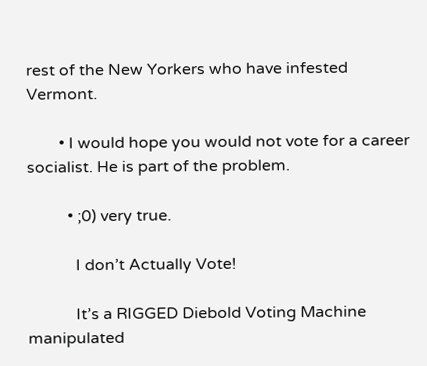rest of the New Yorkers who have infested Vermont.

        • I would hope you would not vote for a career socialist. He is part of the problem.

          • ;0) very true.

            I don’t Actually Vote!

            It’s a RIGGED Diebold Voting Machine manipulated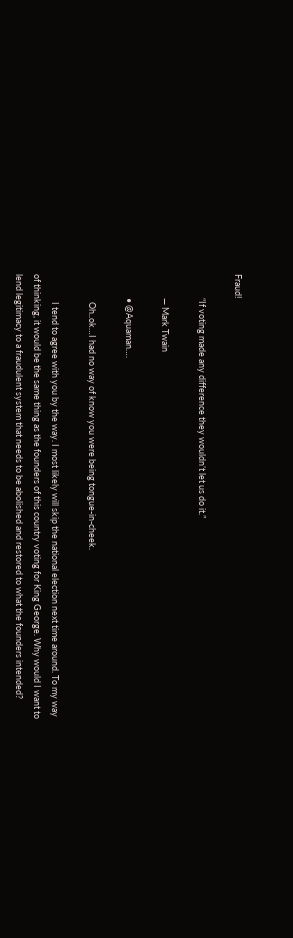Fraud!

            “If voting made any difference they wouldn’t let us do it.”

            ― Mark Twain

            • @Aquaman….

              Oh..ok…I had no way of know you were being tongue-in-cheek.

              I tend to agree with you by the way. I most likely will skip the national election next time around. To my way of thinking, it would be the same thing as the founders of this country voting for King George. Why would I want to lend legitimacy to a fraudulent system that needs to be abolished and restored to what the founders intended?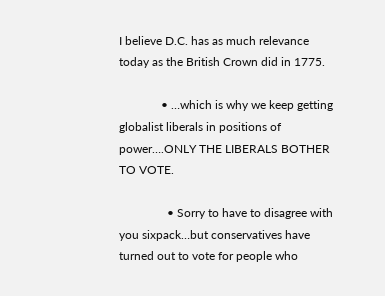I believe D.C. has as much relevance today as the British Crown did in 1775.

              • …which is why we keep getting globalist liberals in positions of power….ONLY THE LIBERALS BOTHER TO VOTE.

                • Sorry to have to disagree with you sixpack…but conservatives have turned out to vote for people who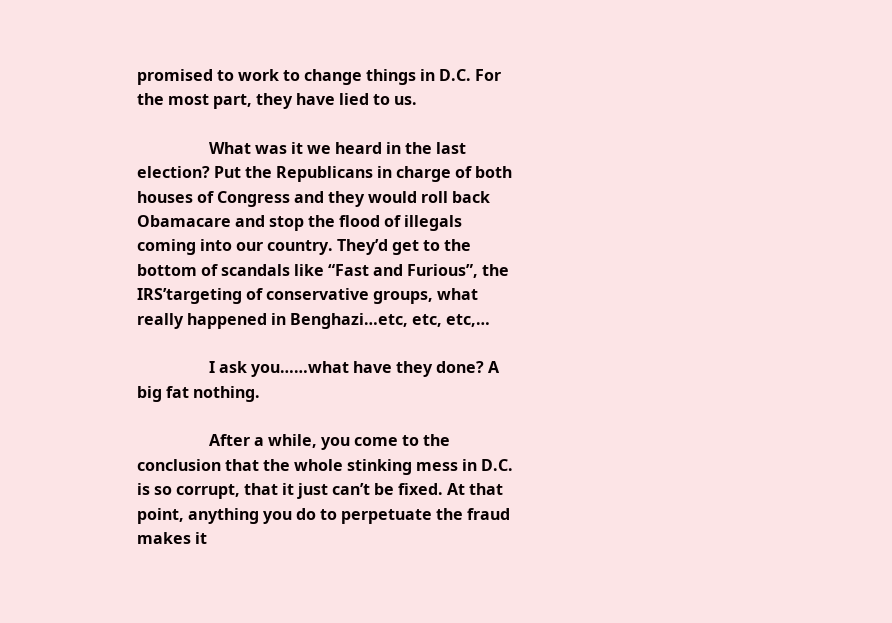promised to work to change things in D.C. For the most part, they have lied to us.

                  What was it we heard in the last election? Put the Republicans in charge of both houses of Congress and they would roll back Obamacare and stop the flood of illegals coming into our country. They’d get to the bottom of scandals like “Fast and Furious”, the IRS’targeting of conservative groups, what really happened in Benghazi…etc, etc, etc,…

                  I ask you……what have they done? A big fat nothing.

                  After a while, you come to the conclusion that the whole stinking mess in D.C. is so corrupt, that it just can’t be fixed. At that point, anything you do to perpetuate the fraud makes it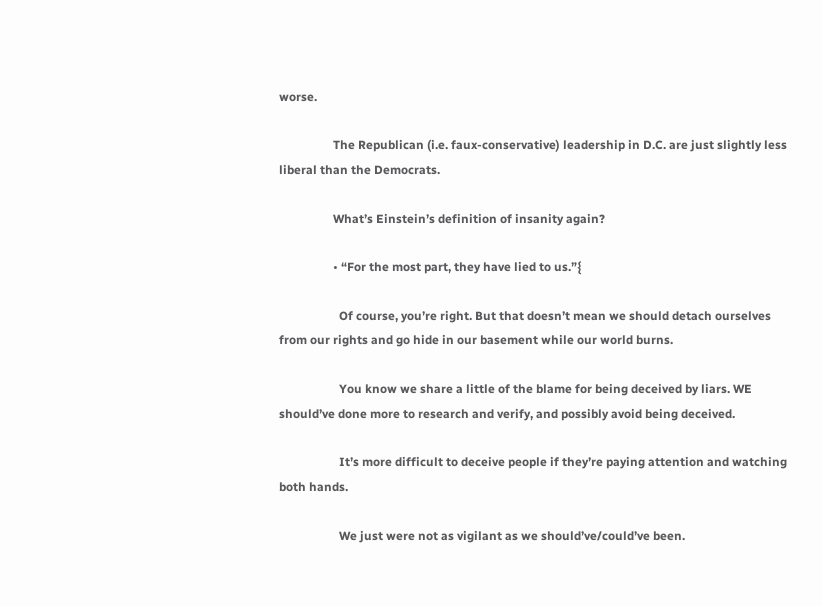worse.

                  The Republican (i.e. faux-conservative) leadership in D.C. are just slightly less liberal than the Democrats.

                  What’s Einstein’s definition of insanity again?

                  • “For the most part, they have lied to us.”{

                    Of course, you’re right. But that doesn’t mean we should detach ourselves from our rights and go hide in our basement while our world burns.

                    You know we share a little of the blame for being deceived by liars. WE should’ve done more to research and verify, and possibly avoid being deceived.

                    It’s more difficult to deceive people if they’re paying attention and watching both hands.

                    We just were not as vigilant as we should’ve/could’ve been.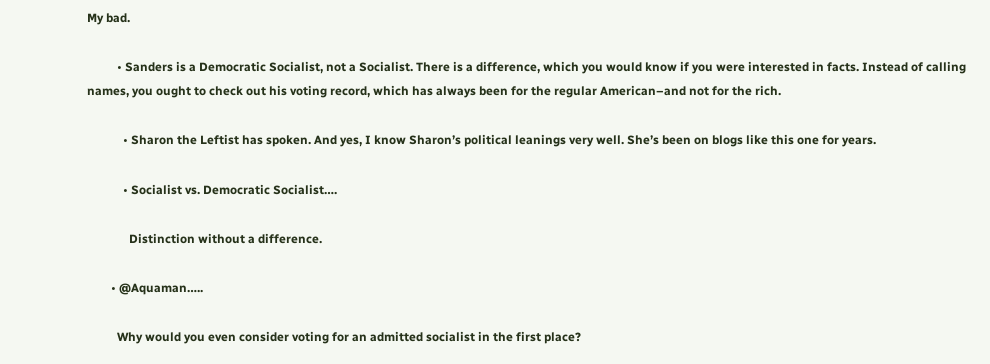My bad.

          • Sanders is a Democratic Socialist, not a Socialist. There is a difference, which you would know if you were interested in facts. Instead of calling names, you ought to check out his voting record, which has always been for the regular American–and not for the rich.

            • Sharon the Leftist has spoken. And yes, I know Sharon’s political leanings very well. She’s been on blogs like this one for years.

            • Socialist vs. Democratic Socialist….

              Distinction without a difference.

        • @Aquaman…..

          Why would you even consider voting for an admitted socialist in the first place?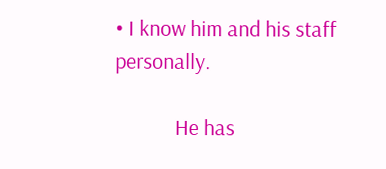• I know him and his staff personally.

            He has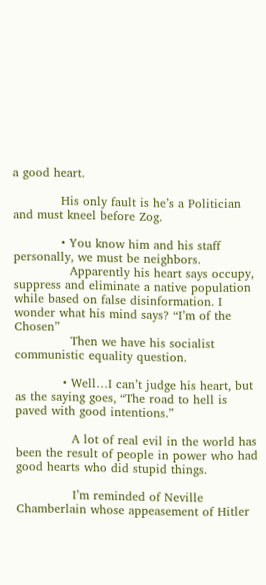a good heart.

            His only fault is he’s a Politician and must kneel before Zog.

            • You know him and his staff personally, we must be neighbors.
              Apparently his heart says occupy, suppress and eliminate a native population while based on false disinformation. I wonder what his mind says? “I’m of the Chosen”
              Then we have his socialist communistic equality question.

            • Well…I can’t judge his heart, but as the saying goes, “The road to hell is paved with good intentions.”

              A lot of real evil in the world has been the result of people in power who had good hearts who did stupid things.

              I’m reminded of Neville Chamberlain whose appeasement of Hitler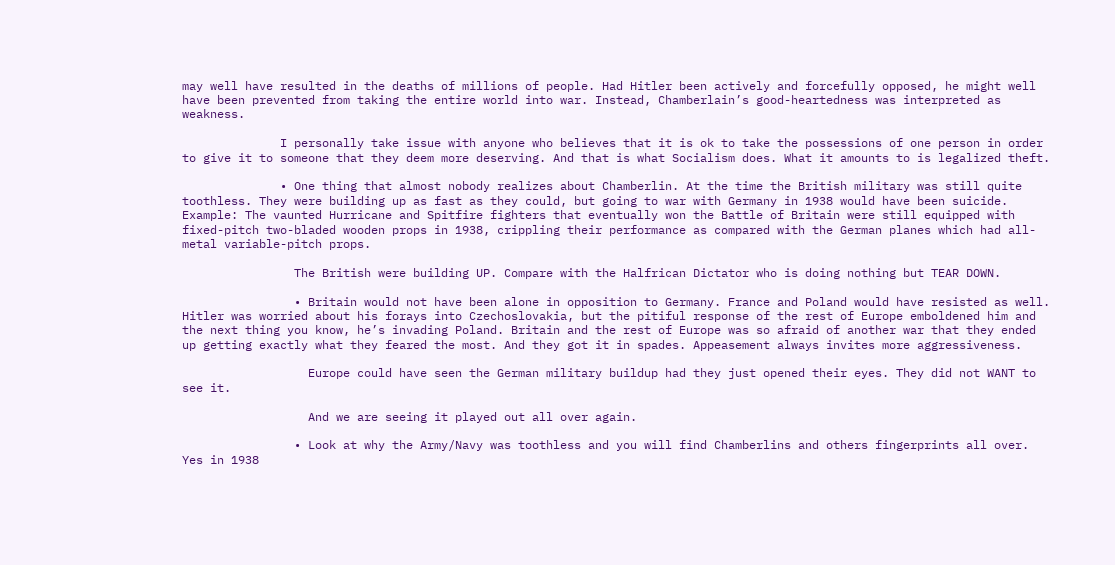may well have resulted in the deaths of millions of people. Had Hitler been actively and forcefully opposed, he might well have been prevented from taking the entire world into war. Instead, Chamberlain’s good-heartedness was interpreted as weakness.

              I personally take issue with anyone who believes that it is ok to take the possessions of one person in order to give it to someone that they deem more deserving. And that is what Socialism does. What it amounts to is legalized theft.

              • One thing that almost nobody realizes about Chamberlin. At the time the British military was still quite toothless. They were building up as fast as they could, but going to war with Germany in 1938 would have been suicide. Example: The vaunted Hurricane and Spitfire fighters that eventually won the Battle of Britain were still equipped with fixed-pitch two-bladed wooden props in 1938, crippling their performance as compared with the German planes which had all-metal variable-pitch props.

                The British were building UP. Compare with the Halfrican Dictator who is doing nothing but TEAR DOWN.

                • Britain would not have been alone in opposition to Germany. France and Poland would have resisted as well. Hitler was worried about his forays into Czechoslovakia, but the pitiful response of the rest of Europe emboldened him and the next thing you know, he’s invading Poland. Britain and the rest of Europe was so afraid of another war that they ended up getting exactly what they feared the most. And they got it in spades. Appeasement always invites more aggressiveness.

                  Europe could have seen the German military buildup had they just opened their eyes. They did not WANT to see it.

                  And we are seeing it played out all over again.

                • Look at why the Army/Navy was toothless and you will find Chamberlins and others fingerprints all over. Yes in 1938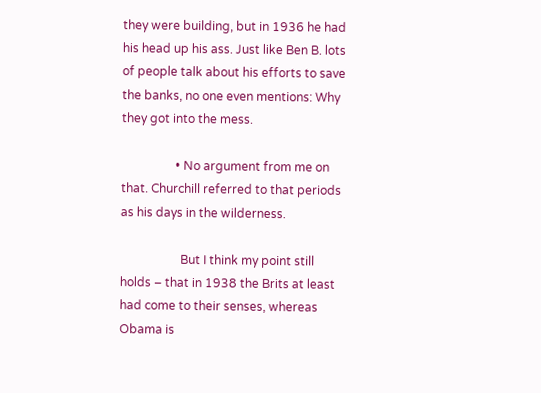they were building, but in 1936 he had his head up his ass. Just like Ben B. lots of people talk about his efforts to save the banks, no one even mentions: Why they got into the mess.

                  • No argument from me on that. Churchill referred to that periods as his days in the wilderness.

                    But I think my point still holds – that in 1938 the Brits at least had come to their senses, whereas Obama is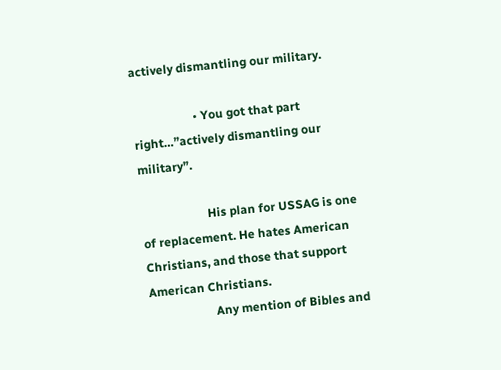actively dismantling our military.

                    • You got that part right…”actively dismantling our military”.

                      His plan for USSAG is one of replacement. He hates American Christians, and those that support American Christians.
                      Any mention of Bibles and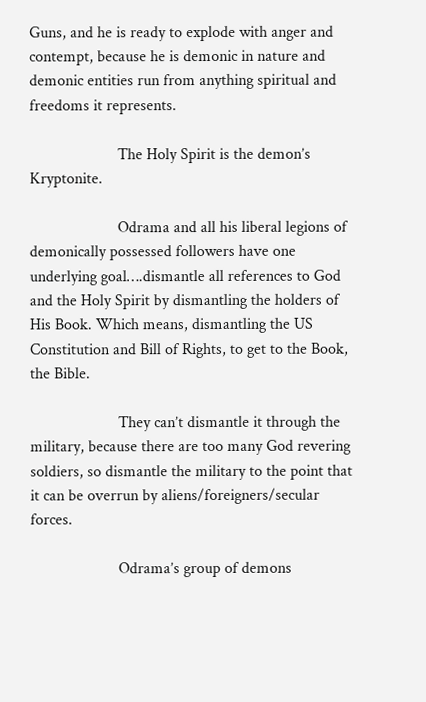Guns, and he is ready to explode with anger and contempt, because he is demonic in nature and demonic entities run from anything spiritual and freedoms it represents.

                      The Holy Spirit is the demon’s Kryptonite.

                      Odrama and all his liberal legions of demonically possessed followers have one underlying goal….dismantle all references to God and the Holy Spirit by dismantling the holders of His Book. Which means, dismantling the US Constitution and Bill of Rights, to get to the Book, the Bible.

                      They can’t dismantle it through the military, because there are too many God revering soldiers, so dismantle the military to the point that it can be overrun by aliens/foreigners/secular forces.

                      Odrama’s group of demons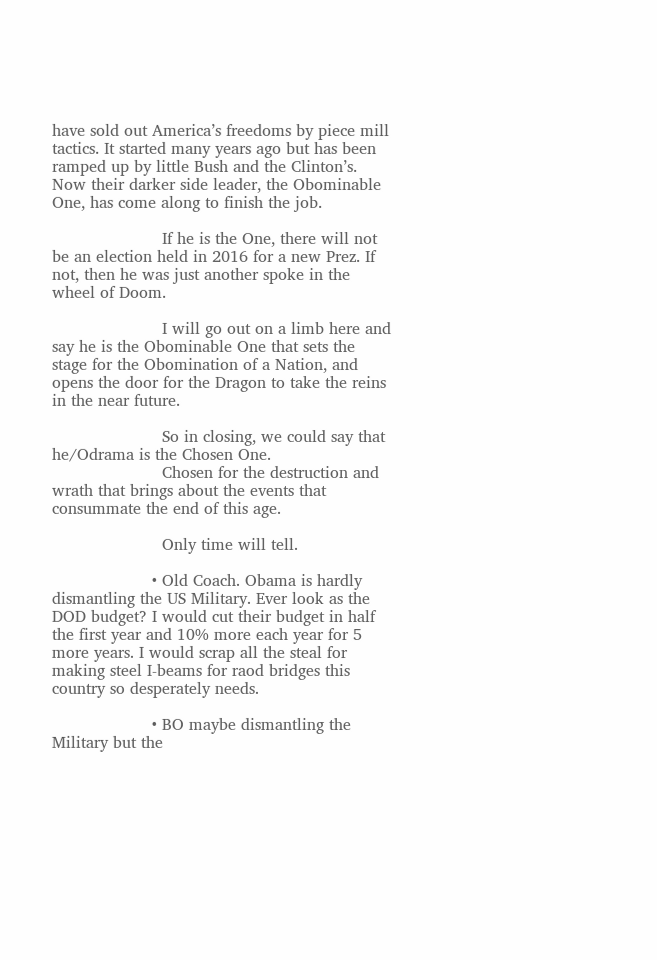have sold out America’s freedoms by piece mill tactics. It started many years ago but has been ramped up by little Bush and the Clinton’s. Now their darker side leader, the Obominable One, has come along to finish the job.

                      If he is the One, there will not be an election held in 2016 for a new Prez. If not, then he was just another spoke in the wheel of Doom.

                      I will go out on a limb here and say he is the Obominable One that sets the stage for the Obomination of a Nation, and opens the door for the Dragon to take the reins in the near future.

                      So in closing, we could say that he/Odrama is the Chosen One.
                      Chosen for the destruction and wrath that brings about the events that consummate the end of this age.

                      Only time will tell.

                    • Old Coach. Obama is hardly dismantling the US Military. Ever look as the DOD budget? I would cut their budget in half the first year and 10% more each year for 5 more years. I would scrap all the steal for making steel I-beams for raod bridges this country so desperately needs.

                    • BO maybe dismantling the Military but the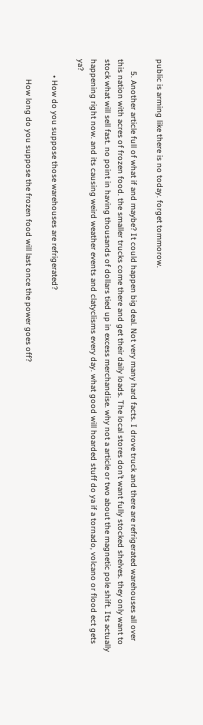public is arming like there is no today. forget tommorow.

      5. Another article full of what if and maybe? It could happen big deal. Not very many hard facts. I drove truck and there are refrigerated warehouses all over this nation with acres of frozen food. the smaller trucks come there and get their daily loads. The local stores don’t want fully stocked shelves. they only want to stock what will sell fast. no point in having thousands of dollars tied up in excess merchandise. why not a article or two about the magnetic pole shift. Its actually happening right now. and its causing weird weather events and clatyclisms every day. what good will hoarded stuff do ya if a tornado, volcano or flood ect gets ya?

        • How do you suppose those warehouses are refrigerated?

          How long do you suppose the frozen food will last once the power goes off?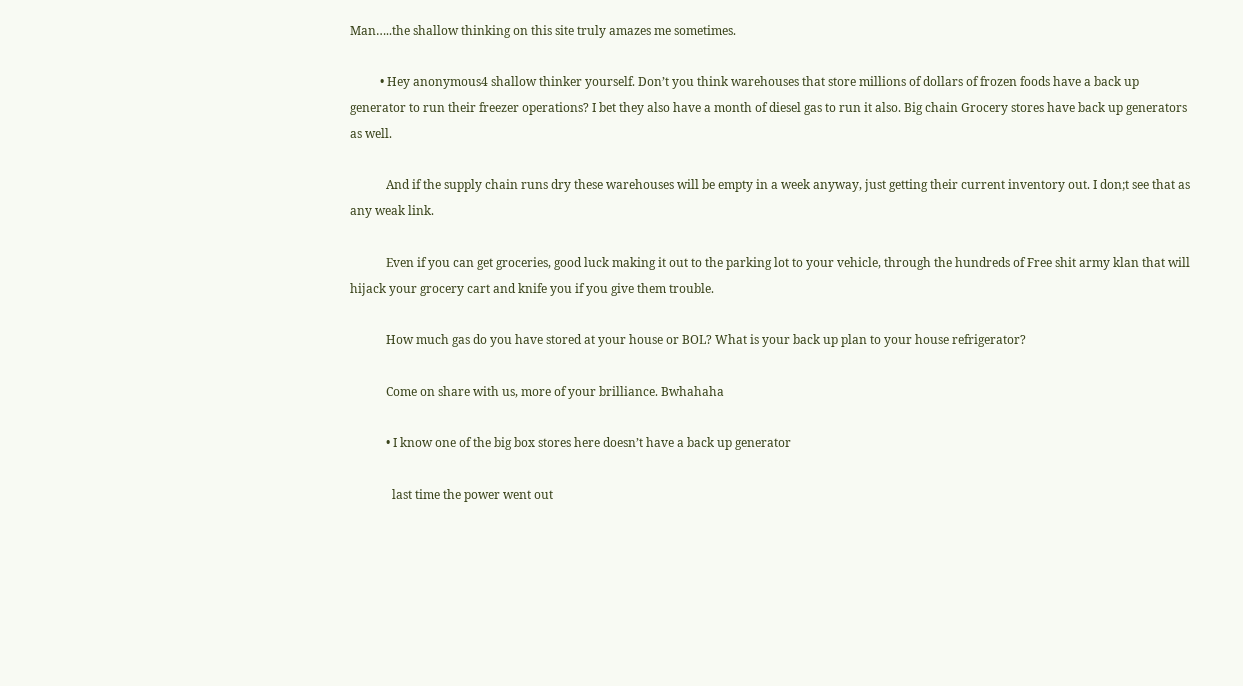Man…..the shallow thinking on this site truly amazes me sometimes.

          • Hey anonymous4 shallow thinker yourself. Don’t you think warehouses that store millions of dollars of frozen foods have a back up generator to run their freezer operations? I bet they also have a month of diesel gas to run it also. Big chain Grocery stores have back up generators as well.

            And if the supply chain runs dry these warehouses will be empty in a week anyway, just getting their current inventory out. I don;t see that as any weak link.

            Even if you can get groceries, good luck making it out to the parking lot to your vehicle, through the hundreds of Free shit army klan that will hijack your grocery cart and knife you if you give them trouble.

            How much gas do you have stored at your house or BOL? What is your back up plan to your house refrigerator?

            Come on share with us, more of your brilliance. Bwhahaha

            • I know one of the big box stores here doesn’t have a back up generator

              last time the power went out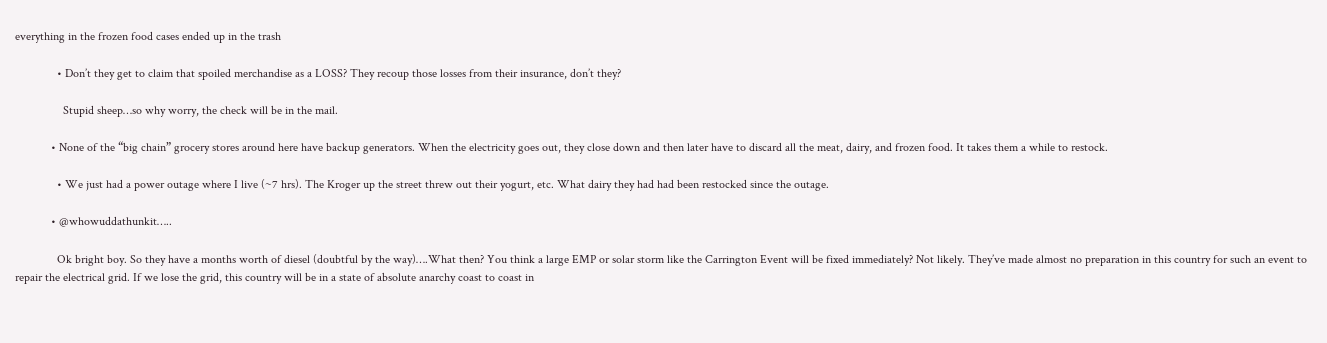everything in the frozen food cases ended up in the trash

              • Don’t they get to claim that spoiled merchandise as a LOSS? They recoup those losses from their insurance, don’t they?

                Stupid sheep…so why worry, the check will be in the mail.

            • None of the “big chain” grocery stores around here have backup generators. When the electricity goes out, they close down and then later have to discard all the meat, dairy, and frozen food. It takes them a while to restock.

              • We just had a power outage where I live (~7 hrs). The Kroger up the street threw out their yogurt, etc. What dairy they had had been restocked since the outage.

            • @whowuddathunkit…..

              Ok bright boy. So they have a months worth of diesel (doubtful by the way)….What then? You think a large EMP or solar storm like the Carrington Event will be fixed immediately? Not likely. They’ve made almost no preparation in this country for such an event to repair the electrical grid. If we lose the grid, this country will be in a state of absolute anarchy coast to coast in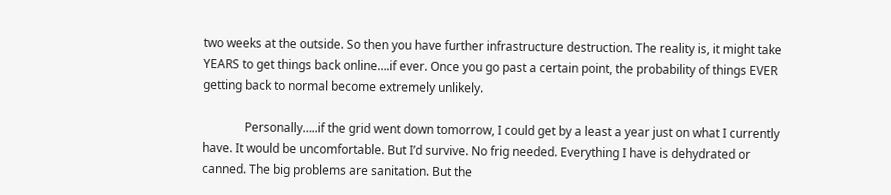two weeks at the outside. So then you have further infrastructure destruction. The reality is, it might take YEARS to get things back online….if ever. Once you go past a certain point, the probability of things EVER getting back to normal become extremely unlikely.

              Personally…..if the grid went down tomorrow, I could get by a least a year just on what I currently have. It would be uncomfortable. But I’d survive. No frig needed. Everything I have is dehydrated or canned. The big problems are sanitation. But the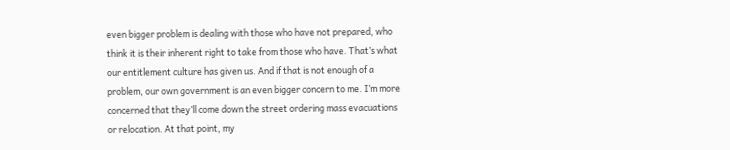even bigger problem is dealing with those who have not prepared, who think it is their inherent right to take from those who have. That’s what our entitlement culture has given us. And if that is not enough of a problem, our own government is an even bigger concern to me. I’m more concerned that they’ll come down the street ordering mass evacuations or relocation. At that point, my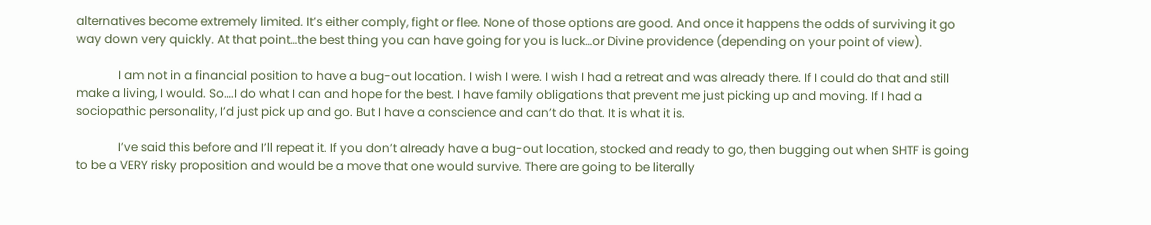alternatives become extremely limited. It’s either comply, fight or flee. None of those options are good. And once it happens the odds of surviving it go way down very quickly. At that point…the best thing you can have going for you is luck…or Divine providence (depending on your point of view).

              I am not in a financial position to have a bug-out location. I wish I were. I wish I had a retreat and was already there. If I could do that and still make a living, I would. So….I do what I can and hope for the best. I have family obligations that prevent me just picking up and moving. If I had a sociopathic personality, I’d just pick up and go. But I have a conscience and can’t do that. It is what it is.

              I’ve said this before and I’ll repeat it. If you don’t already have a bug-out location, stocked and ready to go, then bugging out when SHTF is going to be a VERY risky proposition and would be a move that one would survive. There are going to be literally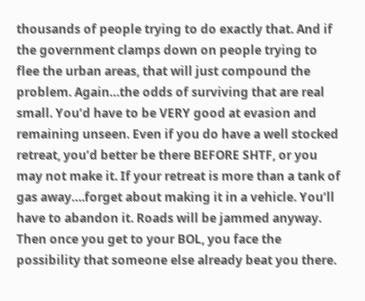thousands of people trying to do exactly that. And if the government clamps down on people trying to flee the urban areas, that will just compound the problem. Again…the odds of surviving that are real small. You’d have to be VERY good at evasion and remaining unseen. Even if you do have a well stocked retreat, you’d better be there BEFORE SHTF, or you may not make it. If your retreat is more than a tank of gas away….forget about making it in a vehicle. You’ll have to abandon it. Roads will be jammed anyway. Then once you get to your BOL, you face the possibility that someone else already beat you there.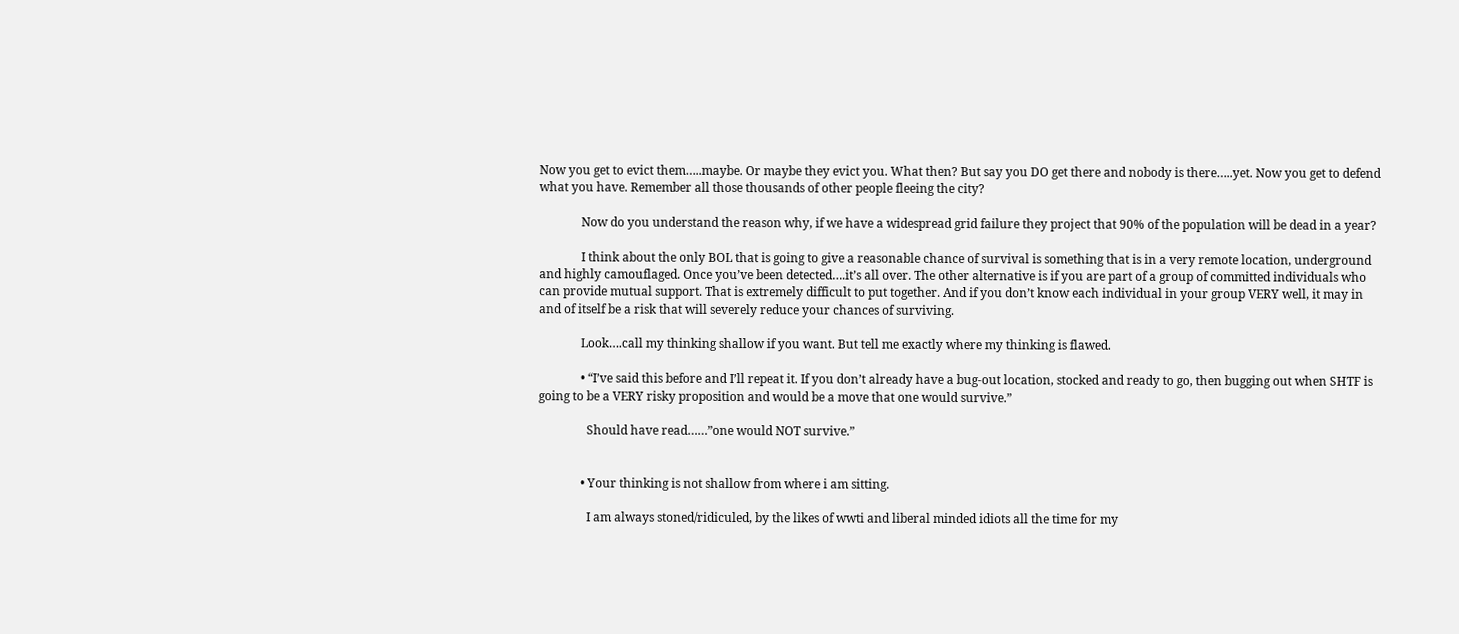Now you get to evict them…..maybe. Or maybe they evict you. What then? But say you DO get there and nobody is there…..yet. Now you get to defend what you have. Remember all those thousands of other people fleeing the city?

              Now do you understand the reason why, if we have a widespread grid failure they project that 90% of the population will be dead in a year?

              I think about the only BOL that is going to give a reasonable chance of survival is something that is in a very remote location, underground and highly camouflaged. Once you’ve been detected….it’s all over. The other alternative is if you are part of a group of committed individuals who can provide mutual support. That is extremely difficult to put together. And if you don’t know each individual in your group VERY well, it may in and of itself be a risk that will severely reduce your chances of surviving.

              Look….call my thinking shallow if you want. But tell me exactly where my thinking is flawed.

              • “I’ve said this before and I’ll repeat it. If you don’t already have a bug-out location, stocked and ready to go, then bugging out when SHTF is going to be a VERY risky proposition and would be a move that one would survive.”

                Should have read……”one would NOT survive.”


              • Your thinking is not shallow from where i am sitting.

                I am always stoned/ridiculed, by the likes of wwti and liberal minded idiots all the time for my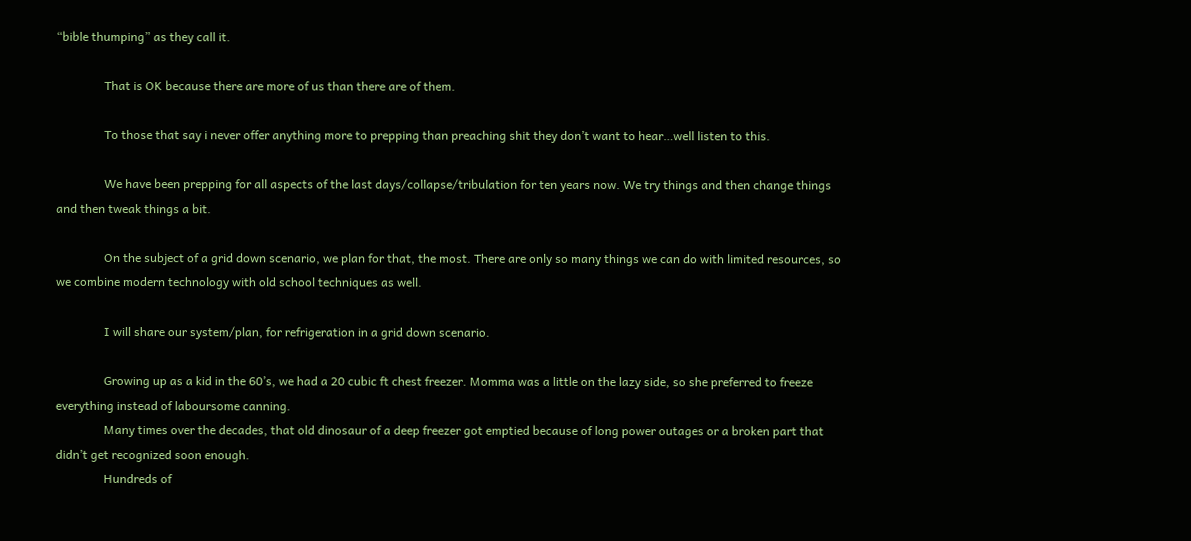“bible thumping” as they call it.

                That is OK because there are more of us than there are of them.

                To those that say i never offer anything more to prepping than preaching shit they don’t want to hear…well listen to this.

                We have been prepping for all aspects of the last days/collapse/tribulation for ten years now. We try things and then change things and then tweak things a bit.

                On the subject of a grid down scenario, we plan for that, the most. There are only so many things we can do with limited resources, so we combine modern technology with old school techniques as well.

                I will share our system/plan, for refrigeration in a grid down scenario.

                Growing up as a kid in the 60’s, we had a 20 cubic ft chest freezer. Momma was a little on the lazy side, so she preferred to freeze everything instead of laboursome canning.
                Many times over the decades, that old dinosaur of a deep freezer got emptied because of long power outages or a broken part that didn’t get recognized soon enough.
                Hundreds of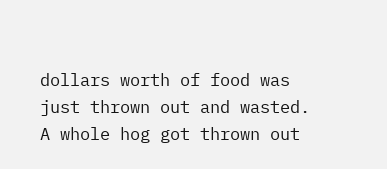dollars worth of food was just thrown out and wasted. A whole hog got thrown out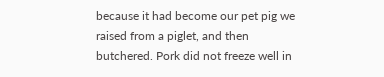because it had become our pet pig we raised from a piglet, and then butchered. Pork did not freeze well in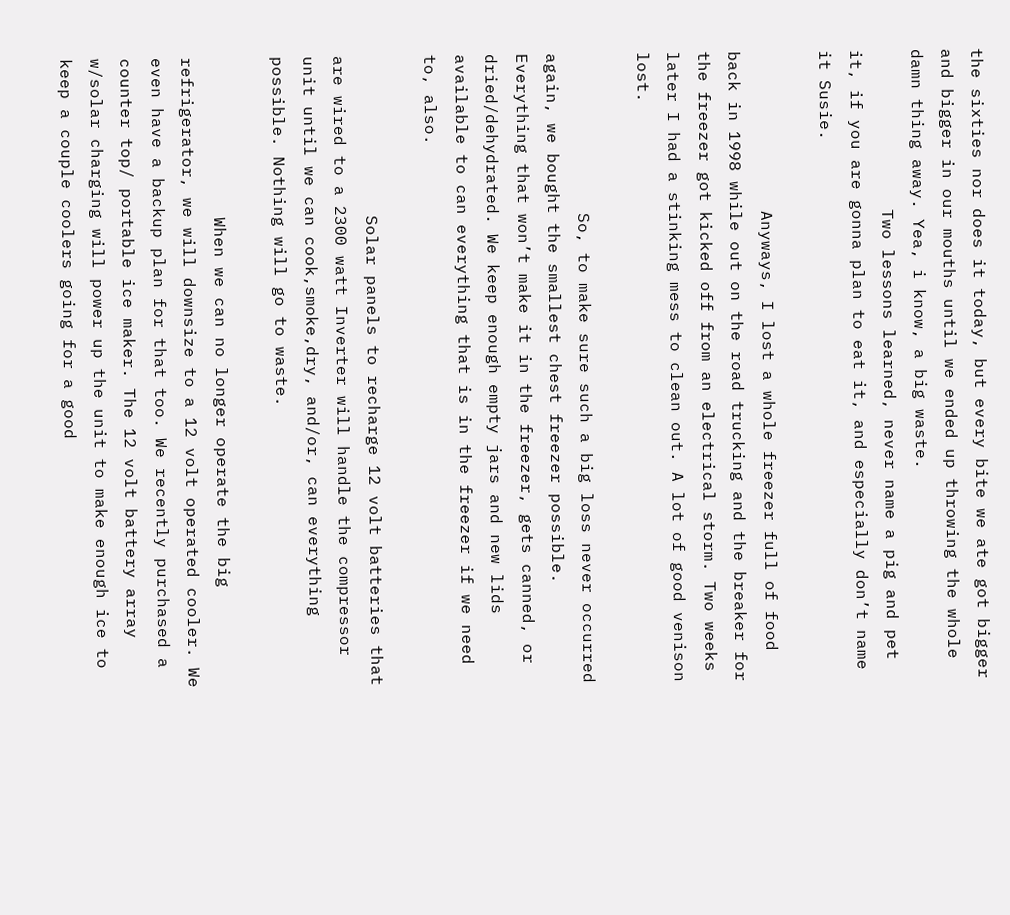the sixties nor does it today, but every bite we ate got bigger and bigger in our mouths until we ended up throwing the whole damn thing away. Yea, i know, a big waste.
                Two lessons learned, never name a pig and pet it, if you are gonna plan to eat it, and especially don’t name it Susie.

                Anyways, I lost a whole freezer full of food back in 1998 while out on the road trucking and the breaker for the freezer got kicked off from an electrical storm. Two weeks later I had a stinking mess to clean out. A lot of good venison lost.

                So, to make sure such a big loss never occurred again, we bought the smallest chest freezer possible. Everything that won’t make it in the freezer, gets canned, or dried/dehydrated. We keep enough empty jars and new lids available to can everything that is in the freezer if we need to, also.

                Solar panels to recharge 12 volt batteries that are wired to a 2300 watt Inverter will handle the compressor unit until we can cook,smoke,dry, and/or, can everything possible. Nothing will go to waste.

                When we can no longer operate the big refrigerator, we will downsize to a 12 volt operated cooler. We even have a backup plan for that too. We recently purchased a counter top/ portable ice maker. The 12 volt battery array w/solar charging will power up the unit to make enough ice to keep a couple coolers going for a good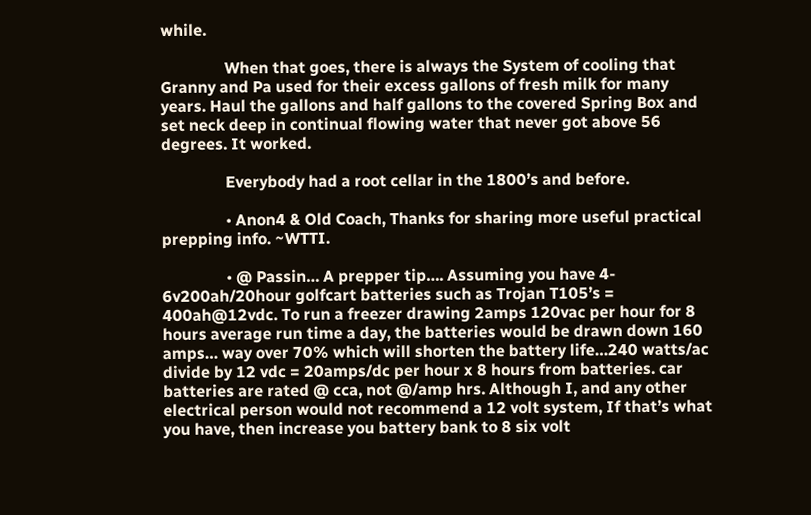while.

                When that goes, there is always the System of cooling that Granny and Pa used for their excess gallons of fresh milk for many years. Haul the gallons and half gallons to the covered Spring Box and set neck deep in continual flowing water that never got above 56 degrees. It worked.

                Everybody had a root cellar in the 1800’s and before.

                • Anon4 & Old Coach, Thanks for sharing more useful practical prepping info. ~WTTI.

                • @ Passin… A prepper tip…. Assuming you have 4- 6v200ah/20hour golfcart batteries such as Trojan T105’s = 400ah@12vdc. To run a freezer drawing 2amps 120vac per hour for 8 hours average run time a day, the batteries would be drawn down 160 amps… way over 70% which will shorten the battery life…240 watts/ac divide by 12 vdc = 20amps/dc per hour x 8 hours from batteries. car batteries are rated @ cca, not @/amp hrs. Although I, and any other electrical person would not recommend a 12 volt system, If that’s what you have, then increase you battery bank to 8 six volt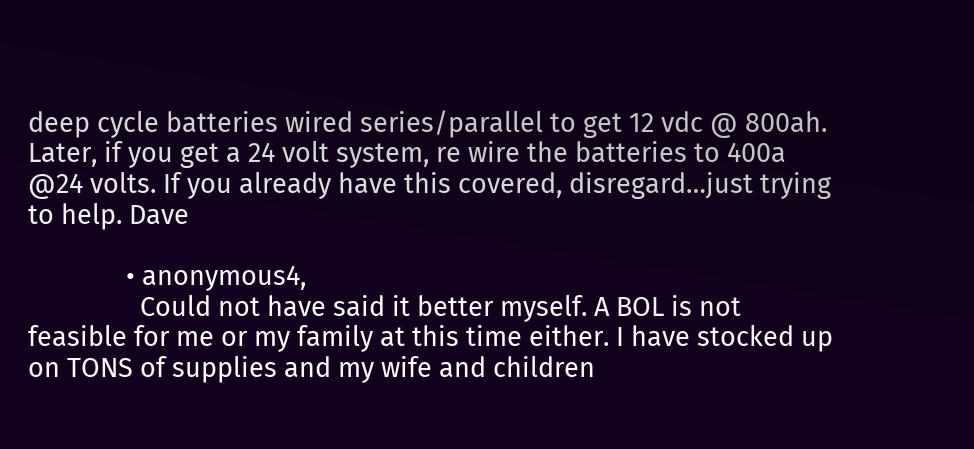deep cycle batteries wired series/parallel to get 12 vdc @ 800ah. Later, if you get a 24 volt system, re wire the batteries to 400a @24 volts. If you already have this covered, disregard…just trying to help. Dave

              • anonymous4,
                Could not have said it better myself. A BOL is not feasible for me or my family at this time either. I have stocked up on TONS of supplies and my wife and children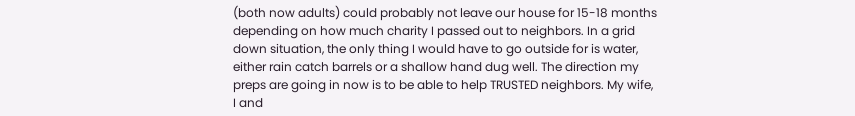(both now adults) could probably not leave our house for 15-18 months depending on how much charity I passed out to neighbors. In a grid down situation, the only thing I would have to go outside for is water, either rain catch barrels or a shallow hand dug well. The direction my preps are going in now is to be able to help TRUSTED neighbors. My wife, I and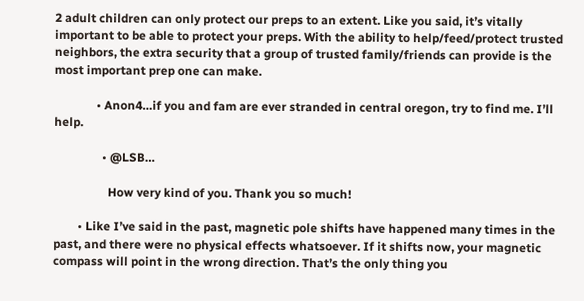2 adult children can only protect our preps to an extent. Like you said, it’s vitally important to be able to protect your preps. With the ability to help/feed/protect trusted neighbors, the extra security that a group of trusted family/friends can provide is the most important prep one can make.

              • Anon4…if you and fam are ever stranded in central oregon, try to find me. I’ll help.

                • @LSB…

                  How very kind of you. Thank you so much!

        • Like I’ve said in the past, magnetic pole shifts have happened many times in the past, and there were no physical effects whatsoever. If it shifts now, your magnetic compass will point in the wrong direction. That’s the only thing you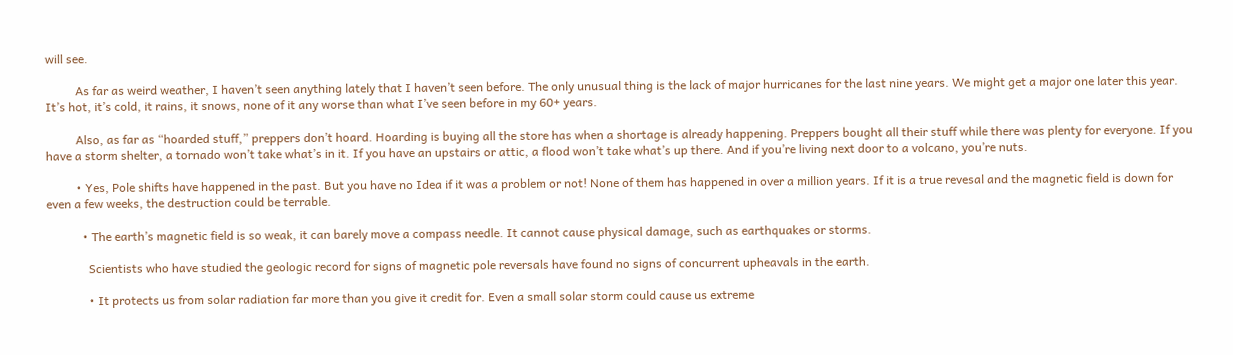will see.

          As far as weird weather, I haven’t seen anything lately that I haven’t seen before. The only unusual thing is the lack of major hurricanes for the last nine years. We might get a major one later this year. It’s hot, it’s cold, it rains, it snows, none of it any worse than what I’ve seen before in my 60+ years.

          Also, as far as “hoarded stuff,” preppers don’t hoard. Hoarding is buying all the store has when a shortage is already happening. Preppers bought all their stuff while there was plenty for everyone. If you have a storm shelter, a tornado won’t take what’s in it. If you have an upstairs or attic, a flood won’t take what’s up there. And if you’re living next door to a volcano, you’re nuts.

          • Yes, Pole shifts have happened in the past. But you have no Idea if it was a problem or not! None of them has happened in over a million years. If it is a true revesal and the magnetic field is down for even a few weeks, the destruction could be terrable.

            • The earth’s magnetic field is so weak, it can barely move a compass needle. It cannot cause physical damage, such as earthquakes or storms.

              Scientists who have studied the geologic record for signs of magnetic pole reversals have found no signs of concurrent upheavals in the earth.

              • It protects us from solar radiation far more than you give it credit for. Even a small solar storm could cause us extreme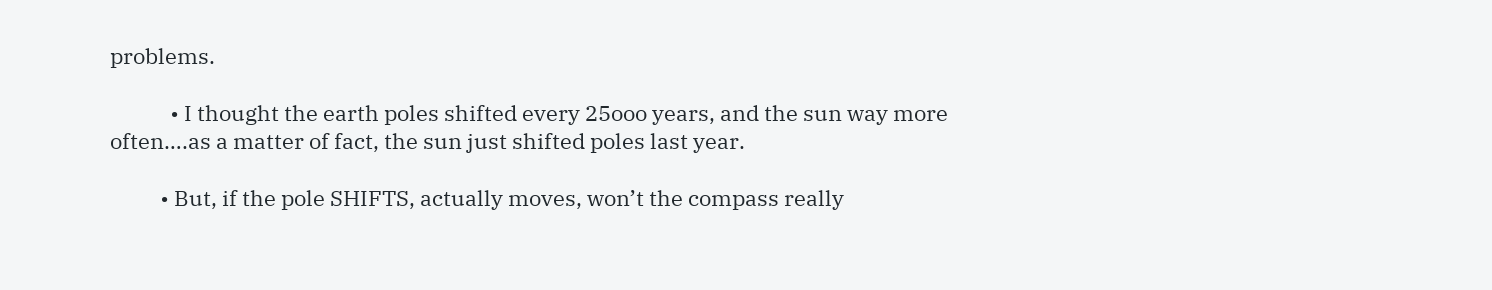problems.

            • I thought the earth poles shifted every 25ooo years, and the sun way more often….as a matter of fact, the sun just shifted poles last year.

          • But, if the pole SHIFTS, actually moves, won’t the compass really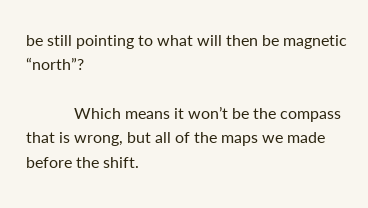be still pointing to what will then be magnetic “north”?

            Which means it won’t be the compass that is wrong, but all of the maps we made before the shift.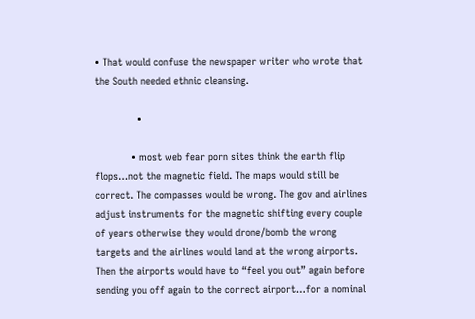• That would confuse the newspaper writer who wrote that the South needed ethnic cleansing.

              •

            • most web fear porn sites think the earth flip flops…not the magnetic field. The maps would still be correct. The compasses would be wrong. The gov and airlines adjust instruments for the magnetic shifting every couple of years otherwise they would drone/bomb the wrong targets and the airlines would land at the wrong airports. Then the airports would have to “feel you out” again before sending you off again to the correct airport…for a nominal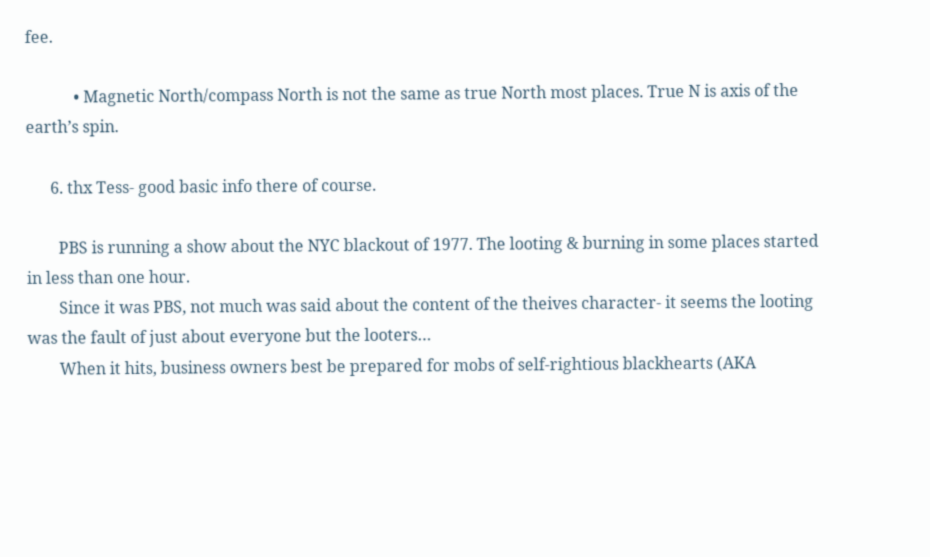fee.

            • Magnetic North/compass North is not the same as true North most places. True N is axis of the earth’s spin.

      6. thx Tess- good basic info there of course.

        PBS is running a show about the NYC blackout of 1977. The looting & burning in some places started in less than one hour.
        Since it was PBS, not much was said about the content of the theives character- it seems the looting was the fault of just about everyone but the looters…
        When it hits, business owners best be prepared for mobs of self-rightious blackhearts (AKA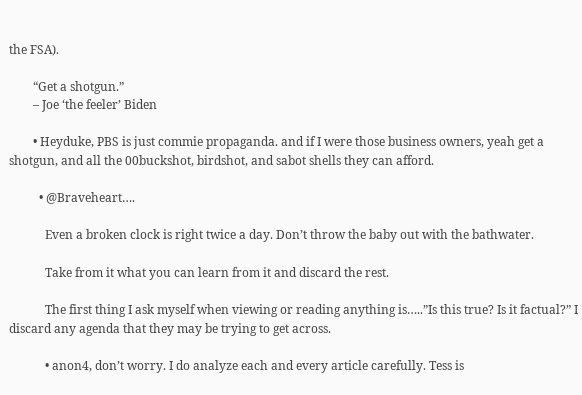the FSA).

        “Get a shotgun.”
        – Joe ‘the feeler’ Biden

        • Heyduke, PBS is just commie propaganda. and if I were those business owners, yeah get a shotgun, and all the 00buckshot, birdshot, and sabot shells they can afford.

          • @Braveheart….

            Even a broken clock is right twice a day. Don’t throw the baby out with the bathwater.

            Take from it what you can learn from it and discard the rest.

            The first thing I ask myself when viewing or reading anything is…..”Is this true? Is it factual?” I discard any agenda that they may be trying to get across.

            • anon4, don’t worry. I do analyze each and every article carefully. Tess is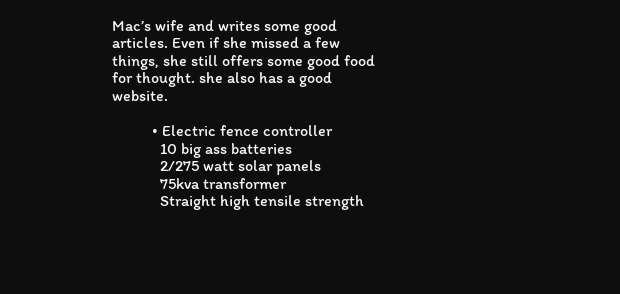Mac’s wife and writes some good articles. Even if she missed a few things, she still offers some good food for thought. she also has a good website.

          • Electric fence controller
            10 big ass batteries
            2/275 watt solar panels
            75kva transformer
            Straight high tensile strength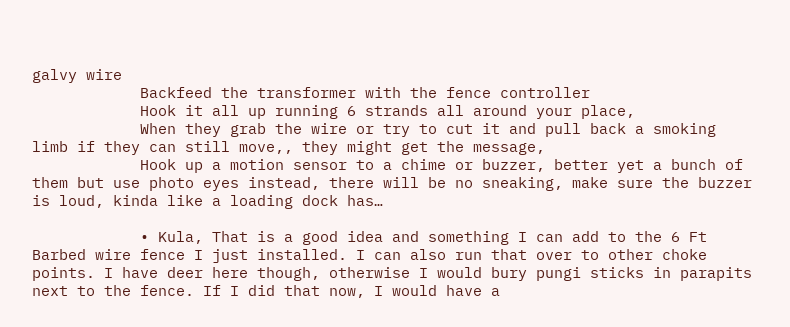galvy wire
            Backfeed the transformer with the fence controller
            Hook it all up running 6 strands all around your place,
            When they grab the wire or try to cut it and pull back a smoking limb if they can still move,, they might get the message,
            Hook up a motion sensor to a chime or buzzer, better yet a bunch of them but use photo eyes instead, there will be no sneaking, make sure the buzzer is loud, kinda like a loading dock has…

            • Kula, That is a good idea and something I can add to the 6 Ft Barbed wire fence I just installed. I can also run that over to other choke points. I have deer here though, otherwise I would bury pungi sticks in parapits next to the fence. If I did that now, I would have a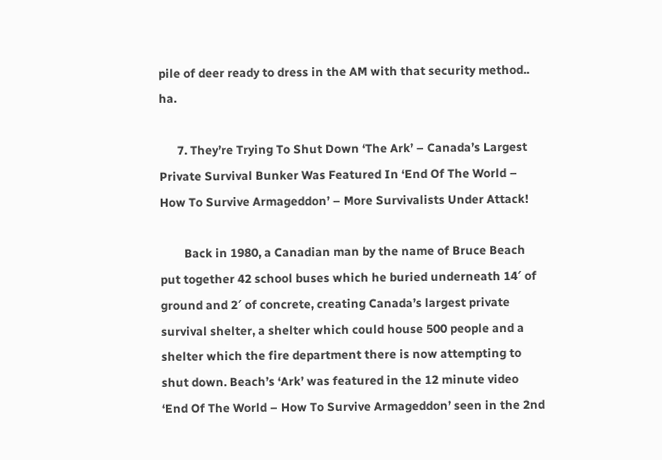pile of deer ready to dress in the AM with that security method.. ha.

      7. They’re Trying To Shut Down ‘The Ark’ – Canada’s Largest Private Survival Bunker Was Featured In ‘End Of The World – How To Survive Armageddon’ – More Survivalists Under Attack!

        Back in 1980, a Canadian man by the name of Bruce Beach put together 42 school buses which he buried underneath 14′ of ground and 2′ of concrete, creating Canada’s largest private survival shelter, a shelter which could house 500 people and a shelter which the fire department there is now attempting to shut down. Beach’s ‘Ark’ was featured in the 12 minute video ‘End Of The World – How To Survive Armageddon’ seen in the 2nd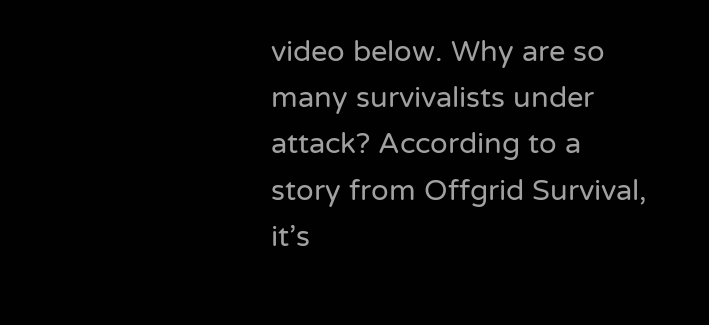video below. Why are so many survivalists under attack? According to a story from Offgrid Survival, it’s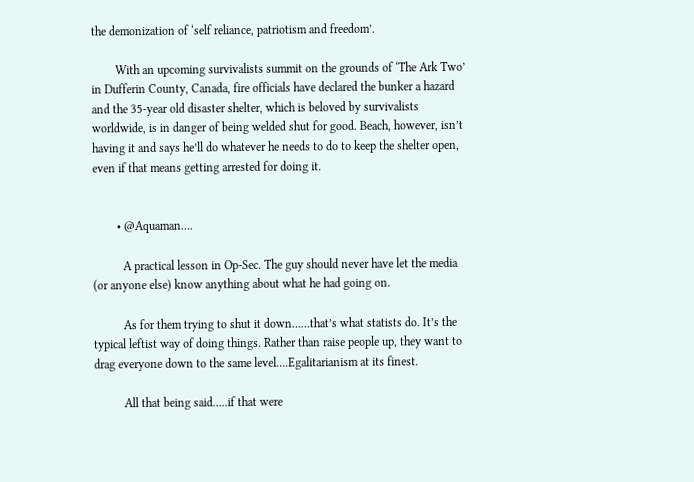the demonization of ‘self reliance, patriotism and freedom’.

        With an upcoming survivalists summit on the grounds of ‘The Ark Two’ in Dufferin County, Canada, fire officials have declared the bunker a hazard and the 35-year old disaster shelter, which is beloved by survivalists worldwide, is in danger of being welded shut for good. Beach, however, isn’t having it and says he’ll do whatever he needs to do to keep the shelter open, even if that means getting arrested for doing it.


        • @Aquaman….

          A practical lesson in Op-Sec. The guy should never have let the media (or anyone else) know anything about what he had going on.

          As for them trying to shut it down……that’s what statists do. It’s the typical leftist way of doing things. Rather than raise people up, they want to drag everyone down to the same level….Egalitarianism at its finest.

          All that being said…..if that were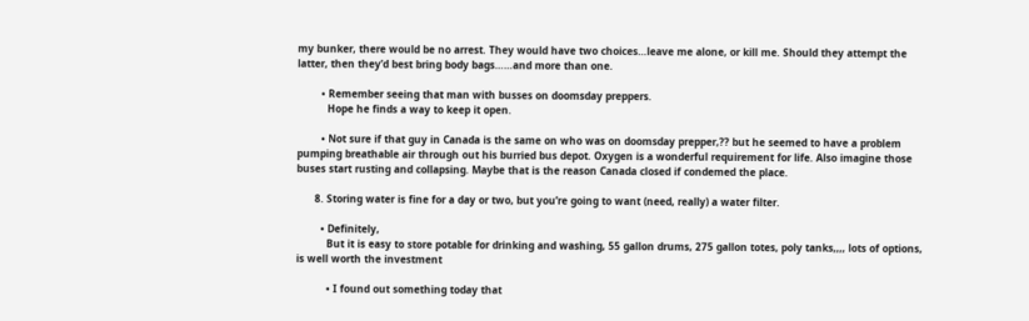my bunker, there would be no arrest. They would have two choices…leave me alone, or kill me. Should they attempt the latter, then they’d best bring body bags……and more than one.

        • Remember seeing that man with busses on doomsday preppers.
          Hope he finds a way to keep it open.

        • Not sure if that guy in Canada is the same on who was on doomsday prepper,?? but he seemed to have a problem pumping breathable air through out his burried bus depot. Oxygen is a wonderful requirement for life. Also imagine those buses start rusting and collapsing. Maybe that is the reason Canada closed if condemed the place.

      8. Storing water is fine for a day or two, but you’re going to want (need, really) a water filter.

        • Definitely,
          But it is easy to store potable for drinking and washing, 55 gallon drums, 275 gallon totes, poly tanks,,,, lots of options, is well worth the investment

          • I found out something today that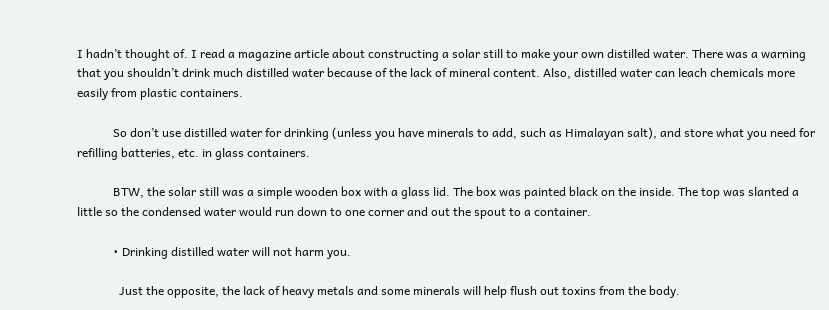I hadn’t thought of. I read a magazine article about constructing a solar still to make your own distilled water. There was a warning that you shouldn’t drink much distilled water because of the lack of mineral content. Also, distilled water can leach chemicals more easily from plastic containers.

            So don’t use distilled water for drinking (unless you have minerals to add, such as Himalayan salt), and store what you need for refilling batteries, etc. in glass containers.

            BTW, the solar still was a simple wooden box with a glass lid. The box was painted black on the inside. The top was slanted a little so the condensed water would run down to one corner and out the spout to a container.

            • Drinking distilled water will not harm you.

              Just the opposite, the lack of heavy metals and some minerals will help flush out toxins from the body.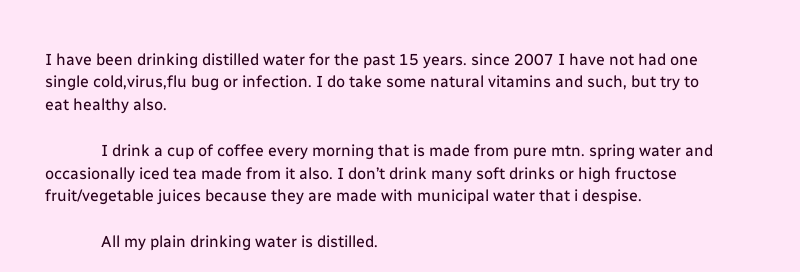I have been drinking distilled water for the past 15 years. since 2007 I have not had one single cold,virus,flu bug or infection. I do take some natural vitamins and such, but try to eat healthy also.

              I drink a cup of coffee every morning that is made from pure mtn. spring water and occasionally iced tea made from it also. I don’t drink many soft drinks or high fructose fruit/vegetable juices because they are made with municipal water that i despise.

              All my plain drinking water is distilled.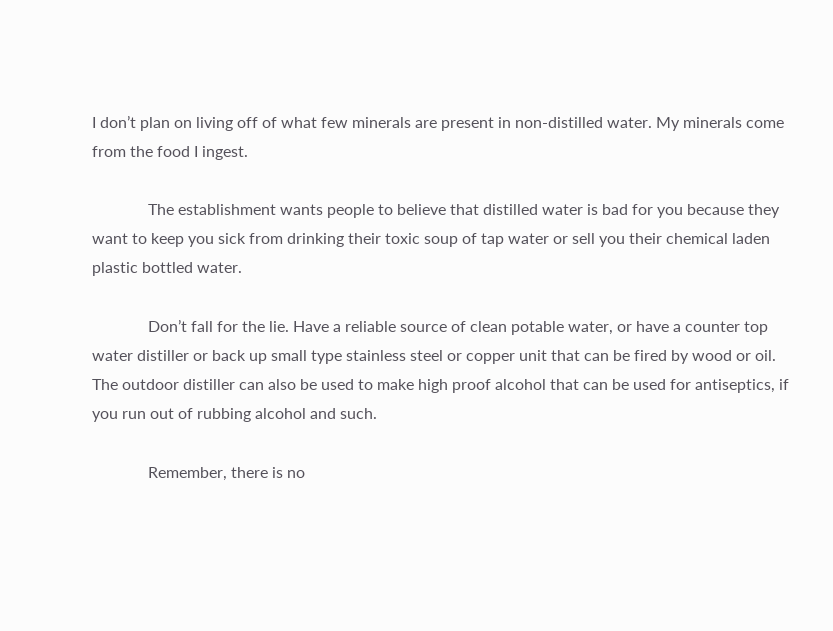I don’t plan on living off of what few minerals are present in non-distilled water. My minerals come from the food I ingest.

              The establishment wants people to believe that distilled water is bad for you because they want to keep you sick from drinking their toxic soup of tap water or sell you their chemical laden plastic bottled water.

              Don’t fall for the lie. Have a reliable source of clean potable water, or have a counter top water distiller or back up small type stainless steel or copper unit that can be fired by wood or oil. The outdoor distiller can also be used to make high proof alcohol that can be used for antiseptics, if you run out of rubbing alcohol and such.

              Remember, there is no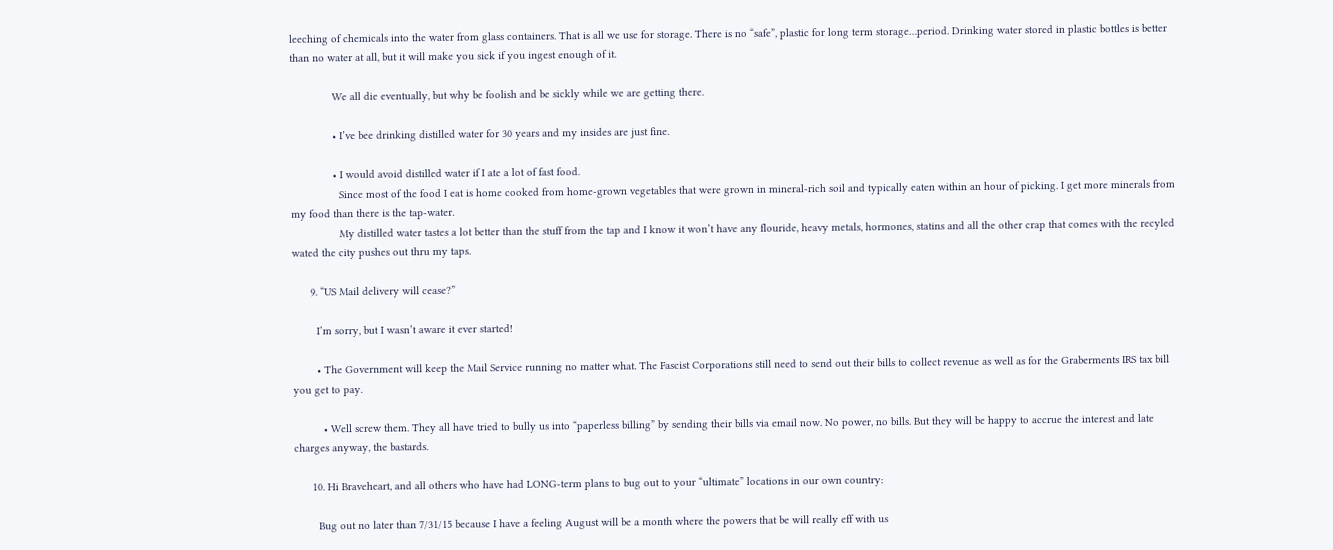leeching of chemicals into the water from glass containers. That is all we use for storage. There is no “safe”, plastic for long term storage…period. Drinking water stored in plastic bottles is better than no water at all, but it will make you sick if you ingest enough of it.

              We all die eventually, but why be foolish and be sickly while we are getting there.

              • I’ve bee drinking distilled water for 30 years and my insides are just fine.

              • I would avoid distilled water if I ate a lot of fast food.
                Since most of the food I eat is home cooked from home-grown vegetables that were grown in mineral-rich soil and typically eaten within an hour of picking. I get more minerals from my food than there is the tap-water.
                My distilled water tastes a lot better than the stuff from the tap and I know it won’t have any flouride, heavy metals, hormones, statins and all the other crap that comes with the recyled wated the city pushes out thru my taps.

      9. “US Mail delivery will cease?”

        I’m sorry, but I wasn’t aware it ever started!

        • The Government will keep the Mail Service running no matter what. The Fascist Corporations still need to send out their bills to collect revenue as well as for the Graberments IRS tax bill you get to pay.

          • Well screw them. They all have tried to bully us into “paperless billing” by sending their bills via email now. No power, no bills. But they will be happy to accrue the interest and late charges anyway, the bastards.

      10. Hi Braveheart, and all others who have had LONG-term plans to bug out to your “ultimate” locations in our own country:

        Bug out no later than 7/31/15 because I have a feeling August will be a month where the powers that be will really eff with us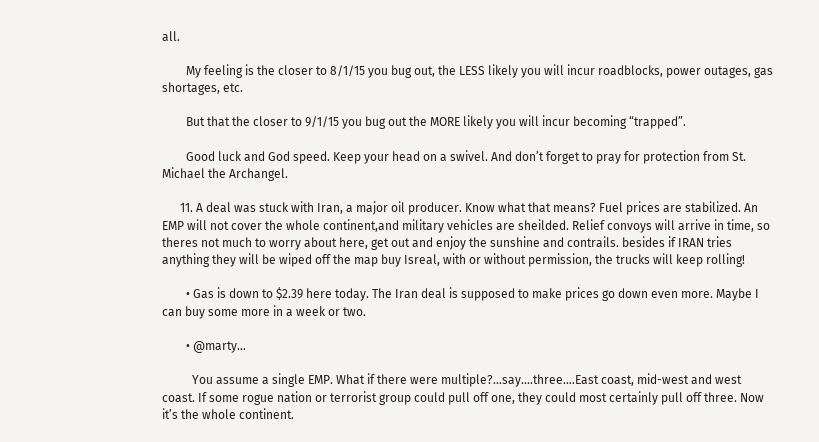all.

        My feeling is the closer to 8/1/15 you bug out, the LESS likely you will incur roadblocks, power outages, gas shortages, etc.

        But that the closer to 9/1/15 you bug out the MORE likely you will incur becoming “trapped”.

        Good luck and God speed. Keep your head on a swivel. And don’t forget to pray for protection from St. Michael the Archangel.

      11. A deal was stuck with Iran, a major oil producer. Know what that means? Fuel prices are stabilized. An EMP will not cover the whole continent,and military vehicles are sheilded. Relief convoys will arrive in time, so theres not much to worry about here, get out and enjoy the sunshine and contrails. besides if IRAN tries anything they will be wiped off the map buy Isreal, with or without permission, the trucks will keep rolling!

        • Gas is down to $2.39 here today. The Iran deal is supposed to make prices go down even more. Maybe I can buy some more in a week or two.

        • @marty…

          You assume a single EMP. What if there were multiple?…say….three….East coast, mid-west and west coast. If some rogue nation or terrorist group could pull off one, they could most certainly pull off three. Now it’s the whole continent.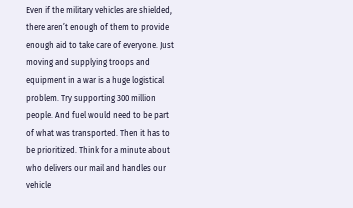Even if the military vehicles are shielded, there aren’t enough of them to provide enough aid to take care of everyone. Just moving and supplying troops and equipment in a war is a huge logistical problem. Try supporting 300 million people. And fuel would need to be part of what was transported. Then it has to be prioritized. Think for a minute about who delivers our mail and handles our vehicle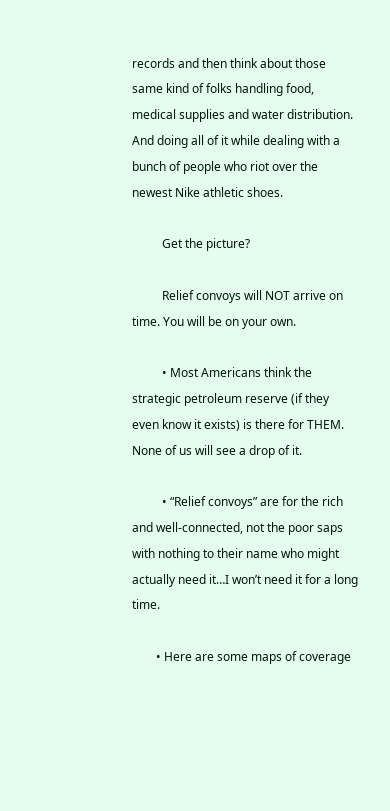records and then think about those same kind of folks handling food, medical supplies and water distribution. And doing all of it while dealing with a bunch of people who riot over the newest Nike athletic shoes.

          Get the picture?

          Relief convoys will NOT arrive on time. You will be on your own.

          • Most Americans think the strategic petroleum reserve (if they even know it exists) is there for THEM. None of us will see a drop of it.

          • “Relief convoys” are for the rich and well-connected, not the poor saps with nothing to their name who might actually need it…I won’t need it for a long time.

        • Here are some maps of coverage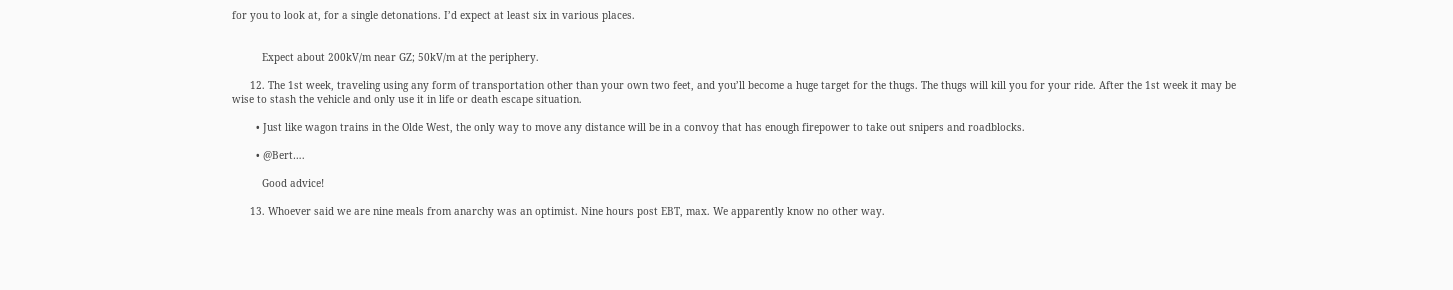for you to look at, for a single detonations. I’d expect at least six in various places.


          Expect about 200kV/m near GZ; 50kV/m at the periphery.

      12. The 1st week, traveling using any form of transportation other than your own two feet, and you’ll become a huge target for the thugs. The thugs will kill you for your ride. After the 1st week it may be wise to stash the vehicle and only use it in life or death escape situation.

        • Just like wagon trains in the Olde West, the only way to move any distance will be in a convoy that has enough firepower to take out snipers and roadblocks.

        • @Bert….

          Good advice!

      13. Whoever said we are nine meals from anarchy was an optimist. Nine hours post EBT, max. We apparently know no other way.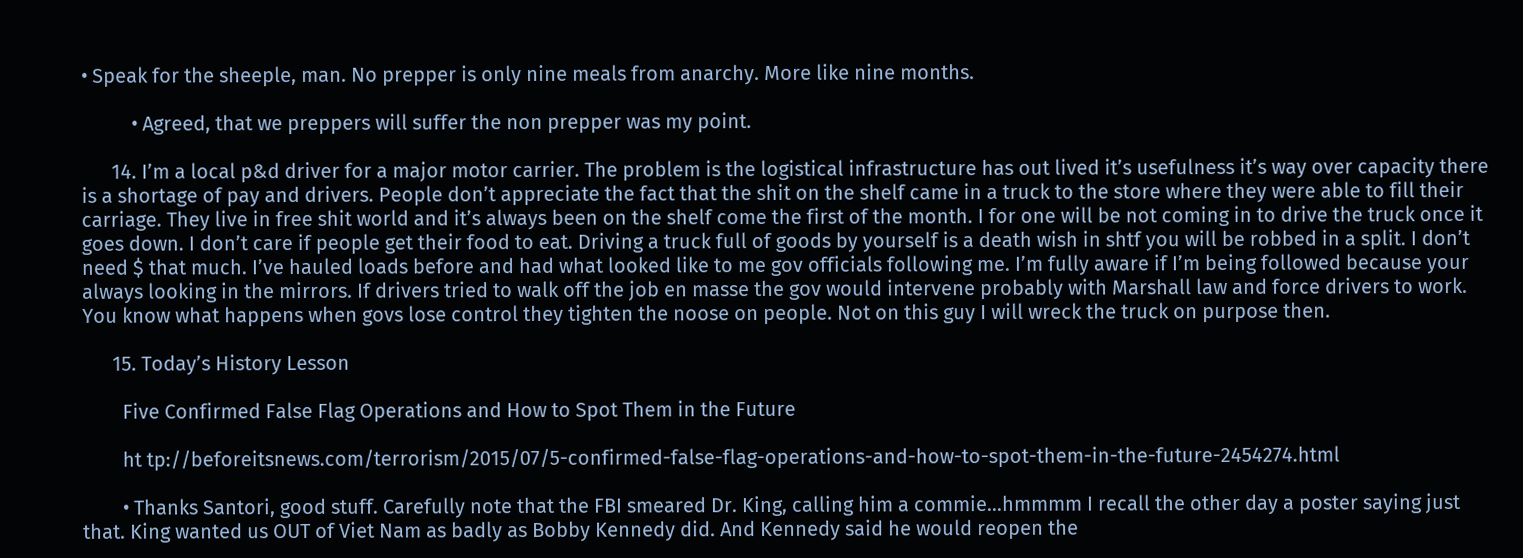• Speak for the sheeple, man. No prepper is only nine meals from anarchy. More like nine months.

          • Agreed, that we preppers will suffer the non prepper was my point.

      14. I’m a local p&d driver for a major motor carrier. The problem is the logistical infrastructure has out lived it’s usefulness it’s way over capacity there is a shortage of pay and drivers. People don’t appreciate the fact that the shit on the shelf came in a truck to the store where they were able to fill their carriage. They live in free shit world and it’s always been on the shelf come the first of the month. I for one will be not coming in to drive the truck once it goes down. I don’t care if people get their food to eat. Driving a truck full of goods by yourself is a death wish in shtf you will be robbed in a split. I don’t need $ that much. I’ve hauled loads before and had what looked like to me gov officials following me. I’m fully aware if I’m being followed because your always looking in the mirrors. If drivers tried to walk off the job en masse the gov would intervene probably with Marshall law and force drivers to work. You know what happens when govs lose control they tighten the noose on people. Not on this guy I will wreck the truck on purpose then.

      15. Today’s History Lesson

        Five Confirmed False Flag Operations and How to Spot Them in the Future

        ht tp://beforeitsnews.com/terrorism/2015/07/5-confirmed-false-flag-operations-and-how-to-spot-them-in-the-future-2454274.html

        • Thanks Santori, good stuff. Carefully note that the FBI smeared Dr. King, calling him a commie…hmmmm I recall the other day a poster saying just that. King wanted us OUT of Viet Nam as badly as Bobby Kennedy did. And Kennedy said he would reopen the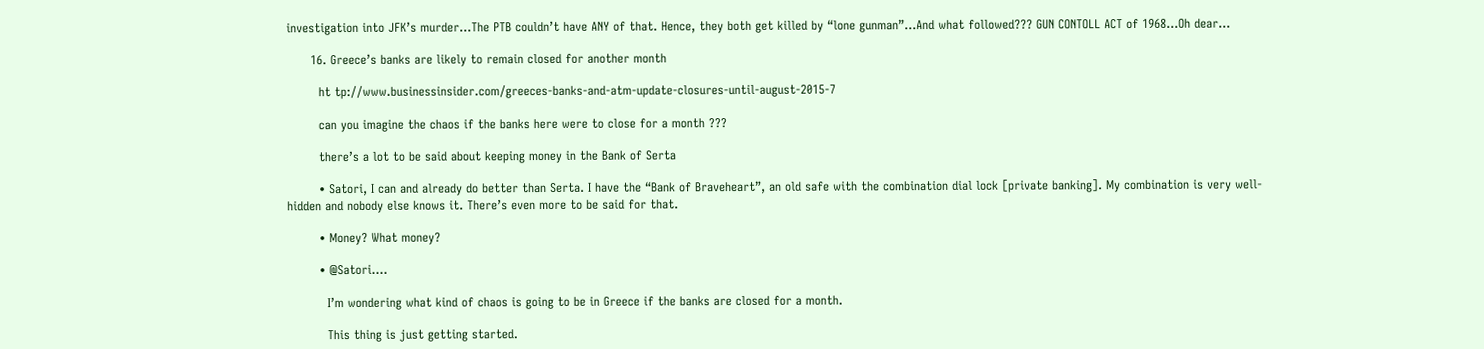investigation into JFK’s murder…The PTB couldn’t have ANY of that. Hence, they both get killed by “lone gunman”…And what followed??? GUN CONTOLL ACT of 1968…Oh dear…

      16. Greece’s banks are likely to remain closed for another month

        ht tp://www.businessinsider.com/greeces-banks-and-atm-update-closures-until-august-2015-7

        can you imagine the chaos if the banks here were to close for a month ???

        there’s a lot to be said about keeping money in the Bank of Serta

        • Satori, I can and already do better than Serta. I have the “Bank of Braveheart”, an old safe with the combination dial lock [private banking]. My combination is very well-hidden and nobody else knows it. There’s even more to be said for that.

        • Money? What money?

        • @Satori….

          I’m wondering what kind of chaos is going to be in Greece if the banks are closed for a month.

          This thing is just getting started.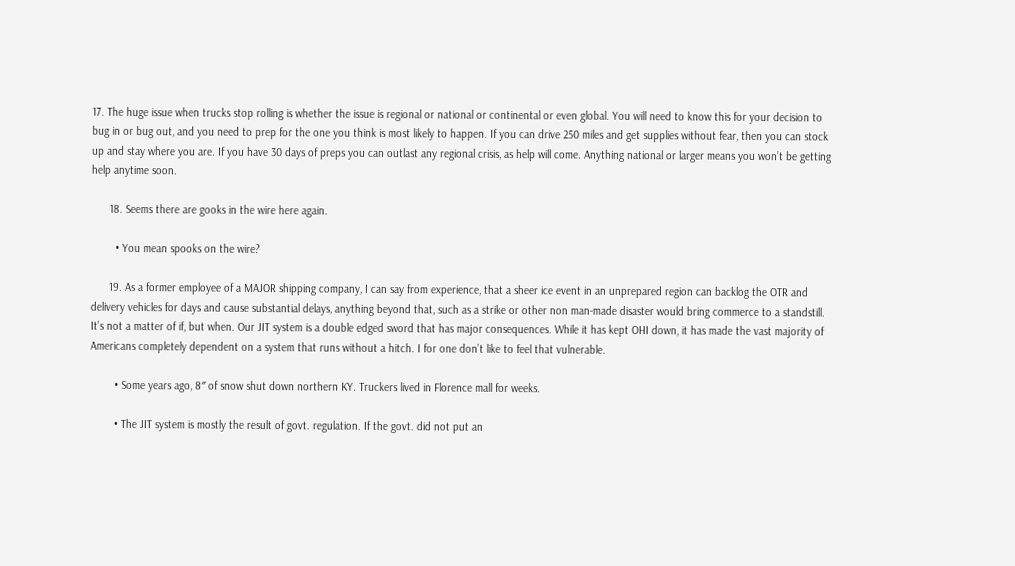17. The huge issue when trucks stop rolling is whether the issue is regional or national or continental or even global. You will need to know this for your decision to bug in or bug out, and you need to prep for the one you think is most likely to happen. If you can drive 250 miles and get supplies without fear, then you can stock up and stay where you are. If you have 30 days of preps you can outlast any regional crisis, as help will come. Anything national or larger means you won’t be getting help anytime soon.

      18. Seems there are gooks in the wire here again.

        • You mean spooks on the wire?

      19. As a former employee of a MAJOR shipping company, I can say from experience, that a sheer ice event in an unprepared region can backlog the OTR and delivery vehicles for days and cause substantial delays, anything beyond that, such as a strike or other non man-made disaster would bring commerce to a standstill. It’s not a matter of if, but when. Our JIT system is a double edged sword that has major consequences. While it has kept OHI down, it has made the vast majority of Americans completely dependent on a system that runs without a hitch. I for one don’t like to feel that vulnerable.

        • Some years ago, 8″ of snow shut down northern KY. Truckers lived in Florence mall for weeks.

        • The JIT system is mostly the result of govt. regulation. If the govt. did not put an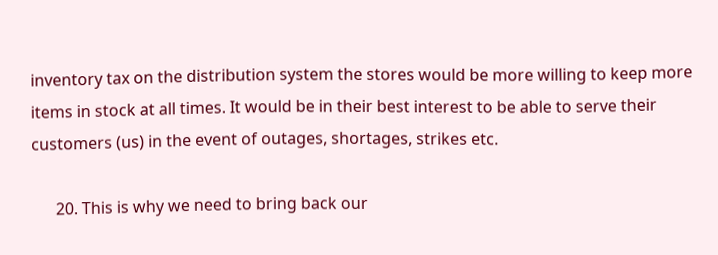inventory tax on the distribution system the stores would be more willing to keep more items in stock at all times. It would be in their best interest to be able to serve their customers (us) in the event of outages, shortages, strikes etc.

      20. This is why we need to bring back our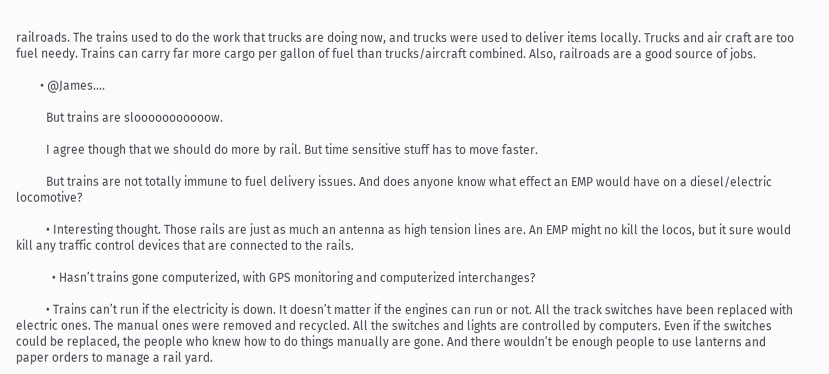railroads. The trains used to do the work that trucks are doing now, and trucks were used to deliver items locally. Trucks and air craft are too fuel needy. Trains can carry far more cargo per gallon of fuel than trucks/aircraft combined. Also, railroads are a good source of jobs.

        • @James….

          But trains are slooooooooooow.

          I agree though that we should do more by rail. But time sensitive stuff has to move faster.

          But trains are not totally immune to fuel delivery issues. And does anyone know what effect an EMP would have on a diesel/electric locomotive?

          • Interesting thought. Those rails are just as much an antenna as high tension lines are. An EMP might no kill the locos, but it sure would kill any traffic control devices that are connected to the rails.

            • Hasn’t trains gone computerized, with GPS monitoring and computerized interchanges?

          • Trains can’t run if the electricity is down. It doesn’t matter if the engines can run or not. All the track switches have been replaced with electric ones. The manual ones were removed and recycled. All the switches and lights are controlled by computers. Even if the switches could be replaced, the people who knew how to do things manually are gone. And there wouldn’t be enough people to use lanterns and paper orders to manage a rail yard.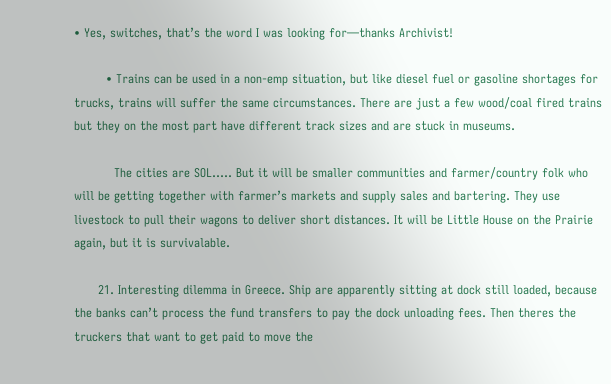• Yes, switches, that’s the word I was looking for—thanks Archivist!

        • Trains can be used in a non-emp situation, but like diesel fuel or gasoline shortages for trucks, trains will suffer the same circumstances. There are just a few wood/coal fired trains but they on the most part have different track sizes and are stuck in museums.

          The cities are SOL….. But it will be smaller communities and farmer/country folk who will be getting together with farmer’s markets and supply sales and bartering. They use livestock to pull their wagons to deliver short distances. It will be Little House on the Prairie again, but it is survivalable.

      21. Interesting dilemma in Greece. Ship are apparently sitting at dock still loaded, because the banks can’t process the fund transfers to pay the dock unloading fees. Then theres the truckers that want to get paid to move the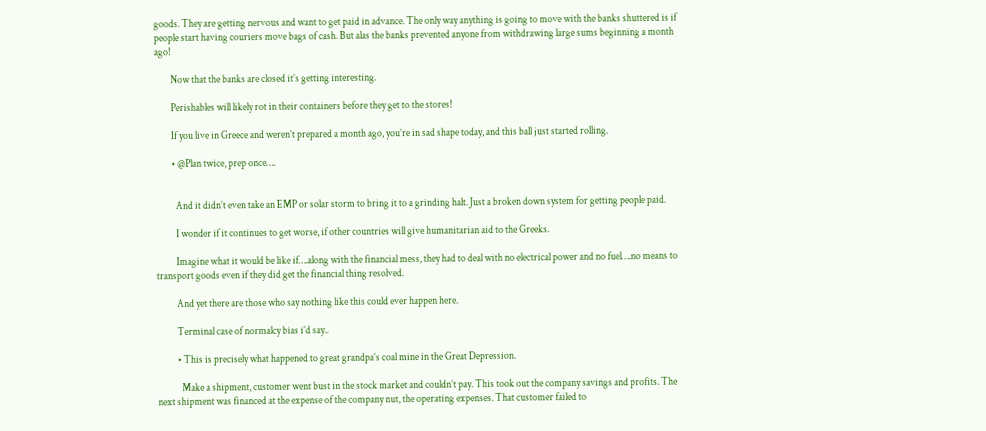goods. They are getting nervous and want to get paid in advance. The only way anything is going to move with the banks shuttered is if people start having couriers move bags of cash. But alas the banks prevented anyone from withdrawing large sums beginning a month ago!

        Now that the banks are closed it’s getting interesting.

        Perishables will likely rot in their containers before they get to the stores!

        If you live in Greece and weren’t prepared a month ago, you’re in sad shape today, and this ball just started rolling.

        • @Plan twice, prep once….


          And it didn’t even take an EMP or solar storm to bring it to a grinding halt. Just a broken down system for getting people paid.

          I wonder if it continues to get worse, if other countries will give humanitarian aid to the Greeks.

          Imagine what it would be like if….along with the financial mess, they had to deal with no electrical power and no fuel….no means to transport goods even if they did get the financial thing resolved.

          And yet there are those who say nothing like this could ever happen here.

          Terminal case of normalcy bias i’d say..

          • This is precisely what happened to great grandpa’s coal mine in the Great Depression.

            Make a shipment, customer went bust in the stock market and couldn’t pay. This took out the company savings and profits. The next shipment was financed at the expense of the company nut, the operating expenses. That customer failed to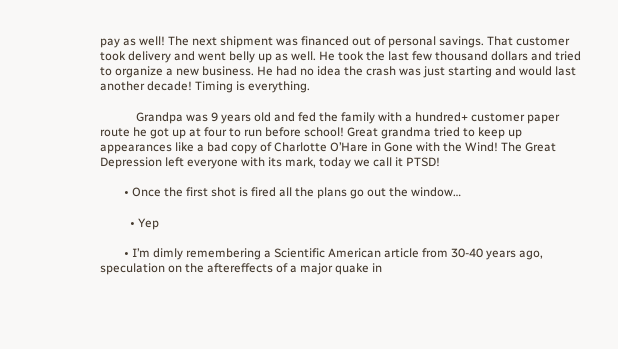pay as well! The next shipment was financed out of personal savings. That customer took delivery and went belly up as well. He took the last few thousand dollars and tried to organize a new business. He had no idea the crash was just starting and would last another decade! Timing is everything.

            Grandpa was 9 years old and fed the family with a hundred+ customer paper route he got up at four to run before school! Great grandma tried to keep up appearances like a bad copy of Charlotte O’Hare in Gone with the Wind! The Great Depression left everyone with its mark, today we call it PTSD!

        • Once the first shot is fired all the plans go out the window…

          • Yep

        • I’m dimly remembering a Scientific American article from 30-40 years ago, speculation on the aftereffects of a major quake in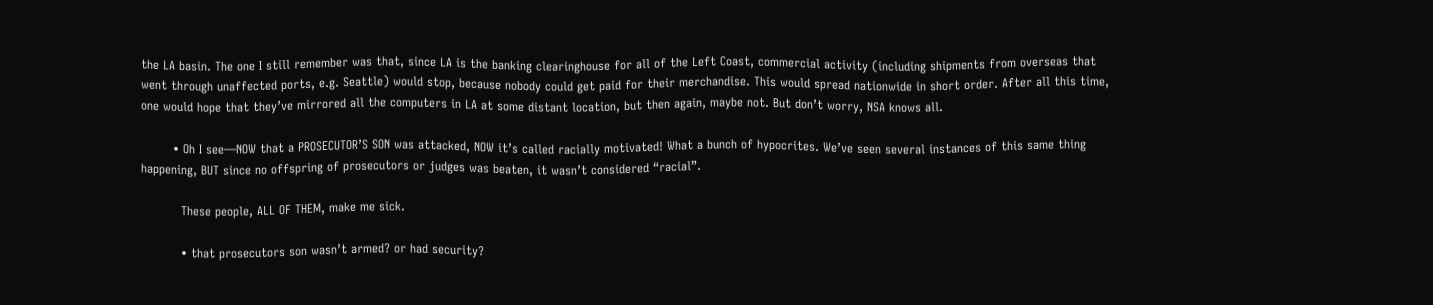the LA basin. The one I still remember was that, since LA is the banking clearinghouse for all of the Left Coast, commercial activity (including shipments from overseas that went through unaffected ports, e.g. Seattle) would stop, because nobody could get paid for their merchandise. This would spread nationwide in short order. After all this time, one would hope that they’ve mirrored all the computers in LA at some distant location, but then again, maybe not. But don’t worry, NSA knows all.

        • Oh I see—NOW that a PROSECUTOR’S SON was attacked, NOW it’s called racially motivated! What a bunch of hypocrites. We’ve seen several instances of this same thing happening, BUT since no offspring of prosecutors or judges was beaten, it wasn’t considered “racial”.

          These people, ALL OF THEM, make me sick.

          • that prosecutors son wasn’t armed? or had security?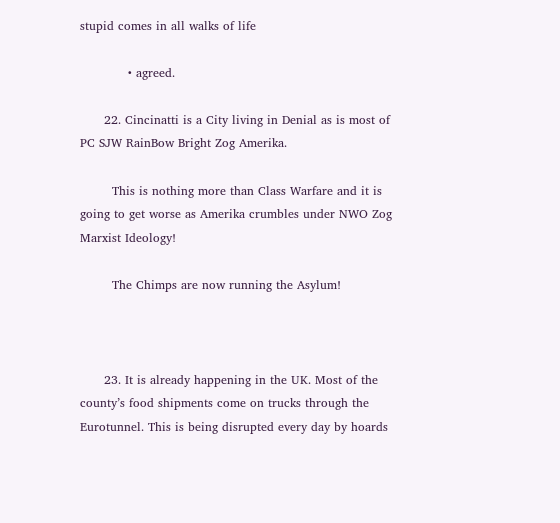stupid comes in all walks of life

            • agreed.

      22. Cincinatti is a City living in Denial as is most of PC SJW RainBow Bright Zog Amerika.

        This is nothing more than Class Warfare and it is going to get worse as Amerika crumbles under NWO Zog Marxist Ideology!

        The Chimps are now running the Asylum!



      23. It is already happening in the UK. Most of the county’s food shipments come on trucks through the Eurotunnel. This is being disrupted every day by hoards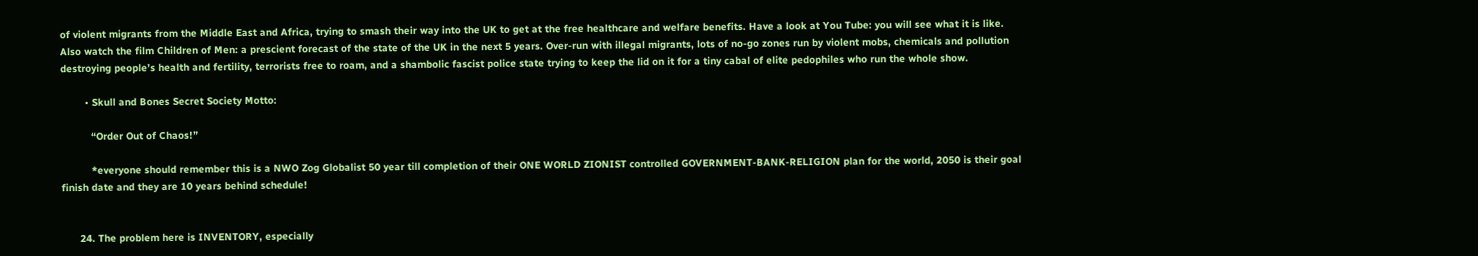of violent migrants from the Middle East and Africa, trying to smash their way into the UK to get at the free healthcare and welfare benefits. Have a look at You Tube: you will see what it is like. Also watch the film Children of Men: a prescient forecast of the state of the UK in the next 5 years. Over-run with illegal migrants, lots of no-go zones run by violent mobs, chemicals and pollution destroying people’s health and fertility, terrorists free to roam, and a shambolic fascist police state trying to keep the lid on it for a tiny cabal of elite pedophiles who run the whole show.

        • Skull and Bones Secret Society Motto:

          “Order Out of Chaos!”

          *everyone should remember this is a NWO Zog Globalist 50 year till completion of their ONE WORLD ZIONIST controlled GOVERNMENT-BANK-RELIGION plan for the world, 2050 is their goal finish date and they are 10 years behind schedule!


      24. The problem here is INVENTORY, especially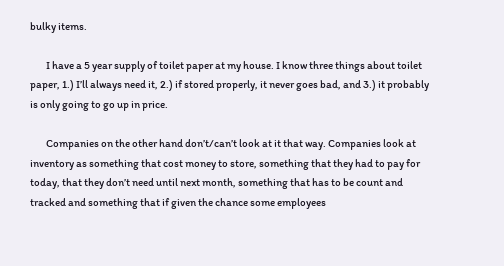bulky items.

        I have a 5 year supply of toilet paper at my house. I know three things about toilet paper, 1.) I’ll always need it, 2.) if stored properly, it never goes bad, and 3.) it probably is only going to go up in price.

        Companies on the other hand don’t/can’t look at it that way. Companies look at inventory as something that cost money to store, something that they had to pay for today, that they don’t need until next month, something that has to be count and tracked and something that if given the chance some employees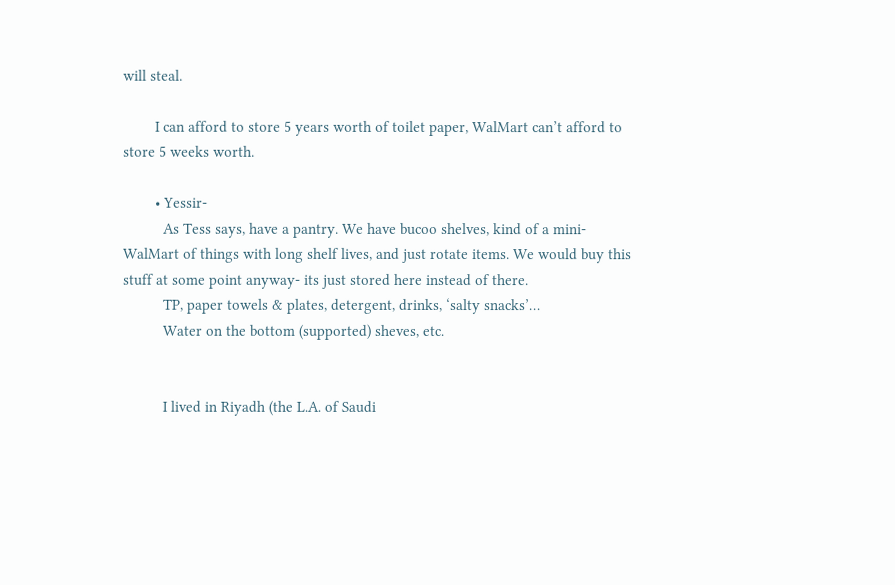will steal.

        I can afford to store 5 years worth of toilet paper, WalMart can’t afford to store 5 weeks worth.

        • Yessir-
          As Tess says, have a pantry. We have bucoo shelves, kind of a mini-WalMart of things with long shelf lives, and just rotate items. We would buy this stuff at some point anyway- its just stored here instead of there.
          TP, paper towels & plates, detergent, drinks, ‘salty snacks’…
          Water on the bottom (supported) sheves, etc.


          I lived in Riyadh (the L.A. of Saudi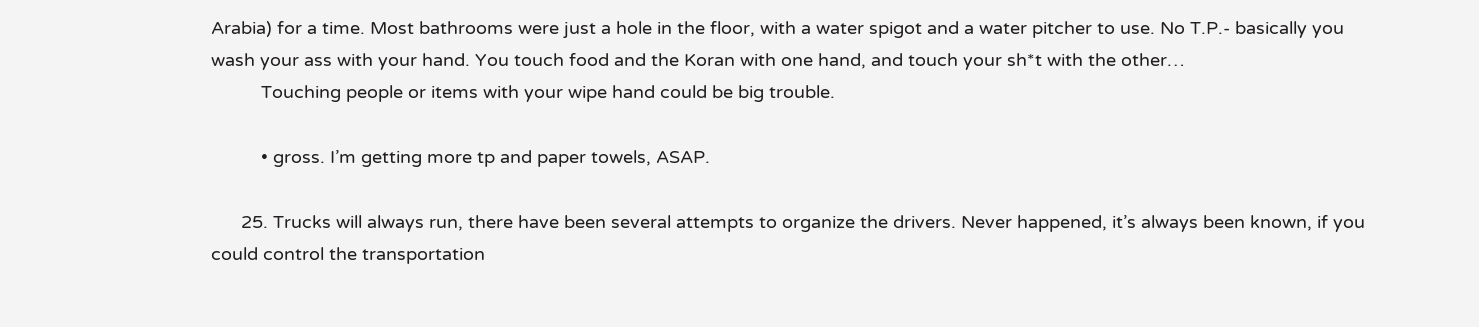Arabia) for a time. Most bathrooms were just a hole in the floor, with a water spigot and a water pitcher to use. No T.P.- basically you wash your ass with your hand. You touch food and the Koran with one hand, and touch your sh*t with the other…
          Touching people or items with your wipe hand could be big trouble.

          • gross. I’m getting more tp and paper towels, ASAP.

      25. Trucks will always run, there have been several attempts to organize the drivers. Never happened, it’s always been known, if you could control the transportation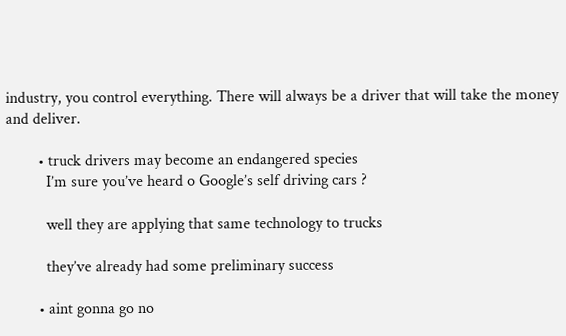industry, you control everything. There will always be a driver that will take the money and deliver.

        • truck drivers may become an endangered species
          I’m sure you’ve heard o Google’s self driving cars ?

          well they are applying that same technology to trucks

          they’ve already had some preliminary success

        • aint gonna go no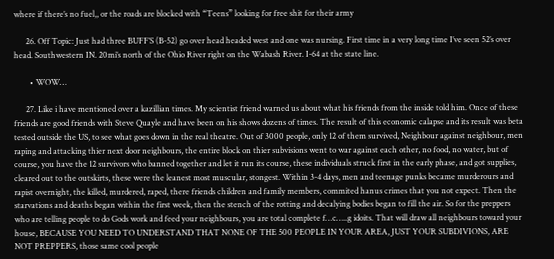where if there’s no fuel,, or the roads are blocked with “Teens” looking for free shit for their army

      26. Off Topic: Just had three BUFF’S (B-52) go over head headed west and one was nursing. First time in a very long time I’ve seen 52’s over head. Southwestern IN. 20mi’s north of the Ohio River right on the Wabash River. I-64 at the state line.

        • WOW…

      27. Like i have mentioned over a kazillian times. My scientist friend warned us about what his friends from the inside told him. Once of these friends are good friends with Steve Quayle and have been on his shows dozens of times. The result of this economic calapse and its result was beta tested outside the US, to see what goes down in the real theatre. Out of 3000 people, only 12 of them survived, Neighbour against neighbour, men raping and attacking thier next door neighbours, the entire block on thier subvisions went to war against each other, no food, no water, but of course, you have the 12 survivors who banned together and let it run its course, these individuals struck first in the early phase, and got supplies, cleared out to the outskirts, these were the leanest most muscular, stongest. Within 3-4 days, men and teenage punks became murderours and rapist overnight, the killed, murdered, raped, there friends children and family members, commited hanus crimes that you not expect. Then the starvations and deaths began within the first week, then the stench of the rotting and decalying bodies began to fill the air. So for the preppers who are telling people to do Gods work and feed your neighbours, you are total complete f…c…..g idoits. That will draw all neighbours toward your house, BECAUSE YOU NEED TO UNDERSTAND THAT NONE OF THE 500 PEOPLE IN YOUR AREA, JUST YOUR SUBDIVIONS, ARE NOT PREPPERS, those same cool people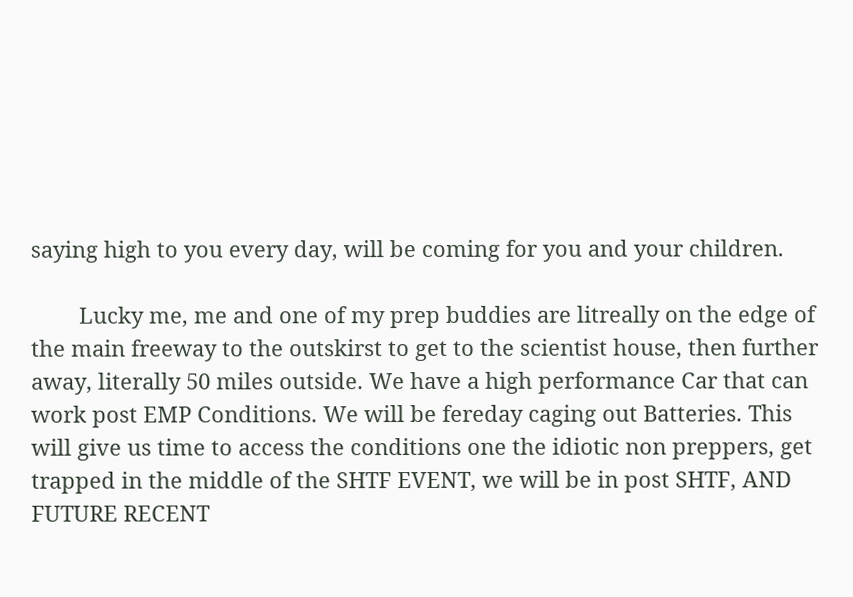saying high to you every day, will be coming for you and your children.

        Lucky me, me and one of my prep buddies are litreally on the edge of the main freeway to the outskirst to get to the scientist house, then further away, literally 50 miles outside. We have a high performance Car that can work post EMP Conditions. We will be fereday caging out Batteries. This will give us time to access the conditions one the idiotic non preppers, get trapped in the middle of the SHTF EVENT, we will be in post SHTF, AND FUTURE RECENT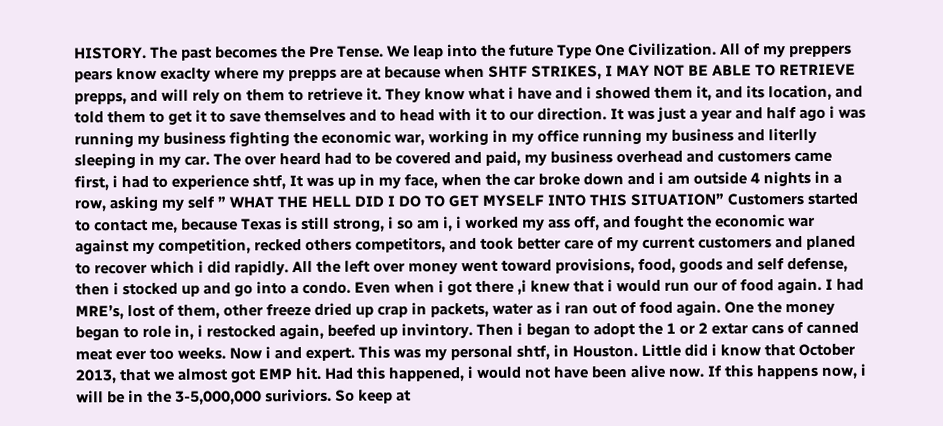HISTORY. The past becomes the Pre Tense. We leap into the future Type One Civilization. All of my preppers pears know exaclty where my prepps are at because when SHTF STRIKES, I MAY NOT BE ABLE TO RETRIEVE prepps, and will rely on them to retrieve it. They know what i have and i showed them it, and its location, and told them to get it to save themselves and to head with it to our direction. It was just a year and half ago i was running my business fighting the economic war, working in my office running my business and literlly sleeping in my car. The over heard had to be covered and paid, my business overhead and customers came first, i had to experience shtf, It was up in my face, when the car broke down and i am outside 4 nights in a row, asking my self ” WHAT THE HELL DID I DO TO GET MYSELF INTO THIS SITUATION” Customers started to contact me, because Texas is still strong, i so am i, i worked my ass off, and fought the economic war against my competition, recked others competitors, and took better care of my current customers and planed to recover which i did rapidly. All the left over money went toward provisions, food, goods and self defense, then i stocked up and go into a condo. Even when i got there ,i knew that i would run our of food again. I had MRE’s, lost of them, other freeze dried up crap in packets, water as i ran out of food again. One the money began to role in, i restocked again, beefed up invintory. Then i began to adopt the 1 or 2 extar cans of canned meat ever too weeks. Now i and expert. This was my personal shtf, in Houston. Little did i know that October 2013, that we almost got EMP hit. Had this happened, i would not have been alive now. If this happens now, i will be in the 3-5,000,000 suriviors. So keep at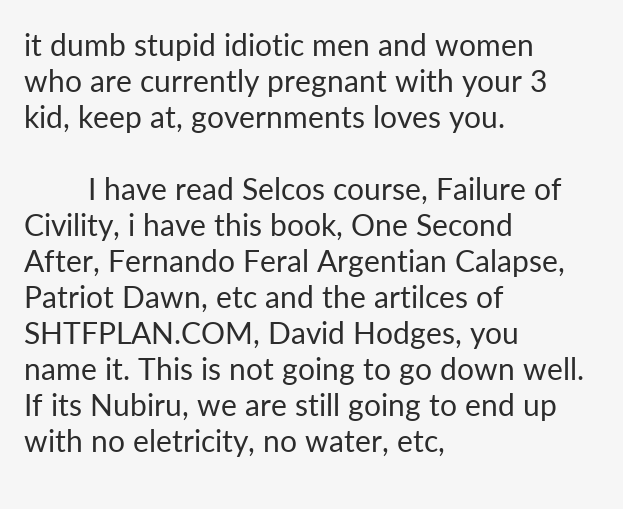it dumb stupid idiotic men and women who are currently pregnant with your 3 kid, keep at, governments loves you.

        I have read Selcos course, Failure of Civility, i have this book, One Second After, Fernando Feral Argentian Calapse, Patriot Dawn, etc and the artilces of SHTFPLAN.COM, David Hodges, you name it. This is not going to go down well. If its Nubiru, we are still going to end up with no eletricity, no water, etc,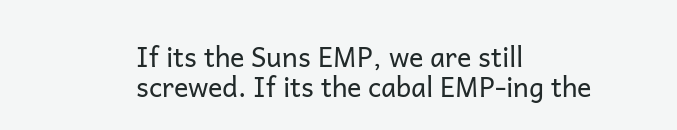If its the Suns EMP, we are still screwed. If its the cabal EMP-ing the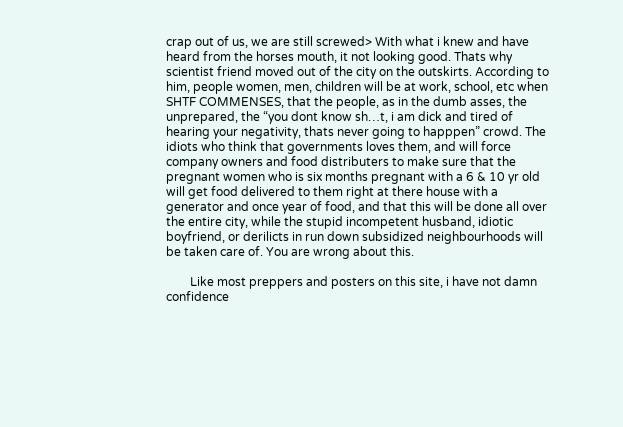crap out of us, we are still screwed> With what i knew and have heard from the horses mouth, it not looking good. Thats why scientist friend moved out of the city on the outskirts. According to him, people women, men, children will be at work, school, etc when SHTF COMMENSES, that the people, as in the dumb asses, the unprepared, the “you dont know sh…t, i am dick and tired of hearing your negativity, thats never going to happpen” crowd. The idiots who think that governments loves them, and will force company owners and food distributers to make sure that the pregnant women who is six months pregnant with a 6 & 10 yr old will get food delivered to them right at there house with a generator and once year of food, and that this will be done all over the entire city, while the stupid incompetent husband, idiotic boyfriend, or derilicts in run down subsidized neighbourhoods will be taken care of. You are wrong about this.

        Like most preppers and posters on this site, i have not damn confidence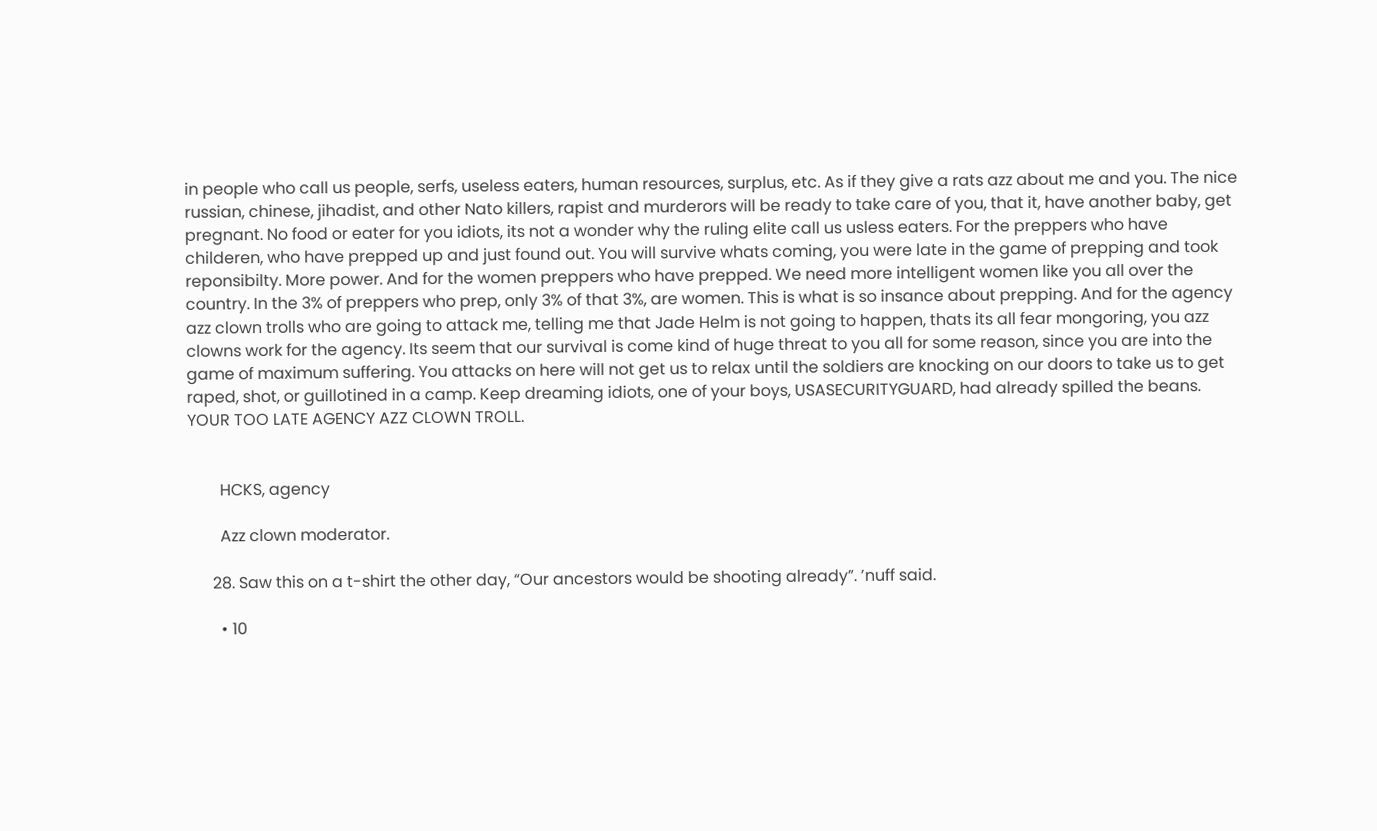in people who call us people, serfs, useless eaters, human resources, surplus, etc. As if they give a rats azz about me and you. The nice russian, chinese, jihadist, and other Nato killers, rapist and murderors will be ready to take care of you, that it, have another baby, get pregnant. No food or eater for you idiots, its not a wonder why the ruling elite call us usless eaters. For the preppers who have childeren, who have prepped up and just found out. You will survive whats coming, you were late in the game of prepping and took reponsibilty. More power. And for the women preppers who have prepped. We need more intelligent women like you all over the country. In the 3% of preppers who prep, only 3% of that 3%, are women. This is what is so insance about prepping. And for the agency azz clown trolls who are going to attack me, telling me that Jade Helm is not going to happen, thats its all fear mongoring, you azz clowns work for the agency. Its seem that our survival is come kind of huge threat to you all for some reason, since you are into the game of maximum suffering. You attacks on here will not get us to relax until the soldiers are knocking on our doors to take us to get raped, shot, or guillotined in a camp. Keep dreaming idiots, one of your boys, USASECURITYGUARD, had already spilled the beans. YOUR TOO LATE AGENCY AZZ CLOWN TROLL.


        HCKS, agency

        Azz clown moderator.

      28. Saw this on a t-shirt the other day, “Our ancestors would be shooting already”. ’nuff said.

        • 10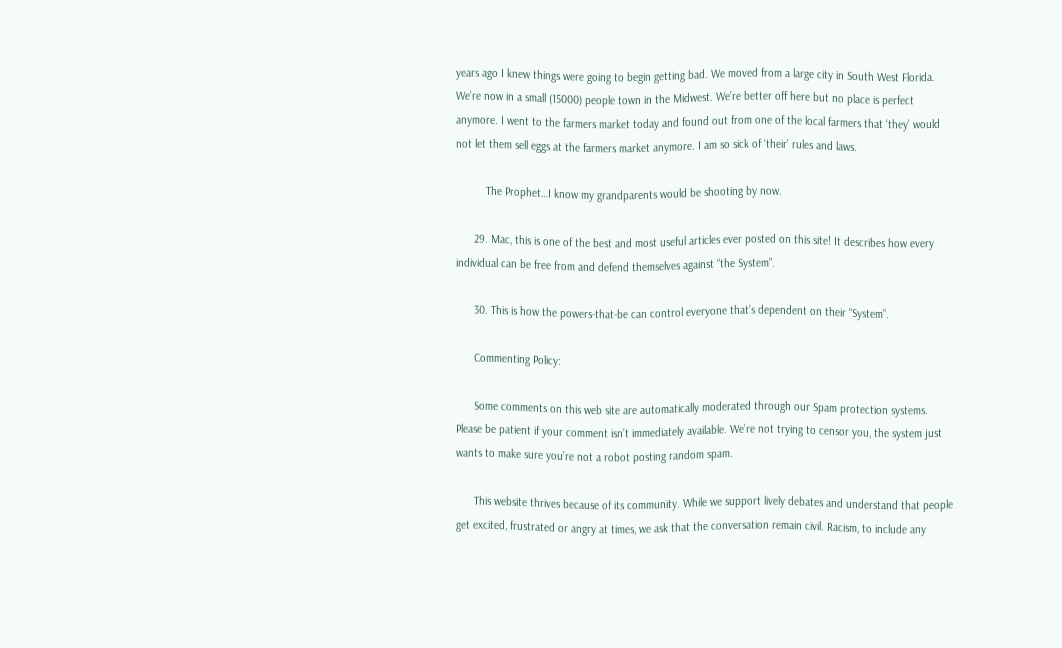years ago I knew things were going to begin getting bad. We moved from a large city in South West Florida. We’re now in a small (15000) people town in the Midwest. We’re better off here but no place is perfect anymore. I went to the farmers market today and found out from one of the local farmers that ‘they’ would not let them sell eggs at the farmers market anymore. I am so sick of ‘their’ rules and laws.

          The Prophet…I know my grandparents would be shooting by now.

      29. Mac, this is one of the best and most useful articles ever posted on this site! It describes how every individual can be free from and defend themselves against “the System”.

      30. This is how the powers-that-be can control everyone that’s dependent on their “System”.

      Commenting Policy:

      Some comments on this web site are automatically moderated through our Spam protection systems. Please be patient if your comment isn’t immediately available. We’re not trying to censor you, the system just wants to make sure you’re not a robot posting random spam.

      This website thrives because of its community. While we support lively debates and understand that people get excited, frustrated or angry at times, we ask that the conversation remain civil. Racism, to include any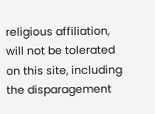religious affiliation, will not be tolerated on this site, including the disparagement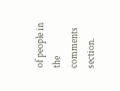of people in the comments section.